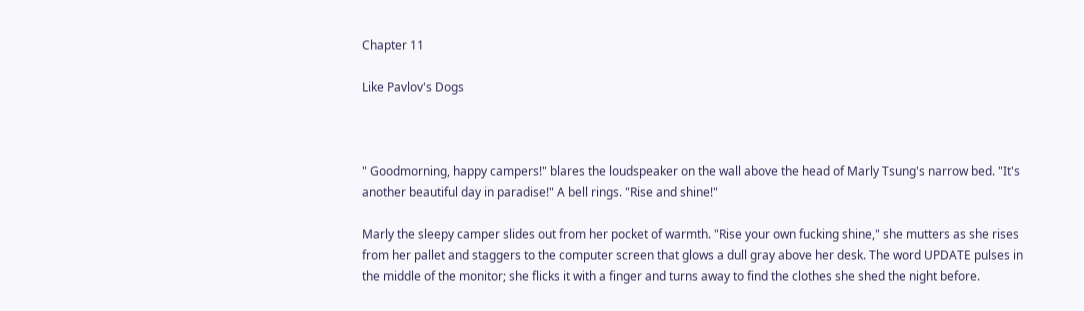Chapter 11

Like Pavlov's Dogs



" Goodmorning, happy campers!" blares the loudspeaker on the wall above the head of Marly Tsung's narrow bed. "It's another beautiful day in paradise!" A bell rings. "Rise and shine!"

Marly the sleepy camper slides out from her pocket of warmth. "Rise your own fucking shine," she mutters as she rises from her pallet and staggers to the computer screen that glows a dull gray above her desk. The word UPDATE pulses in the middle of the monitor; she flicks it with a finger and turns away to find the clothes she shed the night before.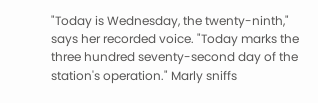"Today is Wednesday, the twenty-ninth," says her recorded voice. "Today marks the three hundred seventy-second day of the station's operation." Marly sniffs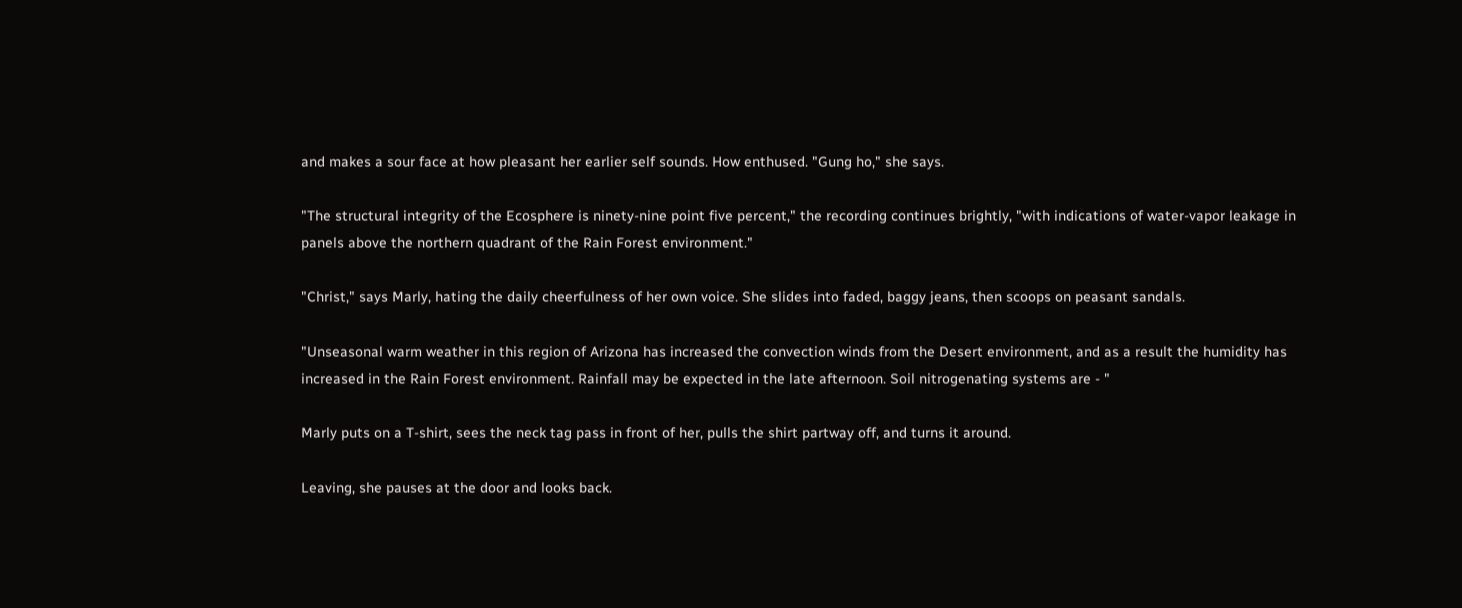and makes a sour face at how pleasant her earlier self sounds. How enthused. "Gung ho," she says.

"The structural integrity of the Ecosphere is ninety-nine point five percent," the recording continues brightly, "with indications of water-vapor leakage in panels above the northern quadrant of the Rain Forest environment."

"Christ," says Marly, hating the daily cheerfulness of her own voice. She slides into faded, baggy jeans, then scoops on peasant sandals.

"Unseasonal warm weather in this region of Arizona has increased the convection winds from the Desert environment, and as a result the humidity has increased in the Rain Forest environment. Rainfall may be expected in the late afternoon. Soil nitrogenating systems are - "

Marly puts on a T-shirt, sees the neck tag pass in front of her, pulls the shirt partway off, and turns it around.

Leaving, she pauses at the door and looks back.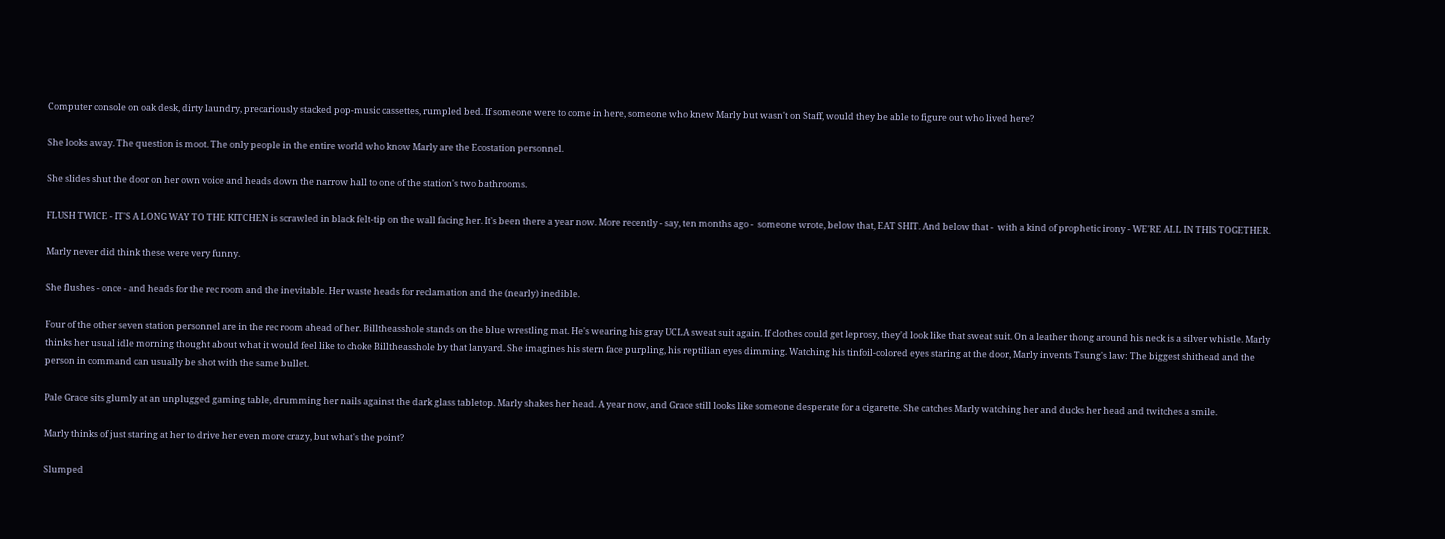Computer console on oak desk, dirty laundry, precariously stacked pop-music cassettes, rumpled bed. If someone were to come in here, someone who knew Marly but wasn't on Staff, would they be able to figure out who lived here?

She looks away. The question is moot. The only people in the entire world who know Marly are the Ecostation personnel.

She slides shut the door on her own voice and heads down the narrow hall to one of the station's two bathrooms.

FLUSH TWICE - IT'S A LONG WAY TO THE KITCHEN is scrawled in black felt-tip on the wall facing her. It's been there a year now. More recently - say, ten months ago -  someone wrote, below that, EAT SHIT. And below that -  with a kind of prophetic irony - WE'RE ALL IN THIS TOGETHER.

Marly never did think these were very funny.

She flushes - once - and heads for the rec room and the inevitable. Her waste heads for reclamation and the (nearly) inedible.

Four of the other seven station personnel are in the rec room ahead of her. Billtheasshole stands on the blue wrestling mat. He's wearing his gray UCLA sweat suit again. If clothes could get leprosy, they'd look like that sweat suit. On a leather thong around his neck is a silver whistle. Marly thinks her usual idle morning thought about what it would feel like to choke Billtheasshole by that lanyard. She imagines his stern face purpling, his reptilian eyes dimming. Watching his tinfoil-colored eyes staring at the door, Marly invents Tsung's law: The biggest shithead and the person in command can usually be shot with the same bullet.

Pale Grace sits glumly at an unplugged gaming table, drumming her nails against the dark glass tabletop. Marly shakes her head. A year now, and Grace still looks like someone desperate for a cigarette. She catches Marly watching her and ducks her head and twitches a smile.

Marly thinks of just staring at her to drive her even more crazy, but what's the point?

Slumped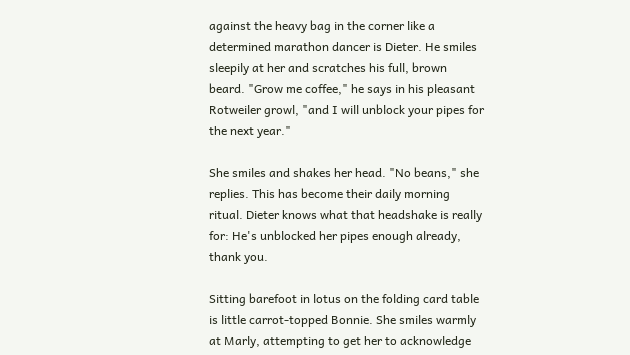against the heavy bag in the corner like a determined marathon dancer is Dieter. He smiles sleepily at her and scratches his full, brown beard. "Grow me coffee," he says in his pleasant Rotweiler growl, "and I will unblock your pipes for the next year."

She smiles and shakes her head. "No beans," she replies. This has become their daily morning ritual. Dieter knows what that headshake is really for: He's unblocked her pipes enough already, thank you.

Sitting barefoot in lotus on the folding card table is little carrot-topped Bonnie. She smiles warmly at Marly, attempting to get her to acknowledge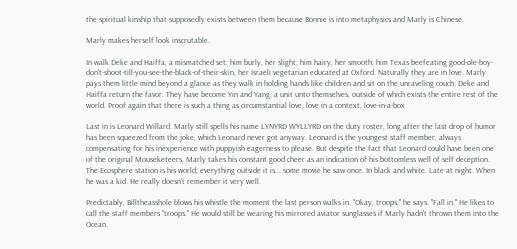the spiritual kinship that supposedly exists between them because Bonnie is into metaphysics and Marly is Chinese.

Marly makes herself look inscrutable.

In walk Deke and Haiffa, a mismatched set: him burly, her slight; him hairy, her smooth; him Texas beefeating good-ole-boy-don't-shoot-till-you-see-the-black-of-their-skin, her Israeli vegetarian educated at Oxford. Naturally they are in love. Marly pays them little mind beyond a glance as they walk in holding hands like children and sit on the unraveling couch; Deke and Haiffa return the favor. They have become Yin and Yang, a unit unto themselves, outside of which exists the entire rest of the world. Proof again that there is such a thing as circumstantial love, love in a context, love-in-a-box.

Last in is Leonard Willard. Marly still spells his name LYNYRD WYLLYRD on the duty roster, long after the last drop of humor has been squeezed from the joke, which Leonard never got anyway. Leonard is the youngest staff member, always compensating for his inexperience with puppyish eagerness to please. But despite the fact that Leonard could have been one of the original Mouseketeers, Marly takes his constant good cheer as an indication of his bottomless well of self deception. The Ecosphere station is his world; everything outside it is... some movie he saw once. In black and white. Late at night. When he was a kid. He really doesn't remember it very well.

Predictably, Billtheasshole blows his whistle the moment the last person walks in. "Okay, troops," he says. "Fall in." He likes to call the staff members "troops." He would still be wearing his mirrored aviator sunglasses if Marly hadn't thrown them into the Ocean.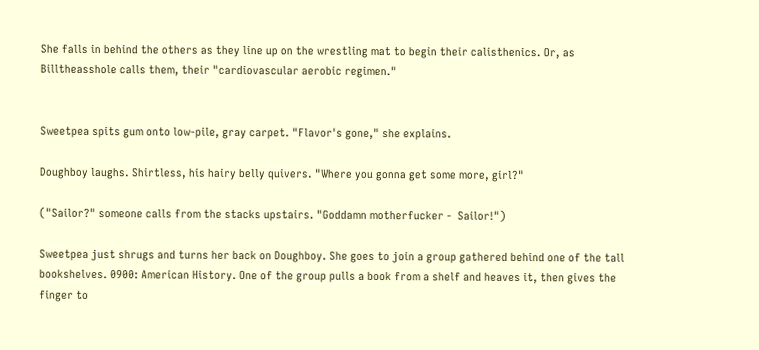She falls in behind the others as they line up on the wrestling mat to begin their calisthenics. Or, as Billtheasshole calls them, their "cardiovascular aerobic regimen."


Sweetpea spits gum onto low-pile, gray carpet. "Flavor's gone," she explains.

Doughboy laughs. Shirtless, his hairy belly quivers. "Where you gonna get some more, girl?"

("Sailor?" someone calls from the stacks upstairs. "Goddamn motherfucker -  Sailor!")

Sweetpea just shrugs and turns her back on Doughboy. She goes to join a group gathered behind one of the tall bookshelves. 0900: American History. One of the group pulls a book from a shelf and heaves it, then gives the finger to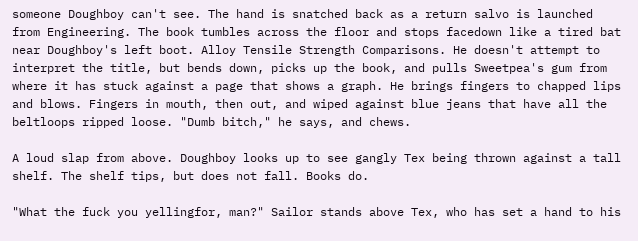someone Doughboy can't see. The hand is snatched back as a return salvo is launched from Engineering. The book tumbles across the floor and stops facedown like a tired bat near Doughboy's left boot. Alloy Tensile Strength Comparisons. He doesn't attempt to interpret the title, but bends down, picks up the book, and pulls Sweetpea's gum from where it has stuck against a page that shows a graph. He brings fingers to chapped lips and blows. Fingers in mouth, then out, and wiped against blue jeans that have all the beltloops ripped loose. "Dumb bitch," he says, and chews.

A loud slap from above. Doughboy looks up to see gangly Tex being thrown against a tall shelf. The shelf tips, but does not fall. Books do.

"What the fuck you yellingfor, man?" Sailor stands above Tex, who has set a hand to his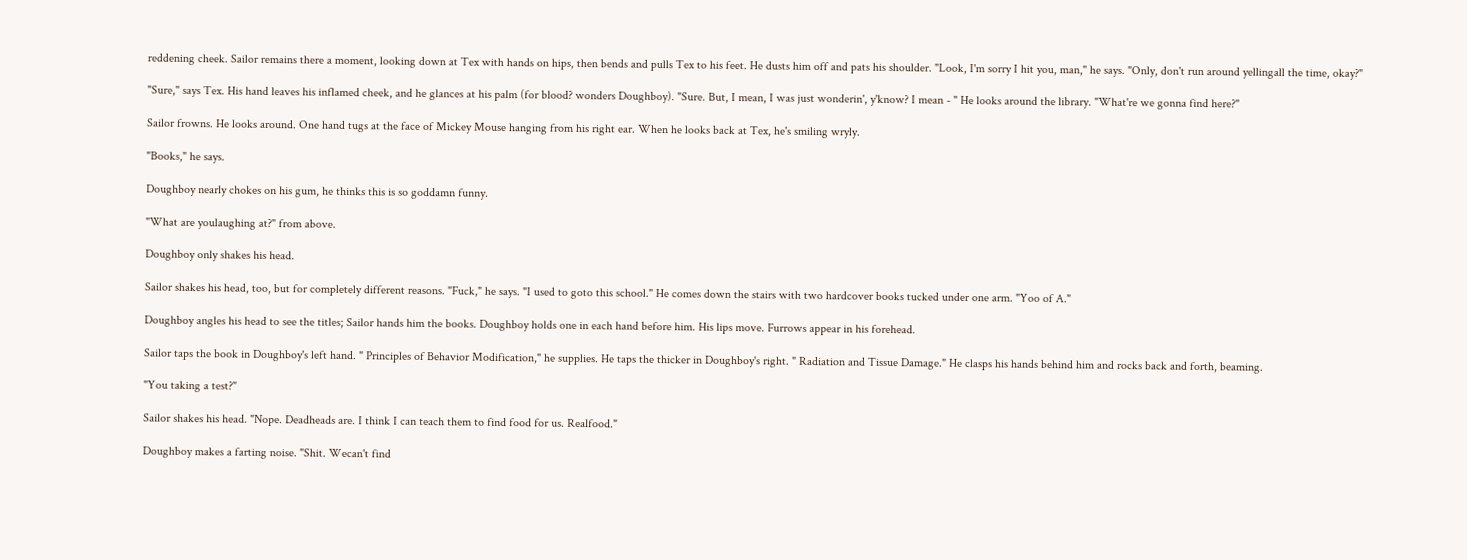reddening cheek. Sailor remains there a moment, looking down at Tex with hands on hips, then bends and pulls Tex to his feet. He dusts him off and pats his shoulder. "Look, I'm sorry I hit you, man," he says. "Only, don't run around yellingall the time, okay?"

"Sure," says Tex. His hand leaves his inflamed cheek, and he glances at his palm (for blood? wonders Doughboy). "Sure. But, I mean, I was just wonderin', y'know? I mean - " He looks around the library. "What're we gonna find here?"

Sailor frowns. He looks around. One hand tugs at the face of Mickey Mouse hanging from his right ear. When he looks back at Tex, he's smiling wryly.

"Books," he says.

Doughboy nearly chokes on his gum, he thinks this is so goddamn funny.

"What are youlaughing at?" from above.

Doughboy only shakes his head.

Sailor shakes his head, too, but for completely different reasons. "Fuck," he says. "I used to goto this school." He comes down the stairs with two hardcover books tucked under one arm. "Yoo of A."

Doughboy angles his head to see the titles; Sailor hands him the books. Doughboy holds one in each hand before him. His lips move. Furrows appear in his forehead.

Sailor taps the book in Doughboy's left hand. " Principles of Behavior Modification," he supplies. He taps the thicker in Doughboy's right. " Radiation and Tissue Damage." He clasps his hands behind him and rocks back and forth, beaming.

"You taking a test?"

Sailor shakes his head. "Nope. Deadheads are. I think I can teach them to find food for us. Realfood."

Doughboy makes a farting noise. "Shit. Wecan't find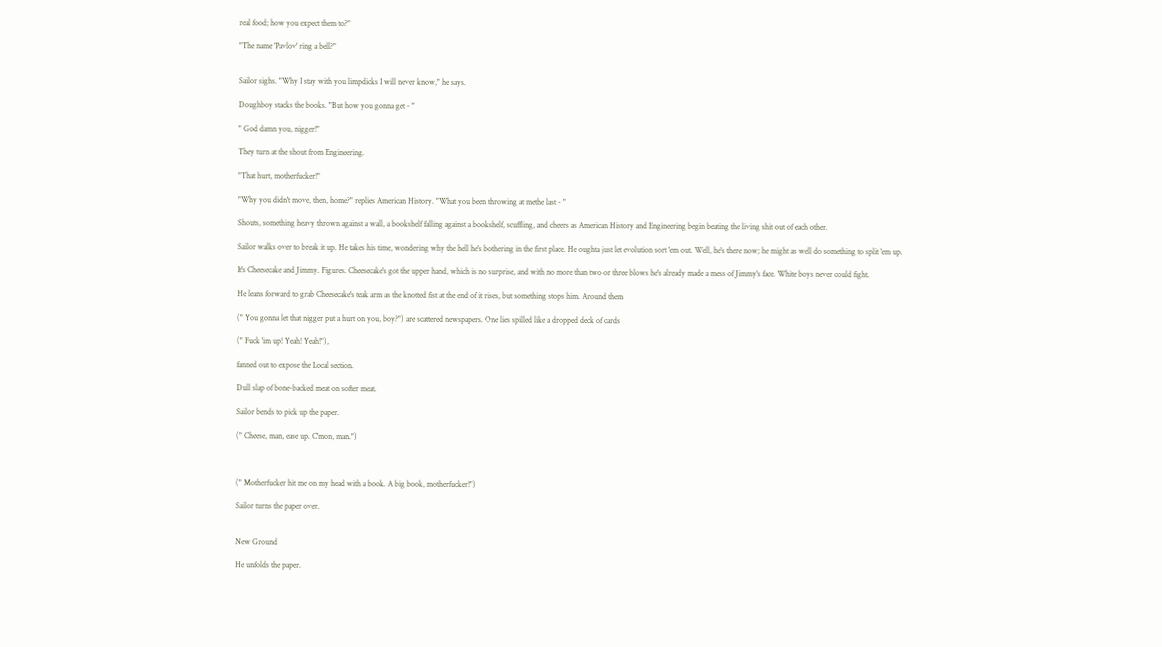real food; how you expect them to?"

"The name 'Pavlov' ring a bell?"


Sailor sighs. "Why I stay with you limpdicks I will never know," he says.

Doughboy stacks the books. "But how you gonna get - "

" God damn you, nigger!"

They turn at the shout from Engineering.

"That hurt, motherfucker!"

"Why you didn't move, then, home?" replies American History. "What you been throwing at methe last - "

Shouts, something heavy thrown against a wall, a bookshelf falling against a bookshelf, scuffling, and cheers as American History and Engineering begin beating the living shit out of each other.

Sailor walks over to break it up. He takes his time, wondering why the hell he's bothering in the first place. He oughta just let evolution sort 'em out. Well, he's there now; he might as well do something to split 'em up.

It's Cheesecake and Jimmy. Figures. Cheesecake's got the upper hand, which is no surprise, and with no more than two or three blows he's already made a mess of Jimmy's face. White boys never could fight.

He leans forward to grab Cheesecake's teak arm as the knotted fist at the end of it rises, but something stops him. Around them

(" You gonna let that nigger put a hurt on you, boy?") are scattered newspapers. One lies spilled like a dropped deck of cards

(" Fuck 'im up! Yeah! Yeah!"),

fanned out to expose the Local section.

Dull slap of bone-backed meat on softer meat.

Sailor bends to pick up the paper.

(" Cheese, man, ease up. C'mon, man.")



(" Motherfucker hit me on my head with a book. A big book, motherfucker!")

Sailor turns the paper over.


New Ground

He unfolds the paper.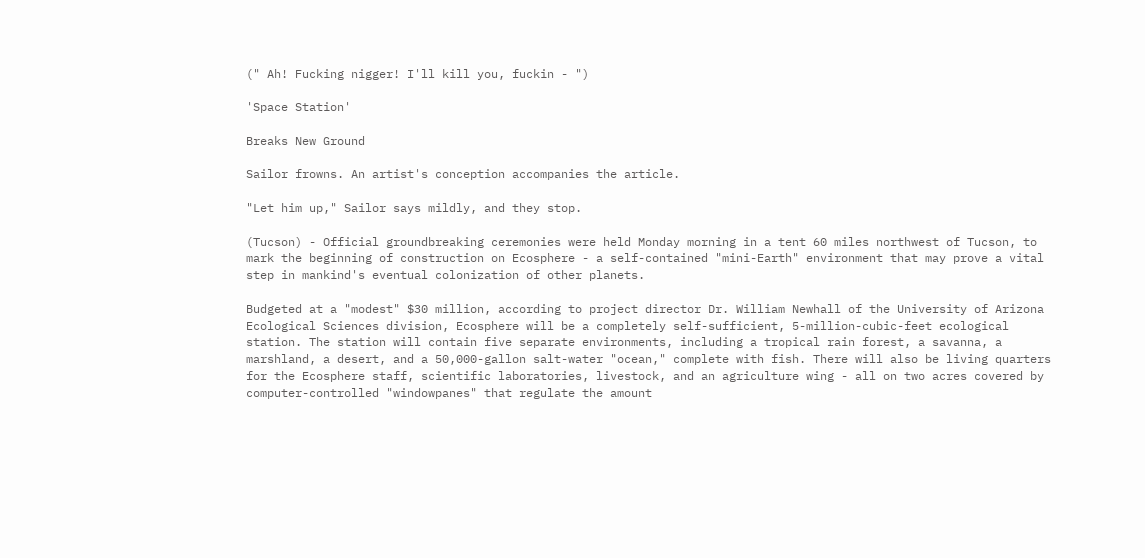(" Ah! Fucking nigger! I'll kill you, fuckin - ")

'Space Station'

Breaks New Ground

Sailor frowns. An artist's conception accompanies the article.

"Let him up," Sailor says mildly, and they stop.

(Tucson) - Official groundbreaking ceremonies were held Monday morning in a tent 60 miles northwest of Tucson, to mark the beginning of construction on Ecosphere - a self-contained "mini-Earth" environment that may prove a vital step in mankind's eventual colonization of other planets.

Budgeted at a "modest" $30 million, according to project director Dr. William Newhall of the University of Arizona Ecological Sciences division, Ecosphere will be a completely self-sufficient, 5-million-cubic-feet ecological station. The station will contain five separate environments, including a tropical rain forest, a savanna, a marshland, a desert, and a 50,000-gallon salt-water "ocean," complete with fish. There will also be living quarters for the Ecosphere staff, scientific laboratories, livestock, and an agriculture wing - all on two acres covered by computer-controlled "windowpanes" that regulate the amount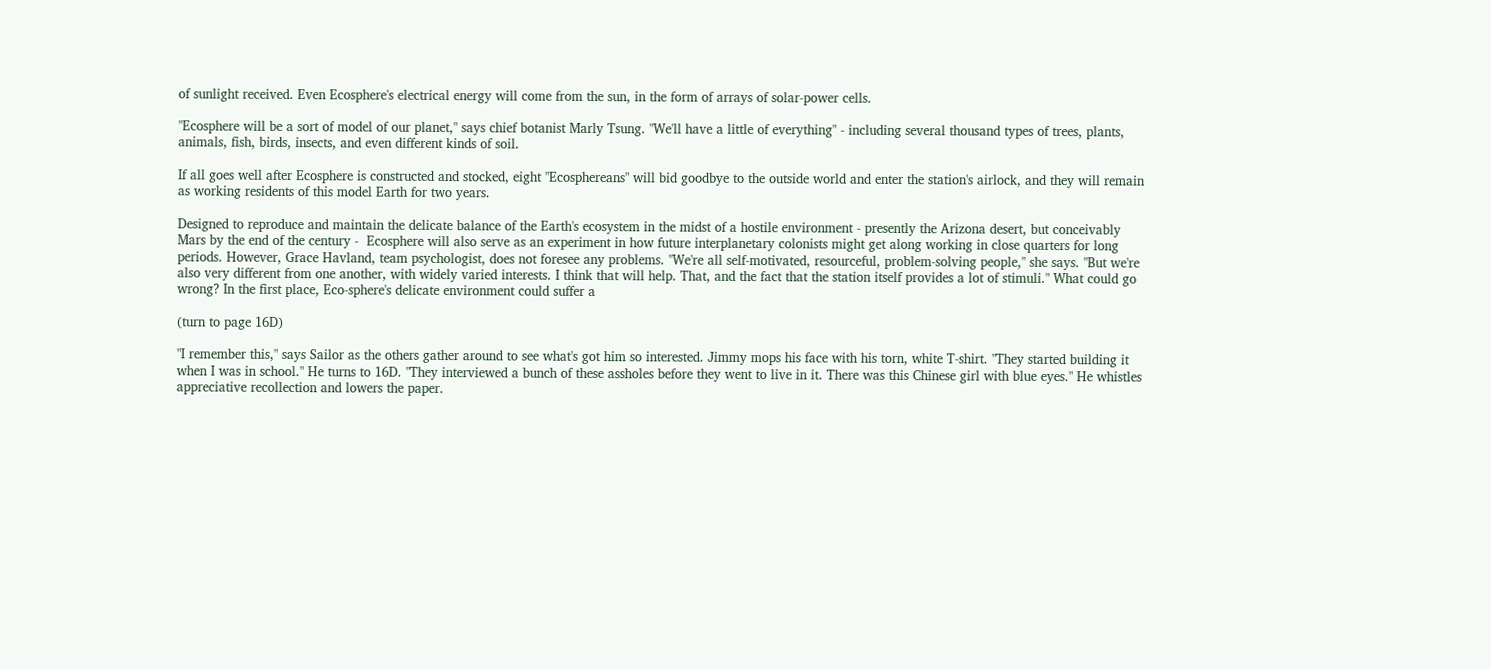of sunlight received. Even Ecosphere's electrical energy will come from the sun, in the form of arrays of solar-power cells.

"Ecosphere will be a sort of model of our planet," says chief botanist Marly Tsung. "We'll have a little of everything" - including several thousand types of trees, plants, animals, fish, birds, insects, and even different kinds of soil.

If all goes well after Ecosphere is constructed and stocked, eight "Ecosphereans" will bid goodbye to the outside world and enter the station's airlock, and they will remain as working residents of this model Earth for two years.

Designed to reproduce and maintain the delicate balance of the Earth's ecosystem in the midst of a hostile environment - presently the Arizona desert, but conceivably Mars by the end of the century -  Ecosphere will also serve as an experiment in how future interplanetary colonists might get along working in close quarters for long periods. However, Grace Havland, team psychologist, does not foresee any problems. "We're all self-motivated, resourceful, problem-solving people," she says. "But we're also very different from one another, with widely varied interests. I think that will help. That, and the fact that the station itself provides a lot of stimuli." What could go wrong? In the first place, Eco-sphere's delicate environment could suffer a

(turn to page 16D)

"I remember this," says Sailor as the others gather around to see what's got him so interested. Jimmy mops his face with his torn, white T-shirt. "They started building it when I was in school." He turns to 16D. "They interviewed a bunch of these assholes before they went to live in it. There was this Chinese girl with blue eyes." He whistles appreciative recollection and lowers the paper.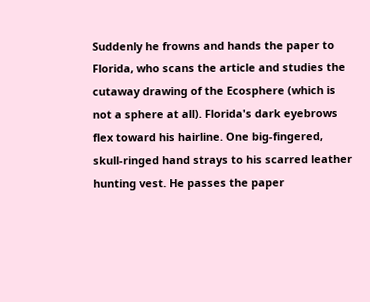Suddenly he frowns and hands the paper to Florida, who scans the article and studies the cutaway drawing of the Ecosphere (which is not a sphere at all). Florida's dark eyebrows flex toward his hairline. One big-fingered, skull-ringed hand strays to his scarred leather hunting vest. He passes the paper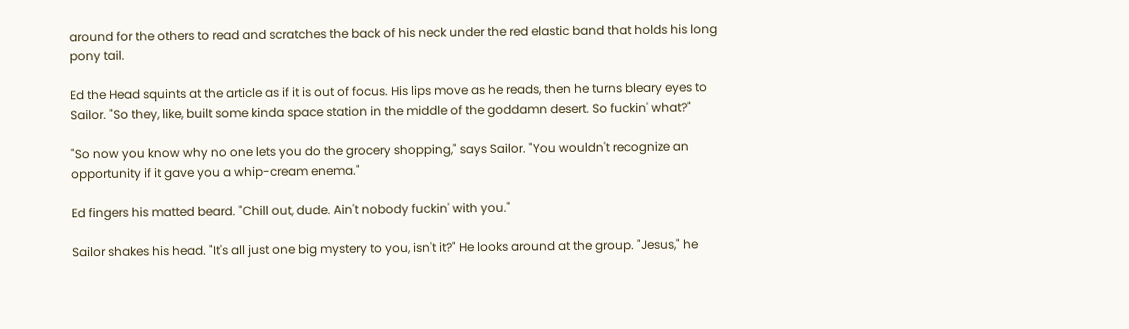around for the others to read and scratches the back of his neck under the red elastic band that holds his long pony tail.

Ed the Head squints at the article as if it is out of focus. His lips move as he reads, then he turns bleary eyes to Sailor. "So they, like, built some kinda space station in the middle of the goddamn desert. So fuckin' what?"

"So now you know why no one lets you do the grocery shopping," says Sailor. "You wouldn't recognize an opportunity if it gave you a whip-cream enema."

Ed fingers his matted beard. "Chill out, dude. Ain't nobody fuckin' with you."

Sailor shakes his head. "It's all just one big mystery to you, isn't it?" He looks around at the group. "Jesus," he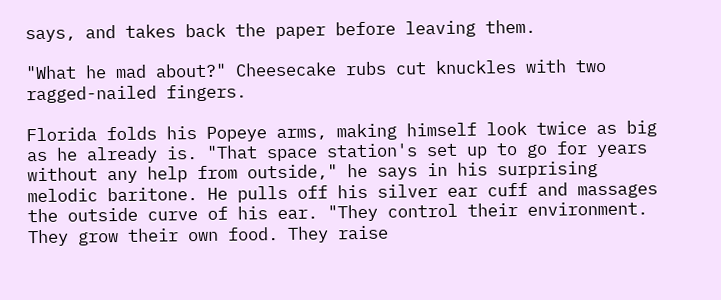says, and takes back the paper before leaving them.

"What he mad about?" Cheesecake rubs cut knuckles with two ragged-nailed fingers.

Florida folds his Popeye arms, making himself look twice as big as he already is. "That space station's set up to go for years without any help from outside," he says in his surprising melodic baritone. He pulls off his silver ear cuff and massages the outside curve of his ear. "They control their environment. They grow their own food. They raise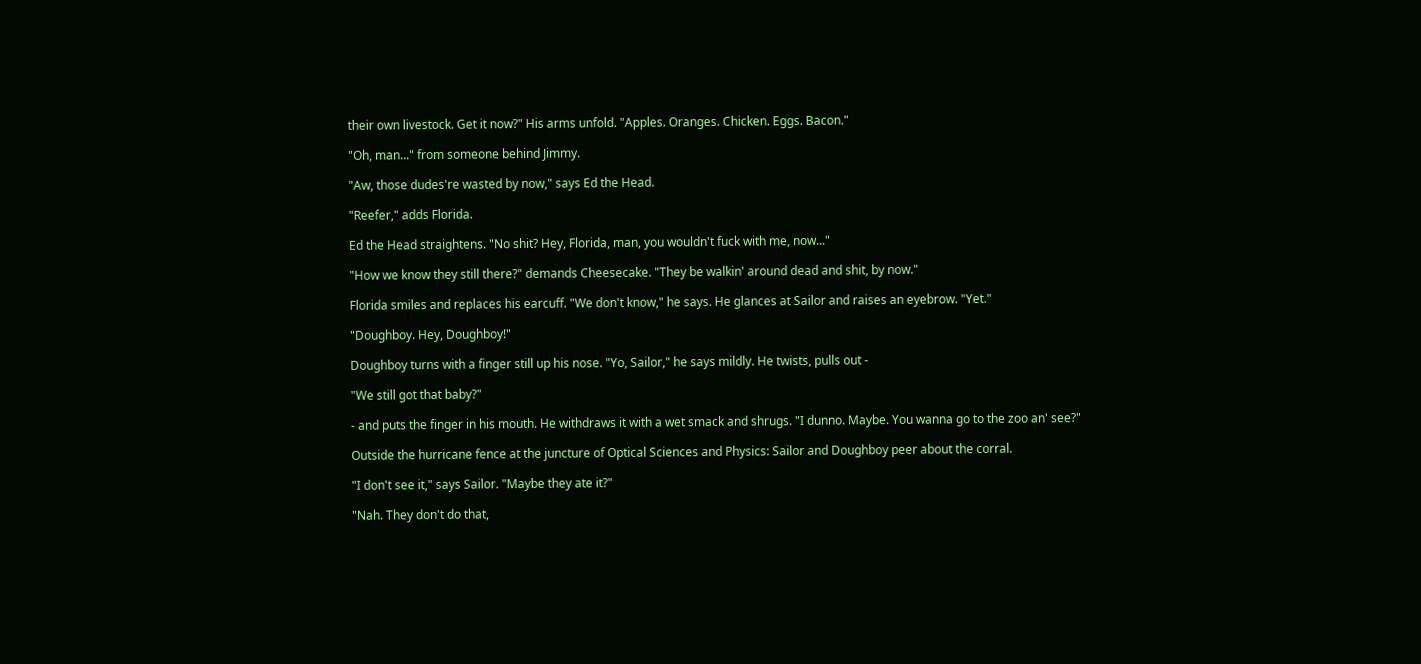their own livestock. Get it now?" His arms unfold. "Apples. Oranges. Chicken. Eggs. Bacon."

"Oh, man..." from someone behind Jimmy.

"Aw, those dudes're wasted by now," says Ed the Head.

"Reefer," adds Florida.

Ed the Head straightens. "No shit? Hey, Florida, man, you wouldn't fuck with me, now..."

"How we know they still there?" demands Cheesecake. "They be walkin' around dead and shit, by now."

Florida smiles and replaces his earcuff. "We don't know," he says. He glances at Sailor and raises an eyebrow. "Yet."

"Doughboy. Hey, Doughboy!"

Doughboy turns with a finger still up his nose. "Yo, Sailor," he says mildly. He twists, pulls out -

"We still got that baby?"

- and puts the finger in his mouth. He withdraws it with a wet smack and shrugs. "I dunno. Maybe. You wanna go to the zoo an' see?"

Outside the hurricane fence at the juncture of Optical Sciences and Physics: Sailor and Doughboy peer about the corral.

"I don't see it," says Sailor. "Maybe they ate it?"

"Nah. They don't do that,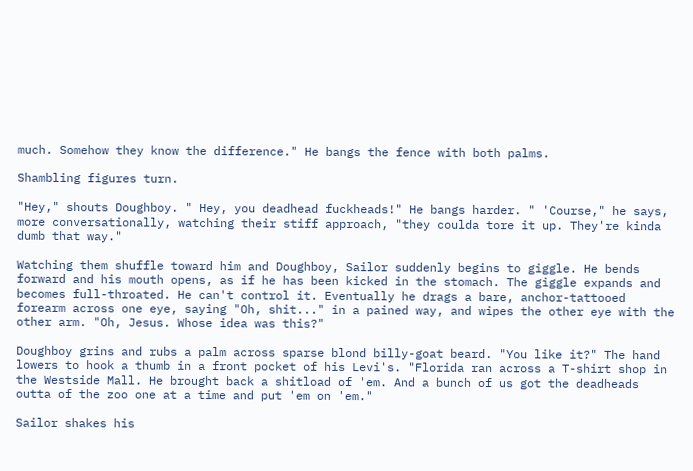much. Somehow they know the difference." He bangs the fence with both palms.

Shambling figures turn.

"Hey," shouts Doughboy. " Hey, you deadhead fuckheads!" He bangs harder. " 'Course," he says, more conversationally, watching their stiff approach, "they coulda tore it up. They're kinda dumb that way."

Watching them shuffle toward him and Doughboy, Sailor suddenly begins to giggle. He bends forward and his mouth opens, as if he has been kicked in the stomach. The giggle expands and becomes full-throated. He can't control it. Eventually he drags a bare, anchor-tattooed forearm across one eye, saying "Oh, shit..." in a pained way, and wipes the other eye with the other arm. "Oh, Jesus. Whose idea was this?"

Doughboy grins and rubs a palm across sparse blond billy-goat beard. "You like it?" The hand lowers to hook a thumb in a front pocket of his Levi's. "Florida ran across a T-shirt shop in the Westside Mall. He brought back a shitload of 'em. And a bunch of us got the deadheads outta of the zoo one at a time and put 'em on 'em."

Sailor shakes his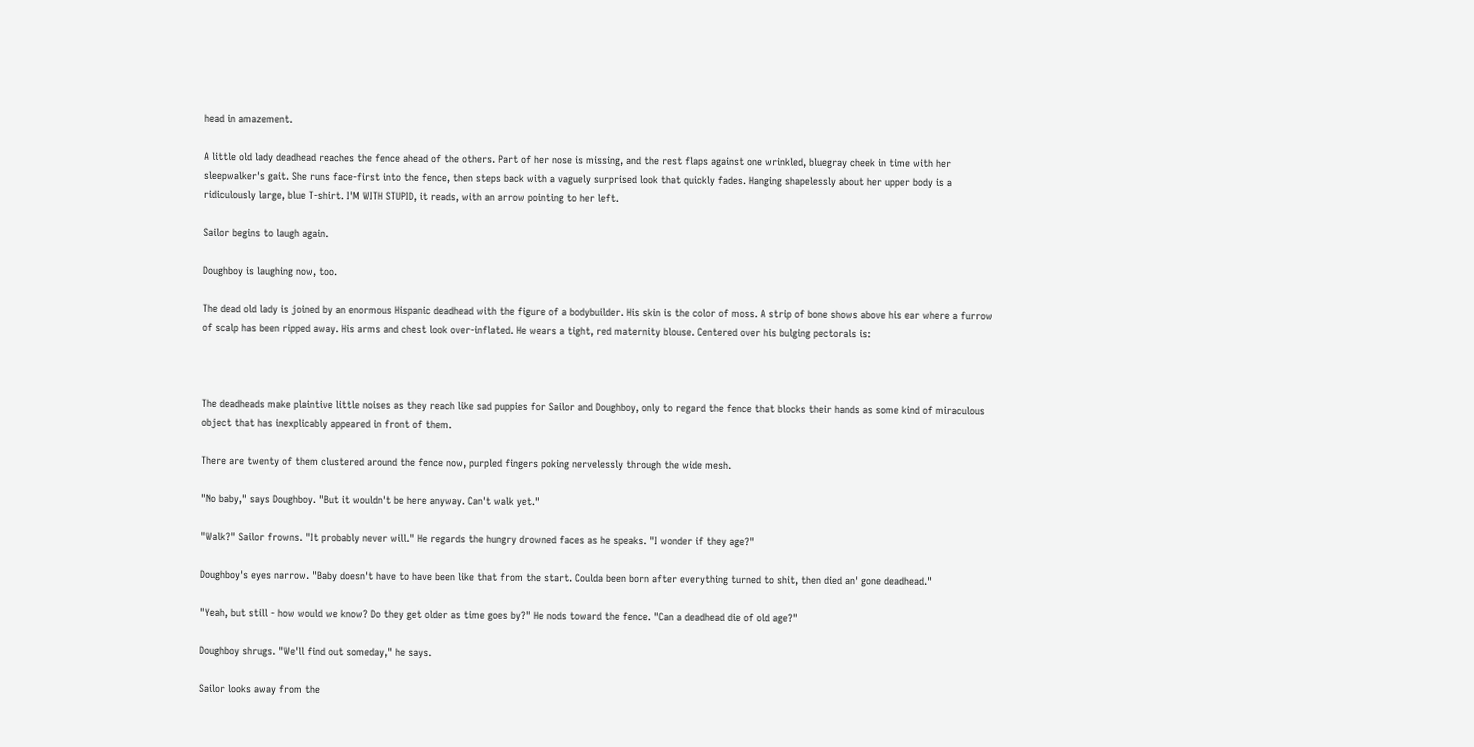head in amazement.

A little old lady deadhead reaches the fence ahead of the others. Part of her nose is missing, and the rest flaps against one wrinkled, bluegray cheek in time with her sleepwalker's gait. She runs face-first into the fence, then steps back with a vaguely surprised look that quickly fades. Hanging shapelessly about her upper body is a ridiculously large, blue T-shirt. I'M WITH STUPID, it reads, with an arrow pointing to her left.

Sailor begins to laugh again.

Doughboy is laughing now, too.

The dead old lady is joined by an enormous Hispanic deadhead with the figure of a bodybuilder. His skin is the color of moss. A strip of bone shows above his ear where a furrow of scalp has been ripped away. His arms and chest look over-inflated. He wears a tight, red maternity blouse. Centered over his bulging pectorals is:



The deadheads make plaintive little noises as they reach like sad puppies for Sailor and Doughboy, only to regard the fence that blocks their hands as some kind of miraculous object that has inexplicably appeared in front of them.

There are twenty of them clustered around the fence now, purpled fingers poking nervelessly through the wide mesh.

"No baby," says Doughboy. "But it wouldn't be here anyway. Can't walk yet."

"Walk?" Sailor frowns. "It probably never will." He regards the hungry drowned faces as he speaks. "I wonder if they age?"

Doughboy's eyes narrow. "Baby doesn't have to have been like that from the start. Coulda been born after everything turned to shit, then died an' gone deadhead."

"Yeah, but still - how would we know? Do they get older as time goes by?" He nods toward the fence. "Can a deadhead die of old age?"

Doughboy shrugs. "We'll find out someday," he says.

Sailor looks away from the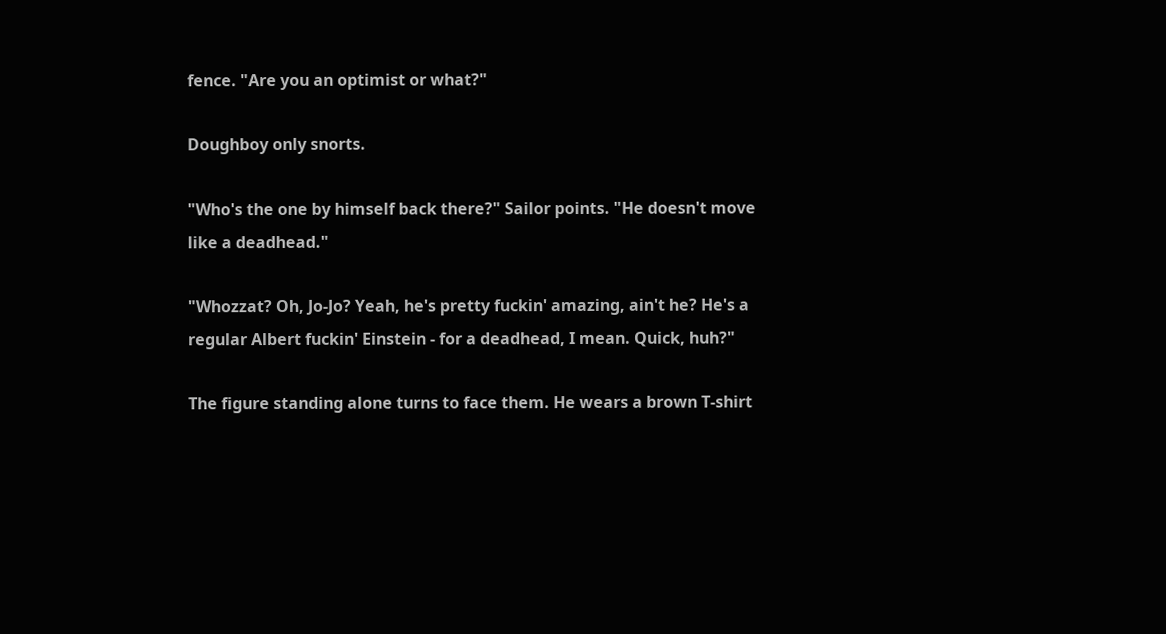fence. "Are you an optimist or what?"

Doughboy only snorts.

"Who's the one by himself back there?" Sailor points. "He doesn't move like a deadhead."

"Whozzat? Oh, Jo-Jo? Yeah, he's pretty fuckin' amazing, ain't he? He's a regular Albert fuckin' Einstein - for a deadhead, I mean. Quick, huh?"

The figure standing alone turns to face them. He wears a brown T-shirt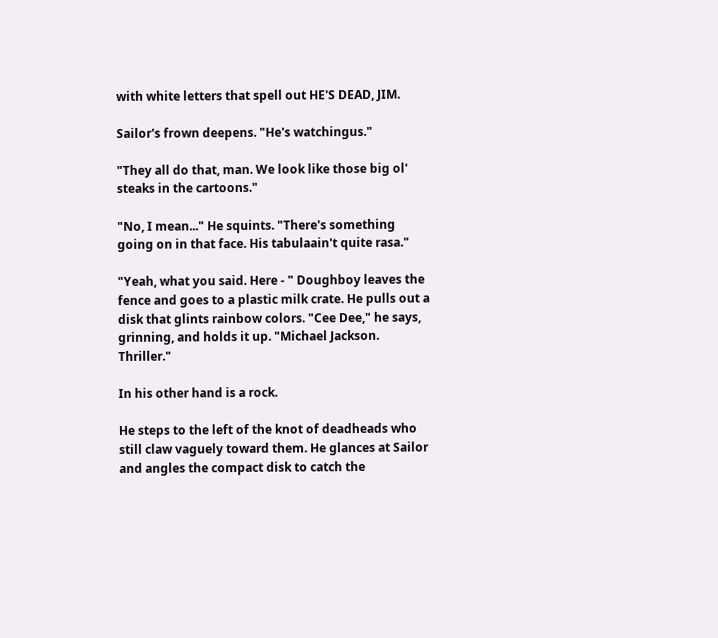with white letters that spell out HE'S DEAD, JIM.

Sailor's frown deepens. "He's watchingus."

"They all do that, man. We look like those big ol' steaks in the cartoons."

"No, I mean..." He squints. "There's something going on in that face. His tabulaain't quite rasa."

"Yeah, what you said. Here - " Doughboy leaves the fence and goes to a plastic milk crate. He pulls out a disk that glints rainbow colors. "Cee Dee," he says, grinning, and holds it up. "Michael Jackson. Thriller."

In his other hand is a rock.

He steps to the left of the knot of deadheads who still claw vaguely toward them. He glances at Sailor and angles the compact disk to catch the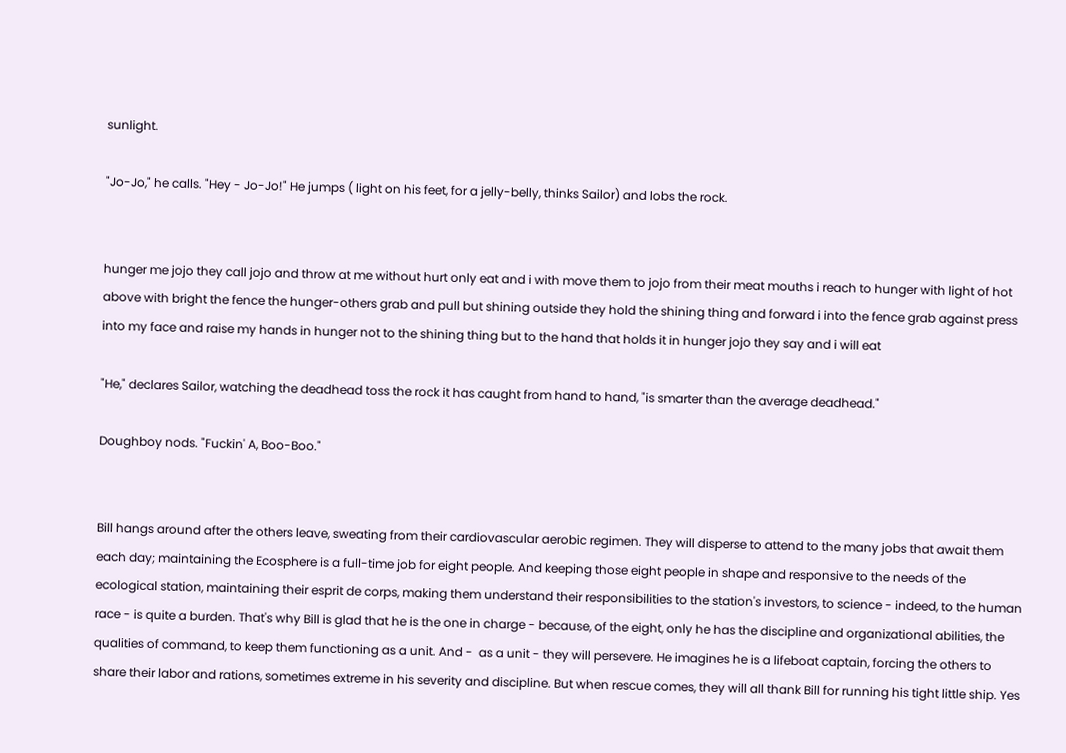sunlight.

"Jo-Jo," he calls. "Hey - Jo-Jo!" He jumps ( light on his feet, for a jelly-belly, thinks Sailor) and lobs the rock.


hunger me jojo they call jojo and throw at me without hurt only eat and i with move them to jojo from their meat mouths i reach to hunger with light of hot above with bright the fence the hunger-others grab and pull but shining outside they hold the shining thing and forward i into the fence grab against press into my face and raise my hands in hunger not to the shining thing but to the hand that holds it in hunger jojo they say and i will eat

"He," declares Sailor, watching the deadhead toss the rock it has caught from hand to hand, "is smarter than the average deadhead."

Doughboy nods. "Fuckin' A, Boo-Boo."


Bill hangs around after the others leave, sweating from their cardiovascular aerobic regimen. They will disperse to attend to the many jobs that await them each day; maintaining the Ecosphere is a full-time job for eight people. And keeping those eight people in shape and responsive to the needs of the ecological station, maintaining their esprit de corps, making them understand their responsibilities to the station's investors, to science - indeed, to the human race - is quite a burden. That's why Bill is glad that he is the one in charge - because, of the eight, only he has the discipline and organizational abilities, the qualities of command, to keep them functioning as a unit. And -  as a unit - they will persevere. He imagines he is a lifeboat captain, forcing the others to share their labor and rations, sometimes extreme in his severity and discipline. But when rescue comes, they will all thank Bill for running his tight little ship. Yes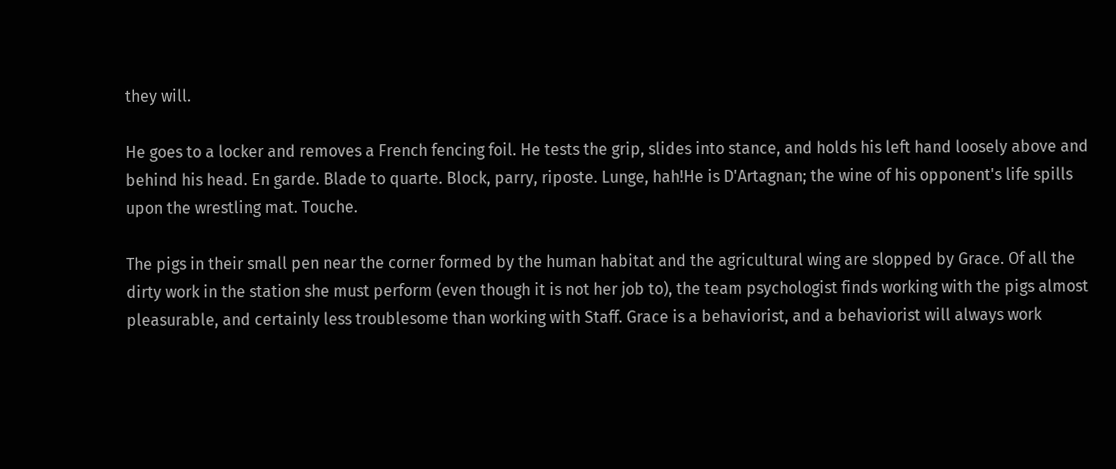they will.

He goes to a locker and removes a French fencing foil. He tests the grip, slides into stance, and holds his left hand loosely above and behind his head. En garde. Blade to quarte. Block, parry, riposte. Lunge, hah!He is D'Artagnan; the wine of his opponent's life spills upon the wrestling mat. Touche.

The pigs in their small pen near the corner formed by the human habitat and the agricultural wing are slopped by Grace. Of all the dirty work in the station she must perform (even though it is not her job to), the team psychologist finds working with the pigs almost pleasurable, and certainly less troublesome than working with Staff. Grace is a behaviorist, and a behaviorist will always work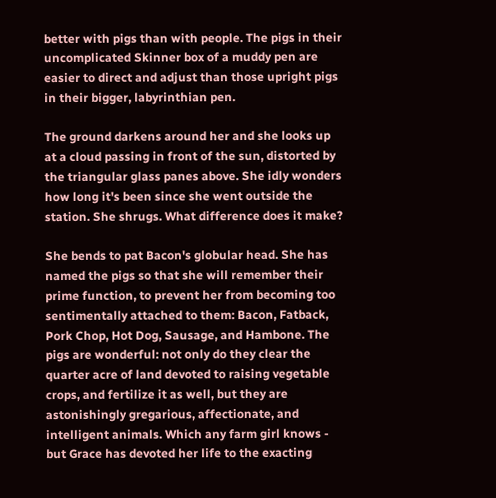better with pigs than with people. The pigs in their uncomplicated Skinner box of a muddy pen are easier to direct and adjust than those upright pigs in their bigger, labyrinthian pen.

The ground darkens around her and she looks up at a cloud passing in front of the sun, distorted by the triangular glass panes above. She idly wonders how long it's been since she went outside the station. She shrugs. What difference does it make?

She bends to pat Bacon's globular head. She has named the pigs so that she will remember their prime function, to prevent her from becoming too sentimentally attached to them: Bacon, Fatback, Pork Chop, Hot Dog, Sausage, and Hambone. The pigs are wonderful: not only do they clear the quarter acre of land devoted to raising vegetable crops, and fertilize it as well, but they are astonishingly gregarious, affectionate, and intelligent animals. Which any farm girl knows - but Grace has devoted her life to the exacting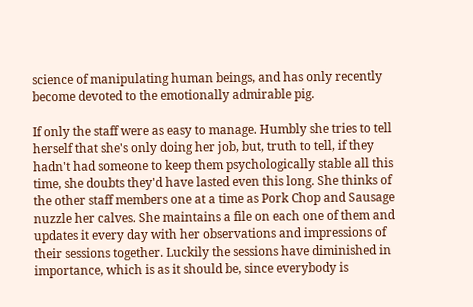science of manipulating human beings, and has only recently become devoted to the emotionally admirable pig.

If only the staff were as easy to manage. Humbly she tries to tell herself that she's only doing her job, but, truth to tell, if they hadn't had someone to keep them psychologically stable all this time, she doubts they'd have lasted even this long. She thinks of the other staff members one at a time as Pork Chop and Sausage nuzzle her calves. She maintains a file on each one of them and updates it every day with her observations and impressions of their sessions together. Luckily the sessions have diminished in importance, which is as it should be, since everybody is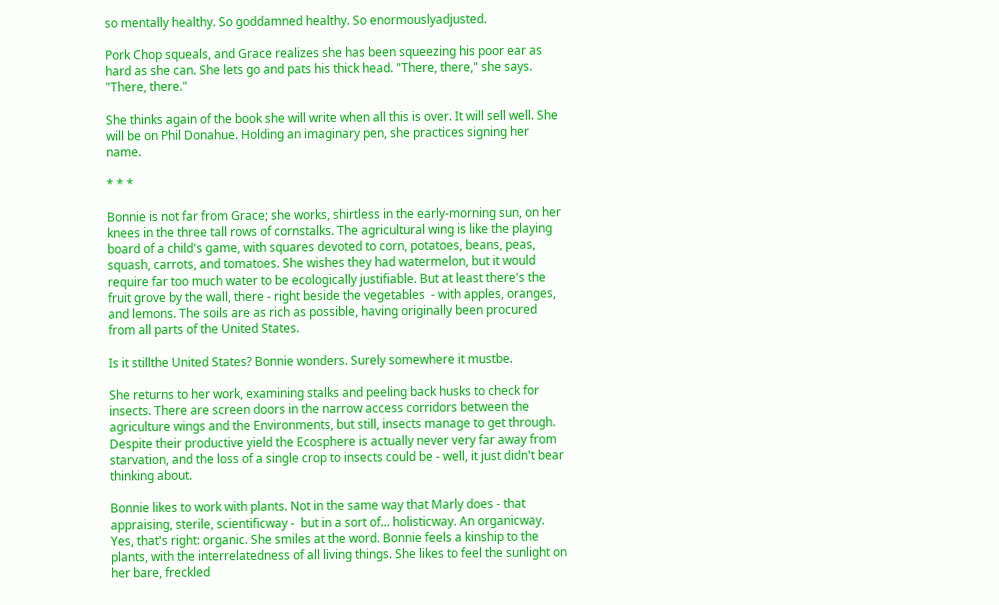so mentally healthy. So goddamned healthy. So enormouslyadjusted.

Pork Chop squeals, and Grace realizes she has been squeezing his poor ear as hard as she can. She lets go and pats his thick head. "There, there," she says. "There, there."

She thinks again of the book she will write when all this is over. It will sell well. She will be on Phil Donahue. Holding an imaginary pen, she practices signing her name.

* * *

Bonnie is not far from Grace; she works, shirtless in the early-morning sun, on her knees in the three tall rows of cornstalks. The agricultural wing is like the playing board of a child's game, with squares devoted to corn, potatoes, beans, peas, squash, carrots, and tomatoes. She wishes they had watermelon, but it would require far too much water to be ecologically justifiable. But at least there's the fruit grove by the wall, there - right beside the vegetables  - with apples, oranges, and lemons. The soils are as rich as possible, having originally been procured from all parts of the United States.

Is it stillthe United States? Bonnie wonders. Surely somewhere it mustbe.

She returns to her work, examining stalks and peeling back husks to check for insects. There are screen doors in the narrow access corridors between the agriculture wings and the Environments, but still, insects manage to get through. Despite their productive yield the Ecosphere is actually never very far away from starvation, and the loss of a single crop to insects could be - well, it just didn't bear thinking about.

Bonnie likes to work with plants. Not in the same way that Marly does - that appraising, sterile, scientificway -  but in a sort of... holisticway. An organicway. Yes, that's right: organic. She smiles at the word. Bonnie feels a kinship to the plants, with the interrelatedness of all living things. She likes to feel the sunlight on her bare, freckled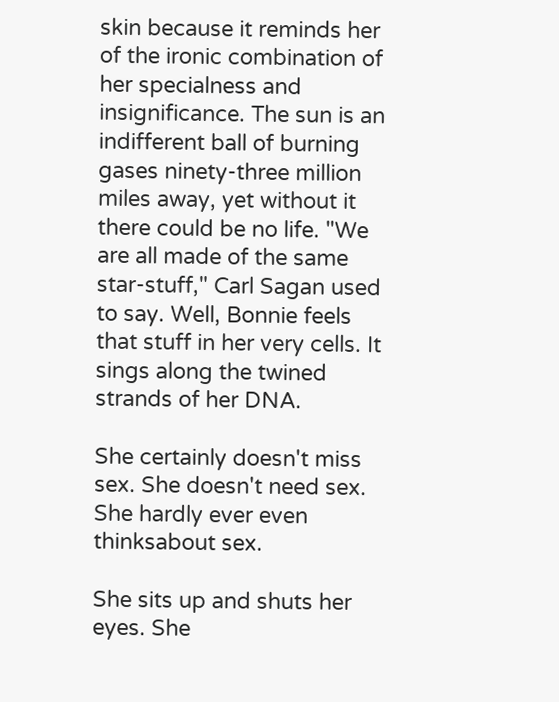skin because it reminds her of the ironic combination of her specialness and insignificance. The sun is an indifferent ball of burning gases ninety-three million miles away, yet without it there could be no life. "We are all made of the same star-stuff," Carl Sagan used to say. Well, Bonnie feels that stuff in her very cells. It sings along the twined strands of her DNA.

She certainly doesn't miss sex. She doesn't need sex. She hardly ever even thinksabout sex.

She sits up and shuts her eyes. She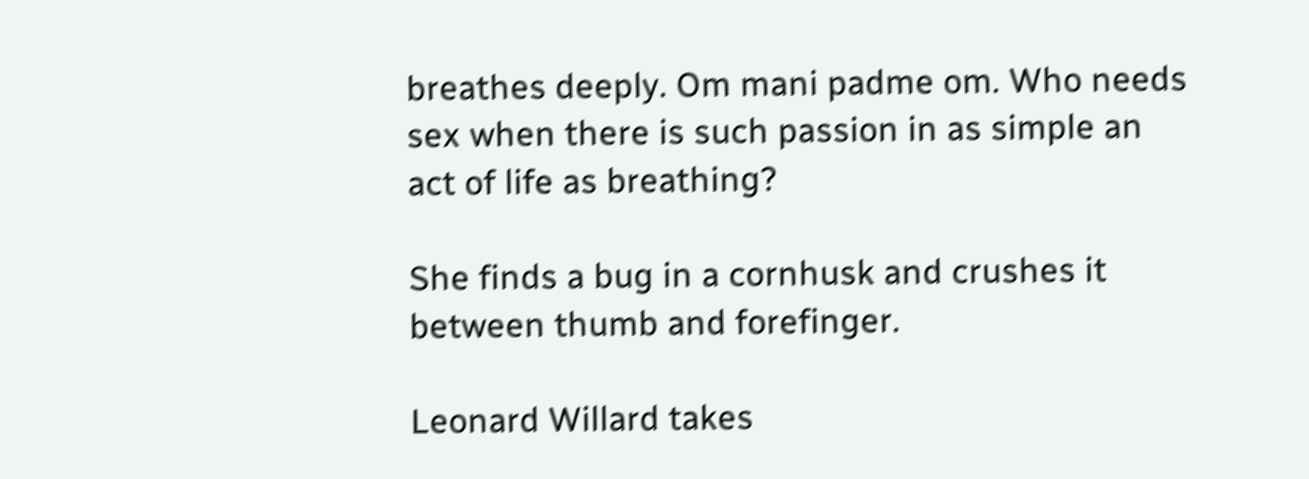breathes deeply. Om mani padme om. Who needs sex when there is such passion in as simple an act of life as breathing?

She finds a bug in a cornhusk and crushes it between thumb and forefinger.

Leonard Willard takes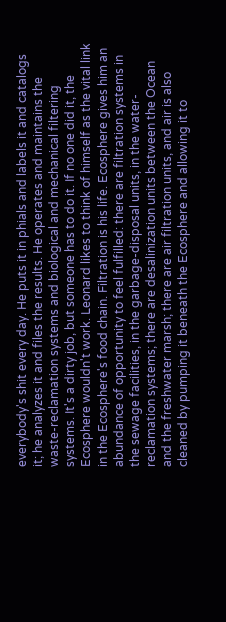everybody's shit every day. He puts it in phials and labels it and catalogs it; he analyzes it and files the results. He operates and maintains the waste-reclamation systems and biological and mechanical filtering systems. It's a dirty job, but someone has to do it. If no one did it, the Ecosphere wouldn't work. Leonard likes to think of himself as the vital link in the Ecosphere's food chain. Filtration is his life. Ecosphere gives him an abundance of opportunity to feel fulfilled: there are filtration systems in the sewage facilities, in the garbage-disposal units, in the water-reclamation systems; there are desalinization units between the Ocean and the freshwater marsh; there are air filtration units, and air is also cleaned by pumping it beneath the Ecosphere and allowing it to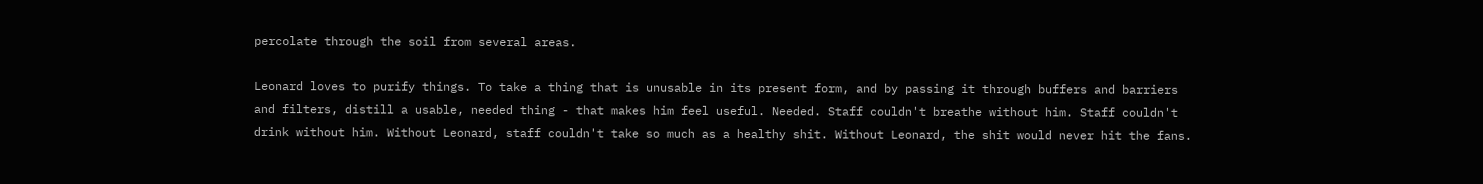percolate through the soil from several areas.

Leonard loves to purify things. To take a thing that is unusable in its present form, and by passing it through buffers and barriers and filters, distill a usable, needed thing - that makes him feel useful. Needed. Staff couldn't breathe without him. Staff couldn't drink without him. Without Leonard, staff couldn't take so much as a healthy shit. Without Leonard, the shit would never hit the fans.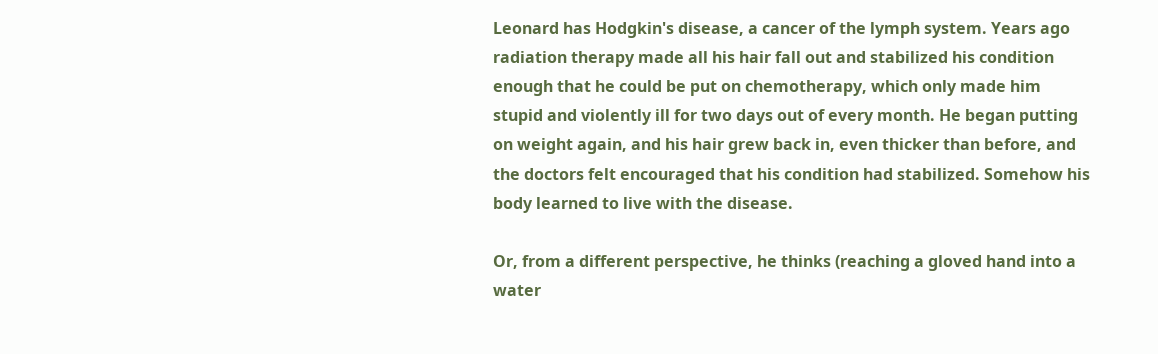Leonard has Hodgkin's disease, a cancer of the lymph system. Years ago radiation therapy made all his hair fall out and stabilized his condition enough that he could be put on chemotherapy, which only made him stupid and violently ill for two days out of every month. He began putting on weight again, and his hair grew back in, even thicker than before, and the doctors felt encouraged that his condition had stabilized. Somehow his body learned to live with the disease.

Or, from a different perspective, he thinks (reaching a gloved hand into a water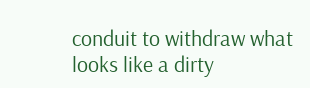conduit to withdraw what looks like a dirty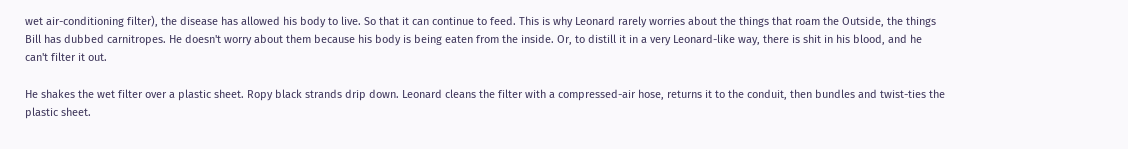wet air-conditioning filter), the disease has allowed his body to live. So that it can continue to feed. This is why Leonard rarely worries about the things that roam the Outside, the things Bill has dubbed carnitropes. He doesn't worry about them because his body is being eaten from the inside. Or, to distill it in a very Leonard-like way, there is shit in his blood, and he can't filter it out.

He shakes the wet filter over a plastic sheet. Ropy black strands drip down. Leonard cleans the filter with a compressed-air hose, returns it to the conduit, then bundles and twist-ties the plastic sheet.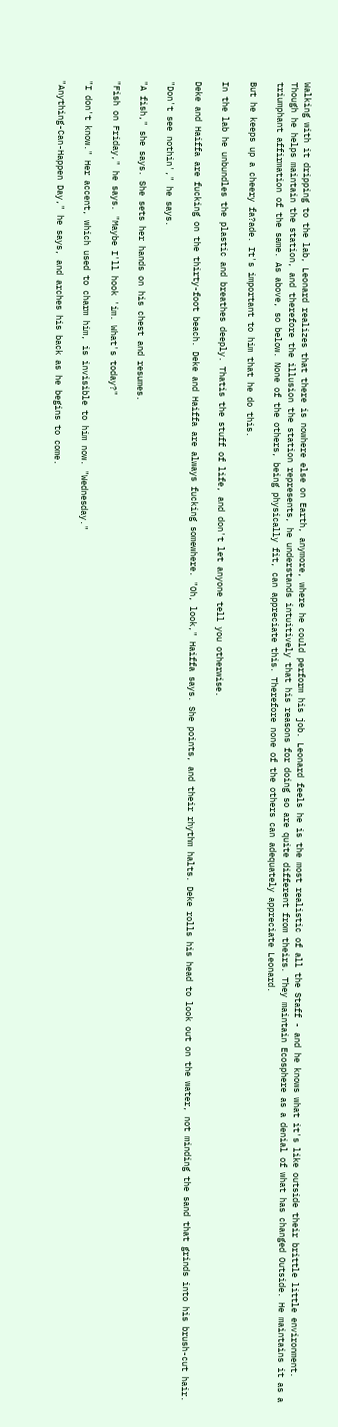Walking with it dripping to the lab, Leonard realizes that there is nowhere else on Earth, anymore, where he could perform his job. Leonard feels he is the most realistic of all the Staff - and he knows what it's like outside their brittle little environment. Though he helps maintain the station, and therefore the illusion the station represents, he understands intuitively that his reasons for doing so are quite different from theirs. They maintain Ecosphere as a denial of what has changed Outside. He maintains it as a triumphant affirmation of the same. As above, so below. None of the others, being physically fit, can appreciate this. Therefore none of the others can adequately appreciate Leonard.

But he keeps up a cheery fa?ade. It's important to him that he do this.

In the lab he unbundles the plastic and breathes deeply. Thatis the stuff of life, and don't let anyone tell you otherwise.

Deke and Haiffa are fucking on the thirty-foot beach. Deke and Haiffa are always fucking somewhere. "Oh, look," Haiffa says. She points, and their rhythm halts. Deke rolls his head to look out on the water, not minding the sand that grinds into his brush-cut hair.

"Don't see nothin'," he says.

"A fish," she says. She sets her hands on his chest and resumes.

"Fish on Friday," he says. "Maybe I'll hook 'im. What's today?"

"I don't know." Her accent, which used to charm him, is invisible to him now. "Wednesday."

"Anything-Can-Happen Day," he says, and arches his back as he begins to come.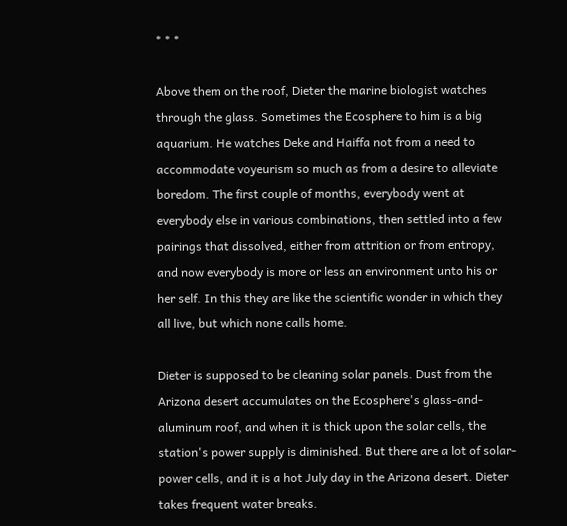* * *

Above them on the roof, Dieter the marine biologist watches through the glass. Sometimes the Ecosphere to him is a big aquarium. He watches Deke and Haiffa not from a need to accommodate voyeurism so much as from a desire to alleviate boredom. The first couple of months, everybody went at everybody else in various combinations, then settled into a few pairings that dissolved, either from attrition or from entropy, and now everybody is more or less an environment unto his or her self. In this they are like the scientific wonder in which they all live, but which none calls home.

Dieter is supposed to be cleaning solar panels. Dust from the Arizona desert accumulates on the Ecosphere's glass-and-aluminum roof, and when it is thick upon the solar cells, the station's power supply is diminished. But there are a lot of solar-power cells, and it is a hot July day in the Arizona desert. Dieter takes frequent water breaks.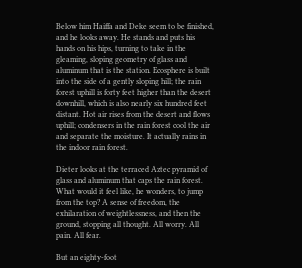Below him Haiffa and Deke seem to be finished, and he looks away. He stands and puts his hands on his hips, turning to take in the gleaming, sloping geometry of glass and aluminum that is the station. Ecosphere is built into the side of a gently sloping hill; the rain forest uphill is forty feet higher than the desert downhill, which is also nearly six hundred feet distant. Hot air rises from the desert and flows uphill; condensers in the rain forest cool the air and separate the moisture. It actually rains in the indoor rain forest.

Dieter looks at the terraced Aztec pyramid of glass and aluminum that caps the rain forest. What would it feel like, he wonders, to jump from the top? A sense of freedom, the exhilaration of weightlessness, and then the ground, stopping all thought. All worry. All pain. All fear.

But an eighty-foot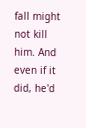fall might not kill him. And even if it did, he'd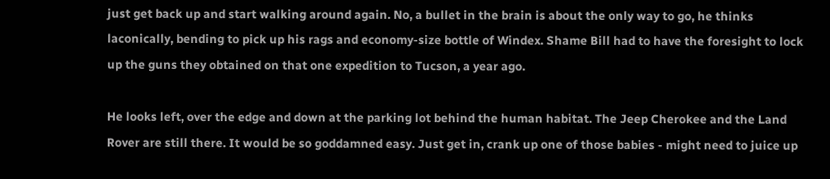just get back up and start walking around again. No, a bullet in the brain is about the only way to go, he thinks laconically, bending to pick up his rags and economy-size bottle of Windex. Shame Bill had to have the foresight to lock up the guns they obtained on that one expedition to Tucson, a year ago.

He looks left, over the edge and down at the parking lot behind the human habitat. The Jeep Cherokee and the Land Rover are still there. It would be so goddamned easy. Just get in, crank up one of those babies - might need to juice up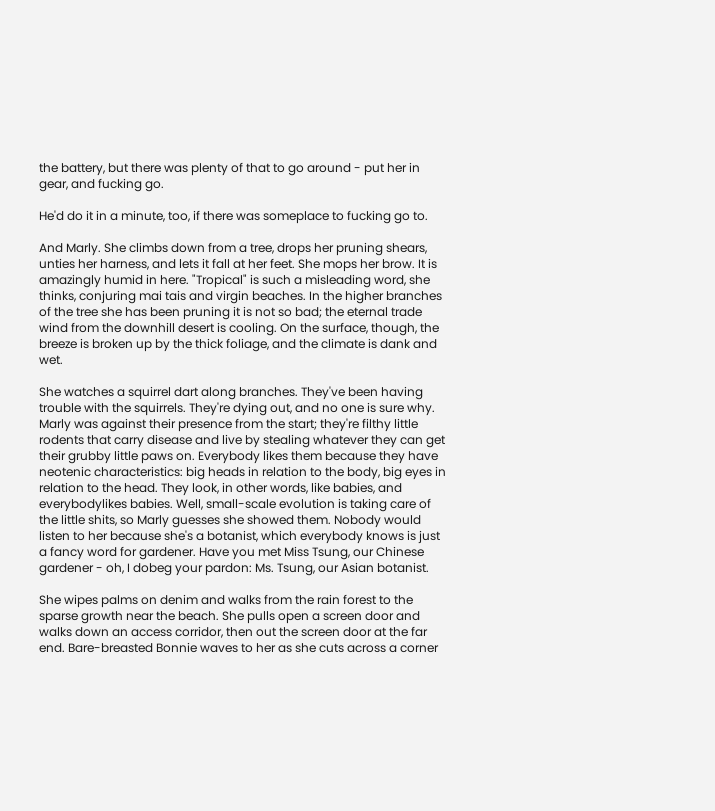the battery, but there was plenty of that to go around - put her in gear, and fucking go.

He'd do it in a minute, too, if there was someplace to fucking go to.

And Marly. She climbs down from a tree, drops her pruning shears, unties her harness, and lets it fall at her feet. She mops her brow. It is amazingly humid in here. "Tropical" is such a misleading word, she thinks, conjuring mai tais and virgin beaches. In the higher branches of the tree she has been pruning it is not so bad; the eternal trade wind from the downhill desert is cooling. On the surface, though, the breeze is broken up by the thick foliage, and the climate is dank and wet.

She watches a squirrel dart along branches. They've been having trouble with the squirrels. They're dying out, and no one is sure why. Marly was against their presence from the start; they're filthy little rodents that carry disease and live by stealing whatever they can get their grubby little paws on. Everybody likes them because they have neotenic characteristics: big heads in relation to the body, big eyes in relation to the head. They look, in other words, like babies, and everybodylikes babies. Well, small-scale evolution is taking care of the little shits, so Marly guesses she showed them. Nobody would listen to her because she's a botanist, which everybody knows is just a fancy word for gardener. Have you met Miss Tsung, our Chinese gardener - oh, I dobeg your pardon: Ms. Tsung, our Asian botanist.

She wipes palms on denim and walks from the rain forest to the sparse growth near the beach. She pulls open a screen door and walks down an access corridor, then out the screen door at the far end. Bare-breasted Bonnie waves to her as she cuts across a corner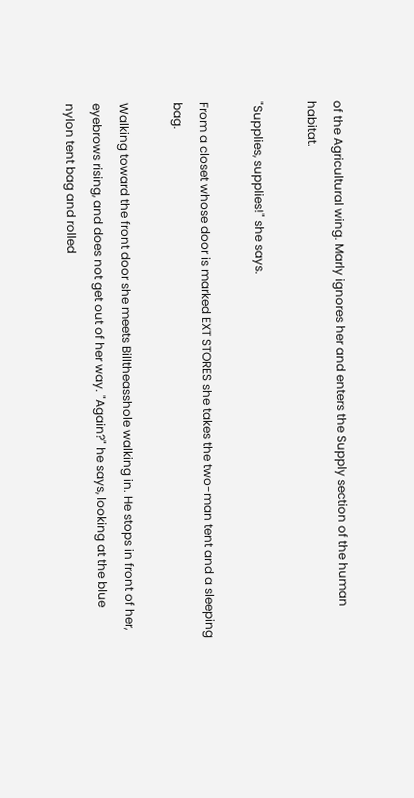of the Agricultural wing. Marly ignores her and enters the Supply section of the human habitat.

"Supplies, supplies!" she says.

From a closet whose door is marked EXT STORES she takes the two-man tent and a sleeping bag.

Walking toward the front door she meets Billtheasshole walking in. He stops in front of her, eyebrows rising, and does not get out of her way. "Again?" he says, looking at the blue nylon tent bag and rolled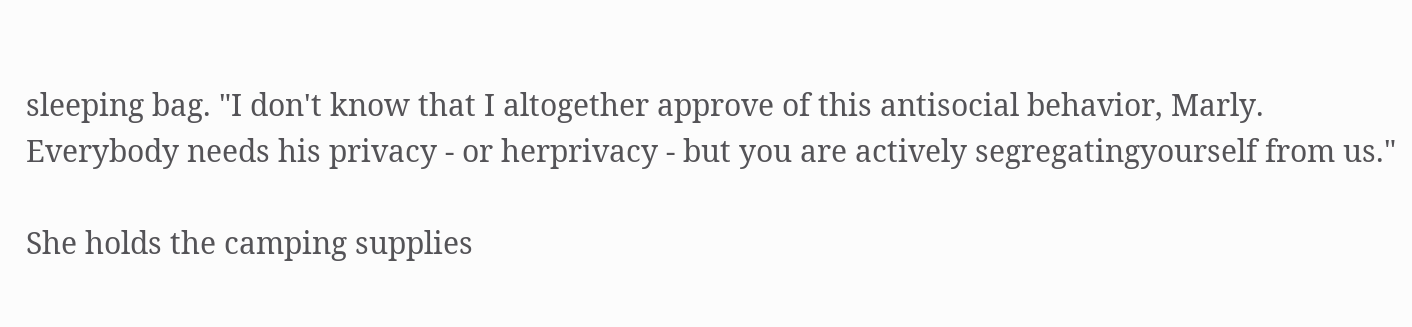sleeping bag. "I don't know that I altogether approve of this antisocial behavior, Marly. Everybody needs his privacy - or herprivacy - but you are actively segregatingyourself from us."

She holds the camping supplies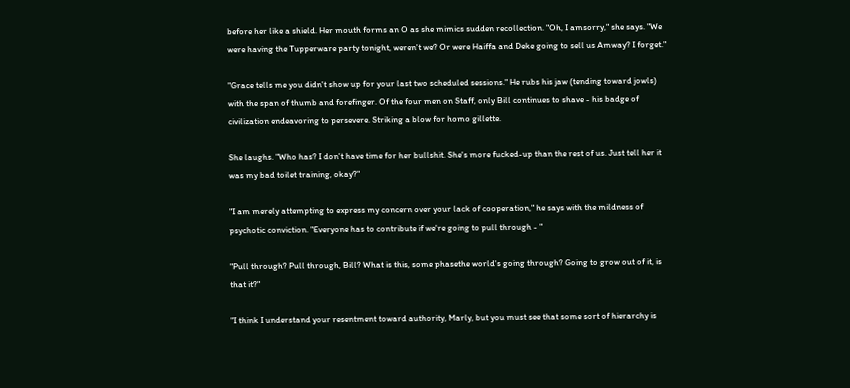before her like a shield. Her mouth forms an O as she mimics sudden recollection. "Oh, I amsorry," she says. "We were having the Tupperware party tonight, weren't we? Or were Haiffa and Deke going to sell us Amway? I forget."

"Grace tells me you didn't show up for your last two scheduled sessions." He rubs his jaw (tending toward jowls) with the span of thumb and forefinger. Of the four men on Staff, only Bill continues to shave - his badge of civilization endeavoring to persevere. Striking a blow for homo gillette.

She laughs. "Who has? I don't have time for her bullshit. She's more fucked-up than the rest of us. Just tell her it was my bad toilet training, okay?"

"I am merely attempting to express my concern over your lack of cooperation," he says with the mildness of psychotic conviction. "Everyone has to contribute if we're going to pull through - "

"Pull through? Pull through, Bill? What is this, some phasethe world's going through? Going to grow out of it, is that it?"

"I think I understand your resentment toward authority, Marly, but you must see that some sort of hierarchy is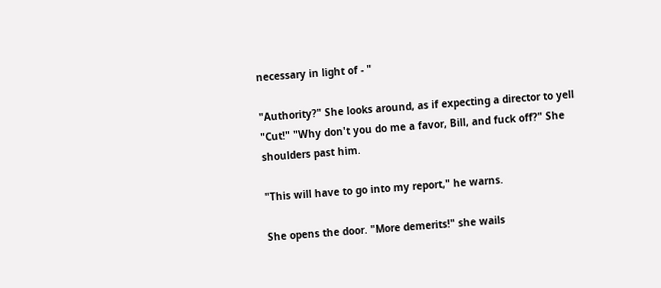necessary in light of - "

"Authority?" She looks around, as if expecting a director to yell "Cut!" "Why don't you do me a favor, Bill, and fuck off?" She shoulders past him.

"This will have to go into my report," he warns.

She opens the door. "More demerits!" she wails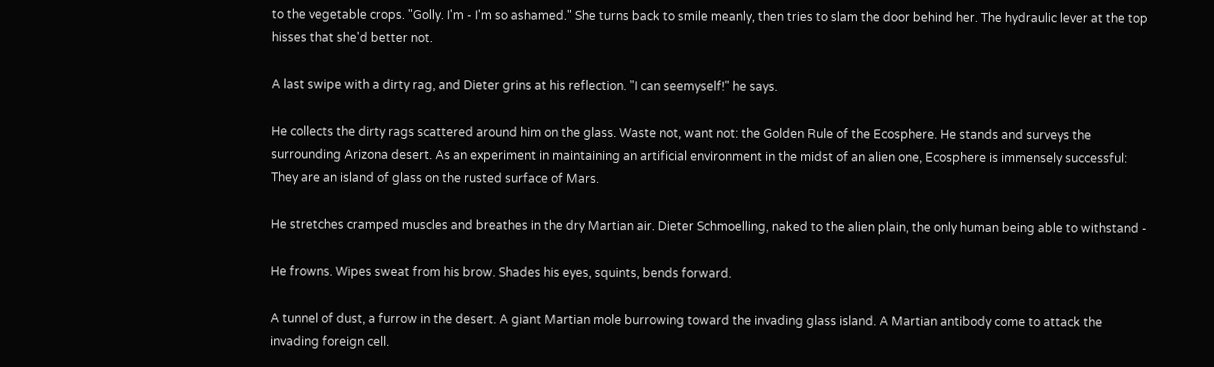to the vegetable crops. "Golly. I'm - I'm so ashamed." She turns back to smile meanly, then tries to slam the door behind her. The hydraulic lever at the top hisses that she'd better not.

A last swipe with a dirty rag, and Dieter grins at his reflection. "I can seemyself!" he says.

He collects the dirty rags scattered around him on the glass. Waste not, want not: the Golden Rule of the Ecosphere. He stands and surveys the surrounding Arizona desert. As an experiment in maintaining an artificial environment in the midst of an alien one, Ecosphere is immensely successful: They are an island of glass on the rusted surface of Mars.

He stretches cramped muscles and breathes in the dry Martian air. Dieter Schmoelling, naked to the alien plain, the only human being able to withstand -

He frowns. Wipes sweat from his brow. Shades his eyes, squints, bends forward.

A tunnel of dust, a furrow in the desert. A giant Martian mole burrowing toward the invading glass island. A Martian antibody come to attack the invading foreign cell.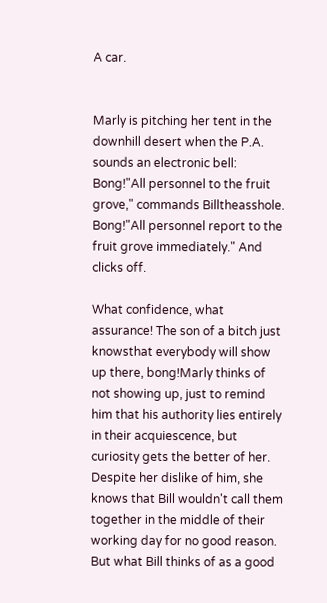A car.


Marly is pitching her tent in the downhill desert when the P.A. sounds an electronic bell: Bong!"All personnel to the fruit grove," commands Billtheasshole. Bong!"All personnel report to the fruit grove immediately." And clicks off.

What confidence, what assurance! The son of a bitch just knowsthat everybody will show up there, bong!Marly thinks of not showing up, just to remind him that his authority lies entirely in their acquiescence, but curiosity gets the better of her. Despite her dislike of him, she knows that Bill wouldn't call them together in the middle of their working day for no good reason. But what Bill thinks of as a good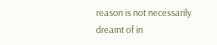reason is not necessarily dreamt of in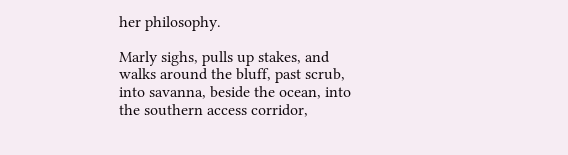her philosophy.

Marly sighs, pulls up stakes, and walks around the bluff, past scrub, into savanna, beside the ocean, into the southern access corridor,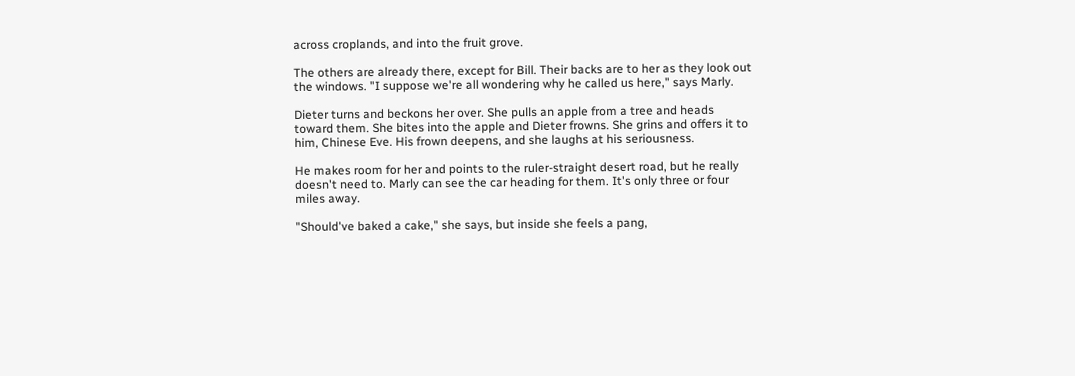across croplands, and into the fruit grove.

The others are already there, except for Bill. Their backs are to her as they look out the windows. "I suppose we're all wondering why he called us here," says Marly.

Dieter turns and beckons her over. She pulls an apple from a tree and heads toward them. She bites into the apple and Dieter frowns. She grins and offers it to him, Chinese Eve. His frown deepens, and she laughs at his seriousness.

He makes room for her and points to the ruler-straight desert road, but he really doesn't need to. Marly can see the car heading for them. It's only three or four miles away.

"Should've baked a cake," she says, but inside she feels a pang,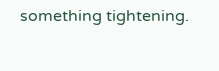something tightening.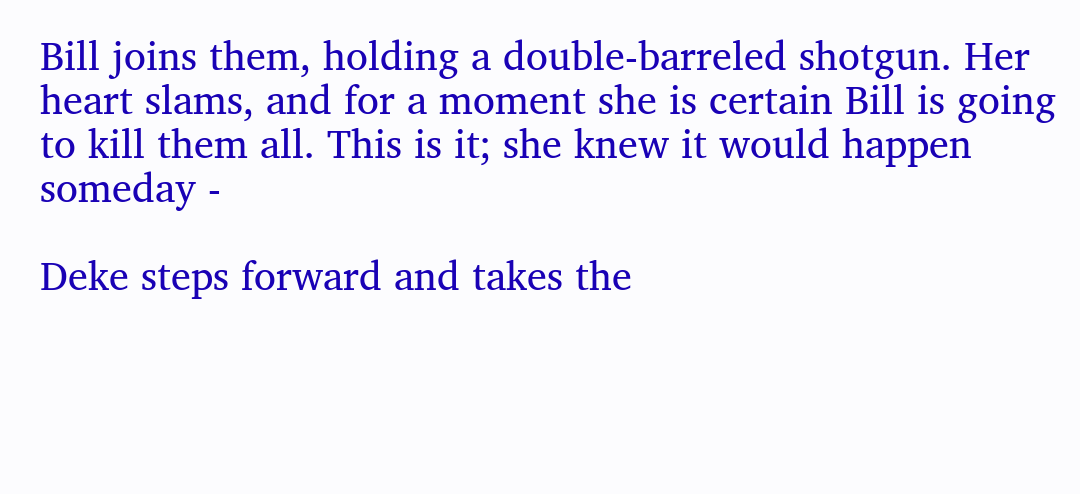Bill joins them, holding a double-barreled shotgun. Her heart slams, and for a moment she is certain Bill is going to kill them all. This is it; she knew it would happen someday -

Deke steps forward and takes the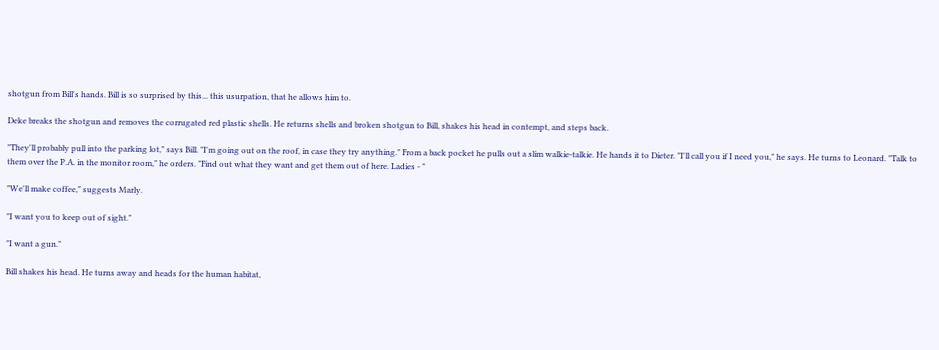shotgun from Bill's hands. Bill is so surprised by this... this usurpation, that he allows him to.

Deke breaks the shotgun and removes the corrugated red plastic shells. He returns shells and broken shotgun to Bill, shakes his head in contempt, and steps back.

"They'll probably pull into the parking lot," says Bill. "I'm going out on the roof, in case they try anything." From a back pocket he pulls out a slim walkie-talkie. He hands it to Dieter. "I'll call you if I need you," he says. He turns to Leonard. "Talk to them over the P.A. in the monitor room," he orders. "Find out what they want and get them out of here. Ladies - "

"We'll make coffee," suggests Marly.

"I want you to keep out of sight."

"I want a gun."

Bill shakes his head. He turns away and heads for the human habitat,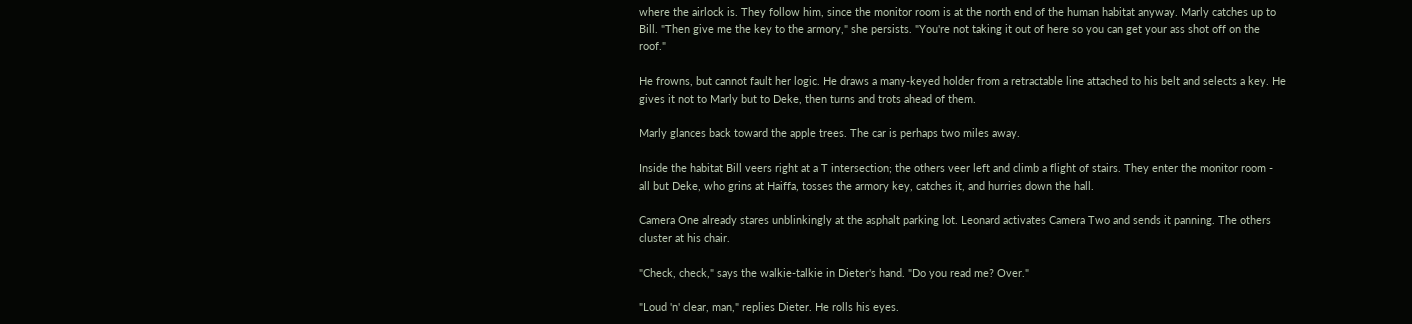where the airlock is. They follow him, since the monitor room is at the north end of the human habitat anyway. Marly catches up to Bill. "Then give me the key to the armory," she persists. "You're not taking it out of here so you can get your ass shot off on the roof."

He frowns, but cannot fault her logic. He draws a many-keyed holder from a retractable line attached to his belt and selects a key. He gives it not to Marly but to Deke, then turns and trots ahead of them.

Marly glances back toward the apple trees. The car is perhaps two miles away.

Inside the habitat Bill veers right at a T intersection; the others veer left and climb a flight of stairs. They enter the monitor room - all but Deke, who grins at Haiffa, tosses the armory key, catches it, and hurries down the hall.

Camera One already stares unblinkingly at the asphalt parking lot. Leonard activates Camera Two and sends it panning. The others cluster at his chair.

"Check, check," says the walkie-talkie in Dieter's hand. "Do you read me? Over."

"Loud 'n' clear, man," replies Dieter. He rolls his eyes.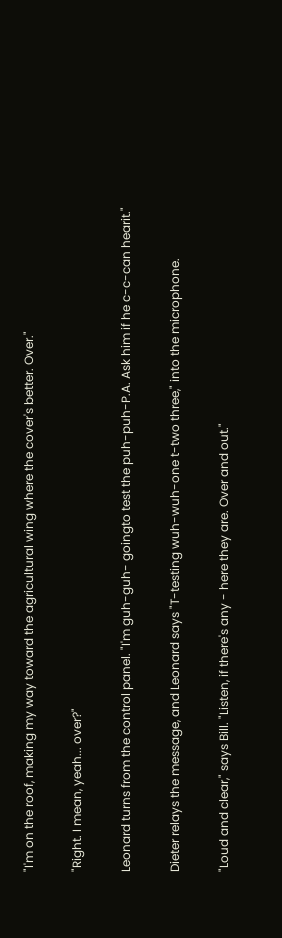"I'm on the roof, making my way toward the agricultural wing where the cover's better. Over."

"Right. I mean, yeah... over?"

Leonard turns from the control panel. "I'm guh-guh- goingto test the puh-puh-P.A. Ask him if he c-c-can hearit."

Dieter relays the message, and Leonard says "T-testing wuh-wuh-one t-two three," into the microphone.

"Loud and clear," says Bill. "Listen, if there's any - here they are. Over and out."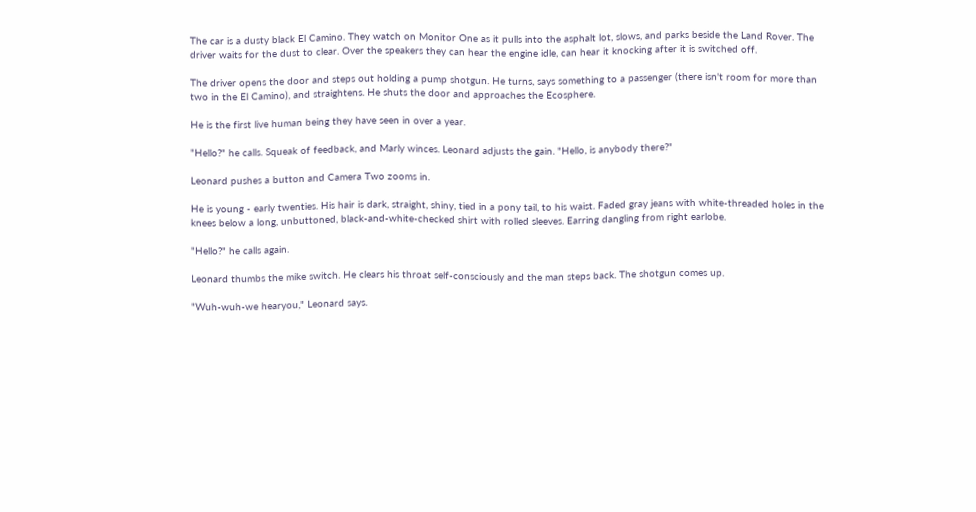The car is a dusty black El Camino. They watch on Monitor One as it pulls into the asphalt lot, slows, and parks beside the Land Rover. The driver waits for the dust to clear. Over the speakers they can hear the engine idle, can hear it knocking after it is switched off.

The driver opens the door and steps out holding a pump shotgun. He turns, says something to a passenger (there isn't room for more than two in the El Camino), and straightens. He shuts the door and approaches the Ecosphere.

He is the first live human being they have seen in over a year.

"Hello?" he calls. Squeak of feedback, and Marly winces. Leonard adjusts the gain. "Hello, is anybody there?"

Leonard pushes a button and Camera Two zooms in.

He is young - early twenties. His hair is dark, straight, shiny, tied in a pony tail, to his waist. Faded gray jeans with white-threaded holes in the knees below a long, unbuttoned, black-and-white-checked shirt with rolled sleeves. Earring dangling from right earlobe.

"Hello?" he calls again.

Leonard thumbs the mike switch. He clears his throat self-consciously and the man steps back. The shotgun comes up.

"Wuh-wuh-we hearyou," Leonard says.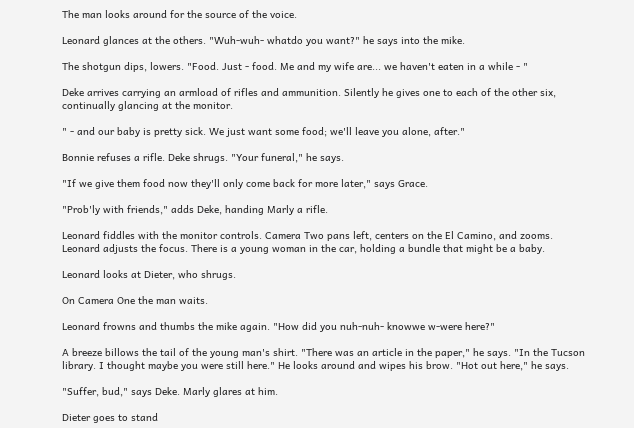The man looks around for the source of the voice.

Leonard glances at the others. "Wuh-wuh- whatdo you want?" he says into the mike.

The shotgun dips, lowers. "Food. Just - food. Me and my wife are... we haven't eaten in a while - "

Deke arrives carrying an armload of rifles and ammunition. Silently he gives one to each of the other six, continually glancing at the monitor.

" - and our baby is pretty sick. We just want some food; we'll leave you alone, after."

Bonnie refuses a rifle. Deke shrugs. "Your funeral," he says.

"If we give them food now they'll only come back for more later," says Grace.

"Prob'ly with friends," adds Deke, handing Marly a rifle.

Leonard fiddles with the monitor controls. Camera Two pans left, centers on the El Camino, and zooms. Leonard adjusts the focus. There is a young woman in the car, holding a bundle that might be a baby.

Leonard looks at Dieter, who shrugs.

On Camera One the man waits.

Leonard frowns and thumbs the mike again. "How did you nuh-nuh- knowwe w-were here?"

A breeze billows the tail of the young man's shirt. "There was an article in the paper," he says. "In the Tucson library. I thought maybe you were still here." He looks around and wipes his brow. "Hot out here," he says.

"Suffer, bud," says Deke. Marly glares at him.

Dieter goes to stand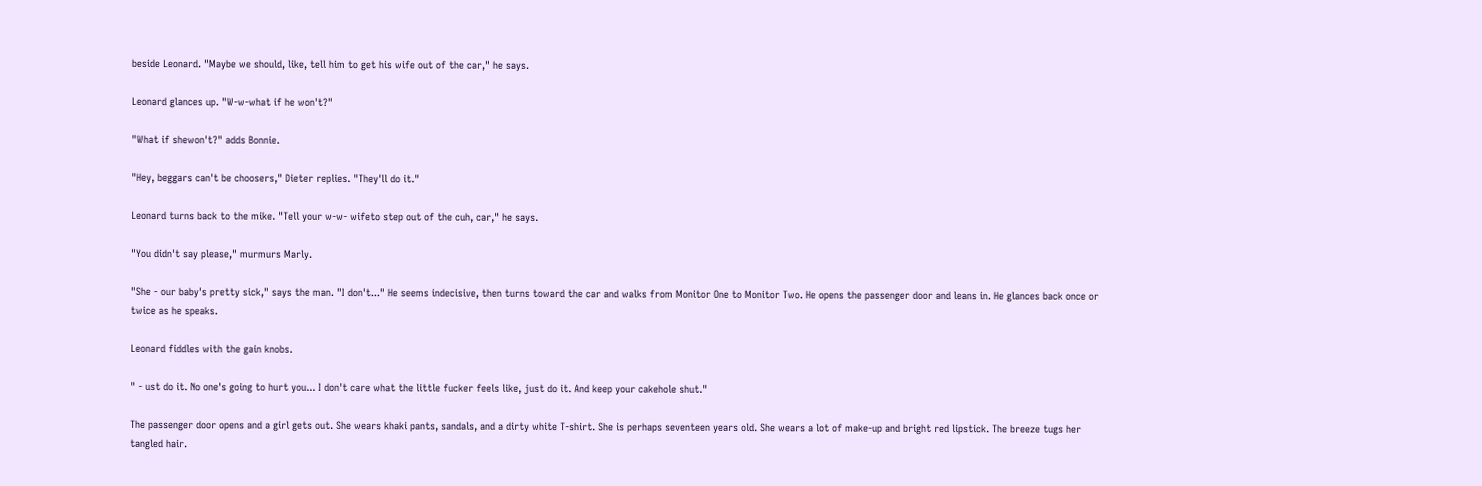beside Leonard. "Maybe we should, like, tell him to get his wife out of the car," he says.

Leonard glances up. "W-w-what if he won't?"

"What if shewon't?" adds Bonnie.

"Hey, beggars can't be choosers," Dieter replies. "They'll do it."

Leonard turns back to the mike. "Tell your w-w- wifeto step out of the cuh, car," he says.

"You didn't say please," murmurs Marly.

"She - our baby's pretty sick," says the man. "I don't..." He seems indecisive, then turns toward the car and walks from Monitor One to Monitor Two. He opens the passenger door and leans in. He glances back once or twice as he speaks.

Leonard fiddles with the gain knobs.

" - ust do it. No one's going to hurt you... I don't care what the little fucker feels like, just do it. And keep your cakehole shut."

The passenger door opens and a girl gets out. She wears khaki pants, sandals, and a dirty white T-shirt. She is perhaps seventeen years old. She wears a lot of make-up and bright red lipstick. The breeze tugs her tangled hair.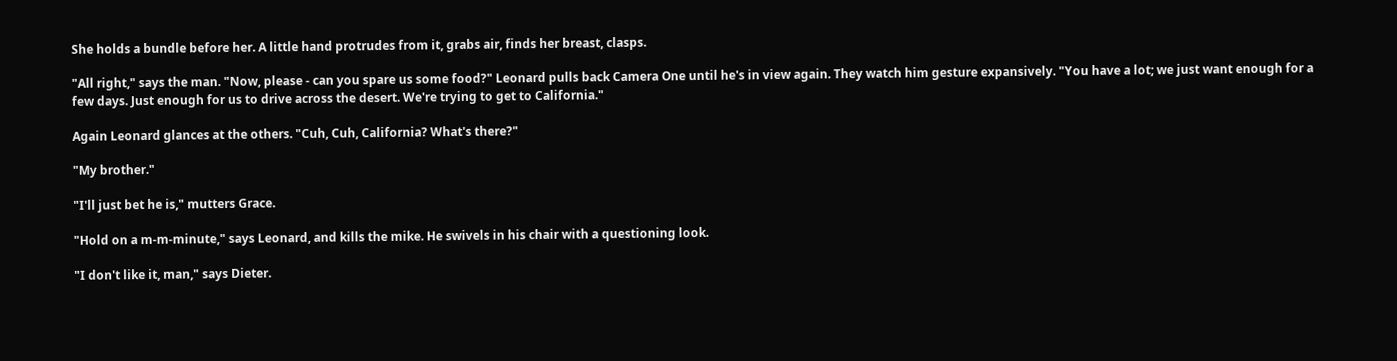She holds a bundle before her. A little hand protrudes from it, grabs air, finds her breast, clasps.

"All right," says the man. "Now, please - can you spare us some food?" Leonard pulls back Camera One until he's in view again. They watch him gesture expansively. "You have a lot; we just want enough for a few days. Just enough for us to drive across the desert. We're trying to get to California."

Again Leonard glances at the others. "Cuh, Cuh, California? What's there?"

"My brother."

"I'll just bet he is," mutters Grace.

"Hold on a m-m-minute," says Leonard, and kills the mike. He swivels in his chair with a questioning look.

"I don't like it, man," says Dieter.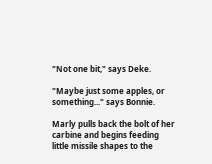"Not one bit," says Deke.

"Maybe just some apples, or something..." says Bonnie.

Marly pulls back the bolt of her carbine and begins feeding little missile shapes to the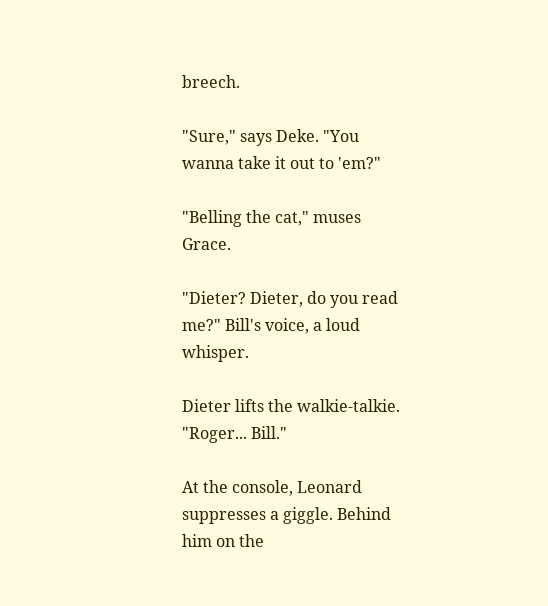breech.

"Sure," says Deke. "You wanna take it out to 'em?"

"Belling the cat," muses Grace.

"Dieter? Dieter, do you read me?" Bill's voice, a loud whisper.

Dieter lifts the walkie-talkie. "Roger... Bill."

At the console, Leonard suppresses a giggle. Behind him on the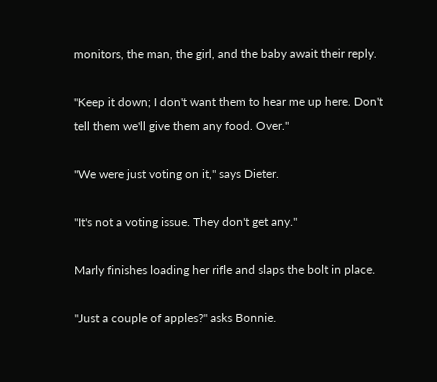monitors, the man, the girl, and the baby await their reply.

"Keep it down; I don't want them to hear me up here. Don't tell them we'll give them any food. Over."

"We were just voting on it," says Dieter.

"It's not a voting issue. They don't get any."

Marly finishes loading her rifle and slaps the bolt in place.

"Just a couple of apples?" asks Bonnie.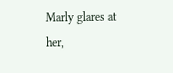Marly glares at her,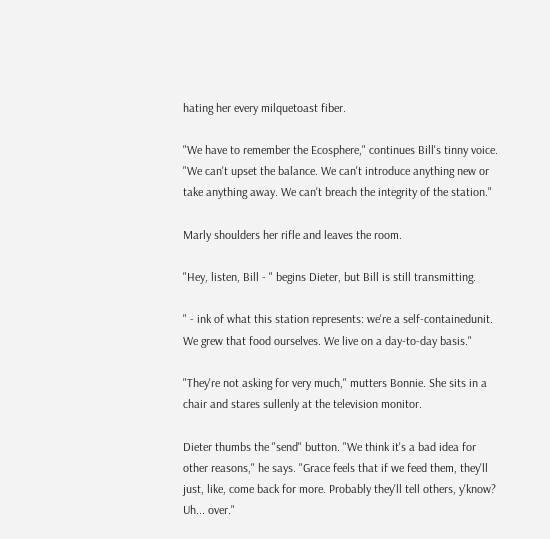hating her every milquetoast fiber.

"We have to remember the Ecosphere," continues Bill's tinny voice. "We can't upset the balance. We can't introduce anything new or take anything away. We can't breach the integrity of the station."

Marly shoulders her rifle and leaves the room.

"Hey, listen, Bill - " begins Dieter, but Bill is still transmitting.

" - ink of what this station represents: we're a self-containedunit. We grew that food ourselves. We live on a day-to-day basis."

"They're not asking for very much," mutters Bonnie. She sits in a chair and stares sullenly at the television monitor.

Dieter thumbs the "send" button. "We think it's a bad idea for other reasons," he says. "Grace feels that if we feed them, they'll just, like, come back for more. Probably they'll tell others, y'know? Uh... over."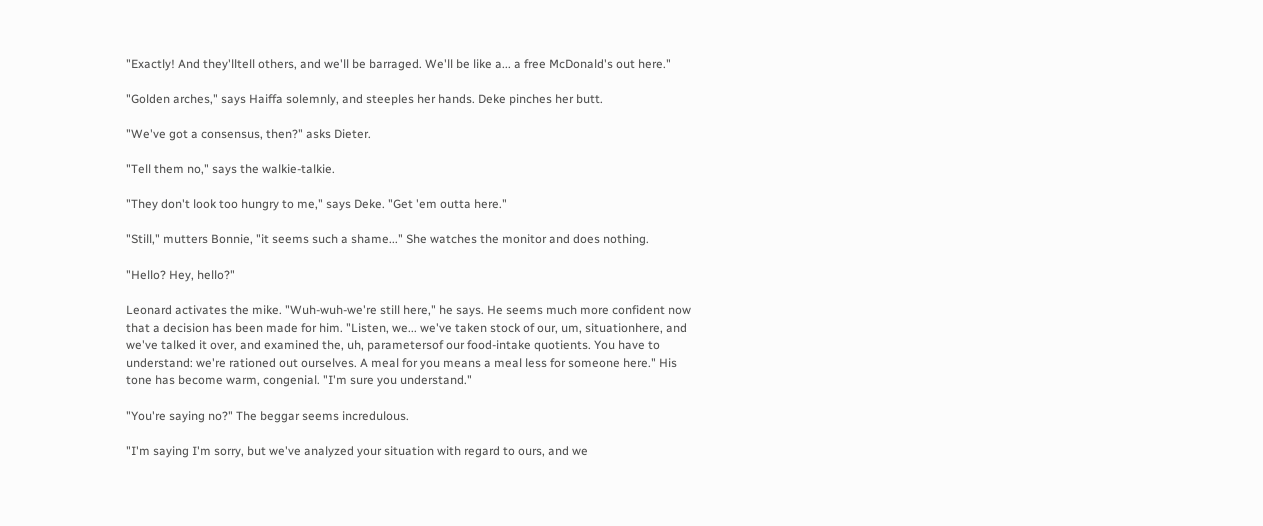"Exactly! And they'lltell others, and we'll be barraged. We'll be like a... a free McDonald's out here."

"Golden arches," says Haiffa solemnly, and steeples her hands. Deke pinches her butt.

"We've got a consensus, then?" asks Dieter.

"Tell them no," says the walkie-talkie.

"They don't look too hungry to me," says Deke. "Get 'em outta here."

"Still," mutters Bonnie, "it seems such a shame..." She watches the monitor and does nothing.

"Hello? Hey, hello?"

Leonard activates the mike. "Wuh-wuh-we're still here," he says. He seems much more confident now that a decision has been made for him. "Listen, we... we've taken stock of our, um, situationhere, and we've talked it over, and examined the, uh, parametersof our food-intake quotients. You have to understand: we're rationed out ourselves. A meal for you means a meal less for someone here." His tone has become warm, congenial. "I'm sure you understand."

"You're saying no?" The beggar seems incredulous.

"I'm saying I'm sorry, but we've analyzed your situation with regard to ours, and we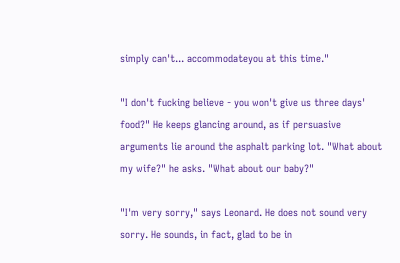simply can't... accommodateyou at this time."

"I don't fucking believe - you won't give us three days' food?" He keeps glancing around, as if persuasive arguments lie around the asphalt parking lot. "What about my wife?" he asks. "What about our baby?"

"I'm very sorry," says Leonard. He does not sound very sorry. He sounds, in fact, glad to be in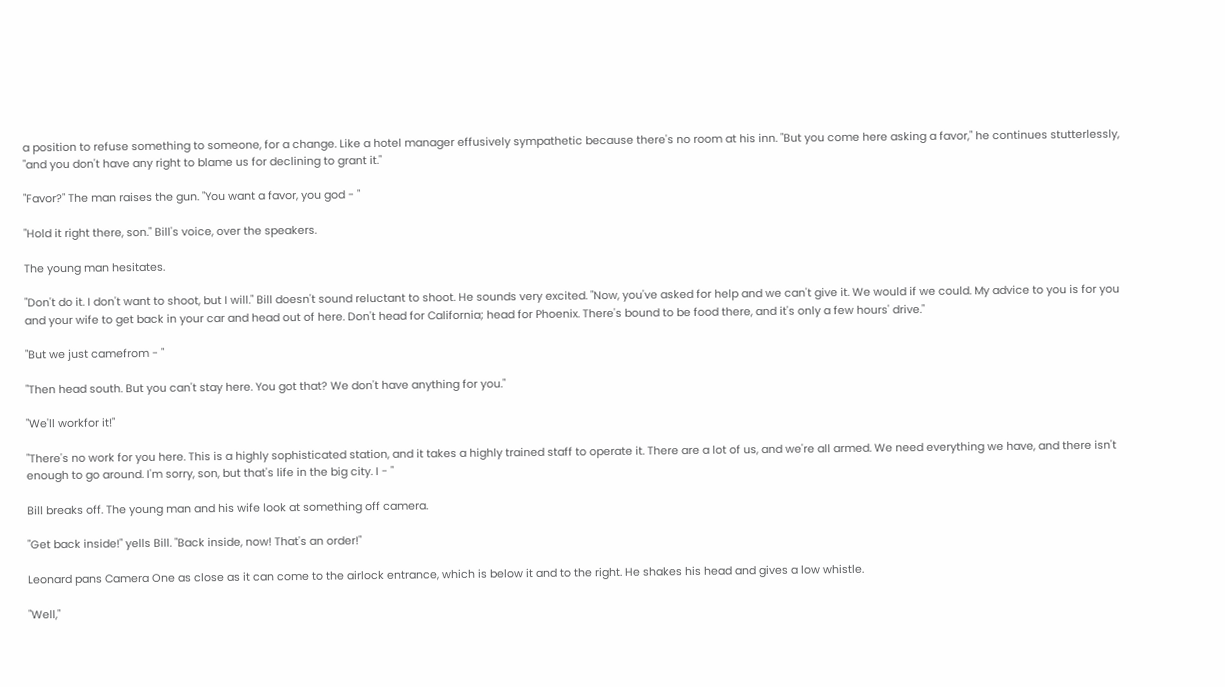a position to refuse something to someone, for a change. Like a hotel manager effusively sympathetic because there's no room at his inn. "But you come here asking a favor," he continues stutterlessly, "and you don't have any right to blame us for declining to grant it."

"Favor?" The man raises the gun. "You want a favor, you god - "

"Hold it right there, son." Bill's voice, over the speakers.

The young man hesitates.

"Don't do it. I don't want to shoot, but I will." Bill doesn't sound reluctant to shoot. He sounds very excited. "Now, you've asked for help and we can't give it. We would if we could. My advice to you is for you and your wife to get back in your car and head out of here. Don't head for California; head for Phoenix. There's bound to be food there, and it's only a few hours' drive."

"But we just camefrom - "

"Then head south. But you can't stay here. You got that? We don't have anything for you."

"We'll workfor it!"

"There's no work for you here. This is a highly sophisticated station, and it takes a highly trained staff to operate it. There are a lot of us, and we're all armed. We need everything we have, and there isn't enough to go around. I'm sorry, son, but that's life in the big city. I - "

Bill breaks off. The young man and his wife look at something off camera.

"Get back inside!" yells Bill. "Back inside, now! That's an order!"

Leonard pans Camera One as close as it can come to the airlock entrance, which is below it and to the right. He shakes his head and gives a low whistle.

"Well,"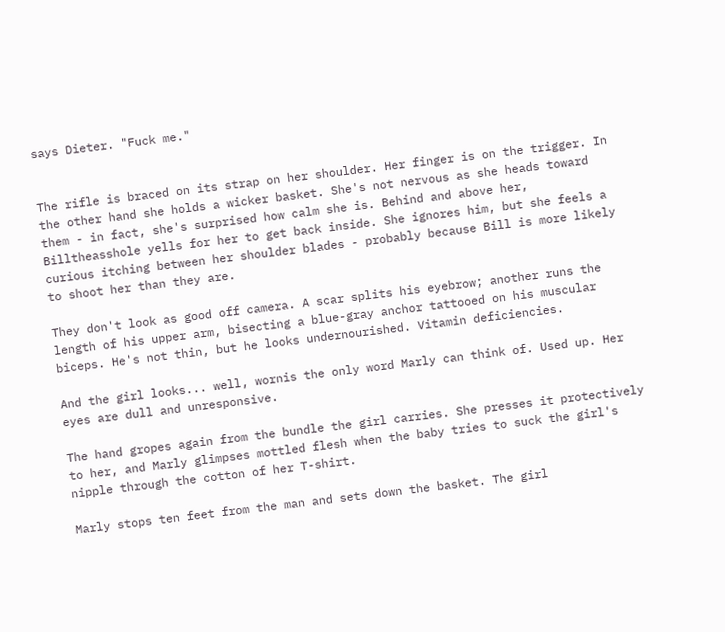says Dieter. "Fuck me."


The rifle is braced on its strap on her shoulder. Her finger is on the trigger. In the other hand she holds a wicker basket. She's not nervous as she heads toward them - in fact, she's surprised how calm she is. Behind and above her, Billtheasshole yells for her to get back inside. She ignores him, but she feels a curious itching between her shoulder blades - probably because Bill is more likely to shoot her than they are.

They don't look as good off camera. A scar splits his eyebrow; another runs the length of his upper arm, bisecting a blue-gray anchor tattooed on his muscular biceps. He's not thin, but he looks undernourished. Vitamin deficiencies.

And the girl looks... well, wornis the only word Marly can think of. Used up. Her eyes are dull and unresponsive.

The hand gropes again from the bundle the girl carries. She presses it protectively to her, and Marly glimpses mottled flesh when the baby tries to suck the girl's nipple through the cotton of her T-shirt.

Marly stops ten feet from the man and sets down the basket. The girl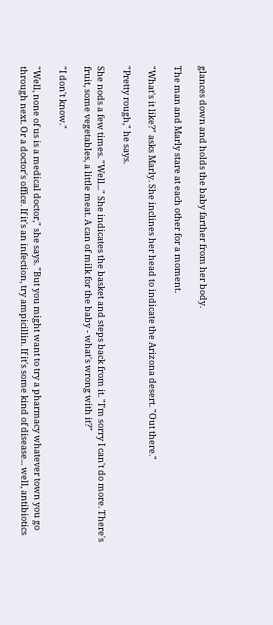glances down and holds the baby farther from her body.

The man and Marly stare at each other for a moment.

"What's it like?" asks Marly. She inclines her head to indicate the Arizona desert. "Out there."

"Pretty rough," he says.

She nods a few times. "Well..." She indicates the basket and steps back from it. "I'm sorry I can't do more. There's fruit, some vegetables, a little meat. A can of milk for the baby - what's wrong with it?"

"I don't know."

"Well, none of us is a medical doctor," she says. "But you might want to try a pharmacy whatever town you go through next. Or a doctor's office. If it's an infection, try ampicillin. If it's some kind of disease... well, antibiotics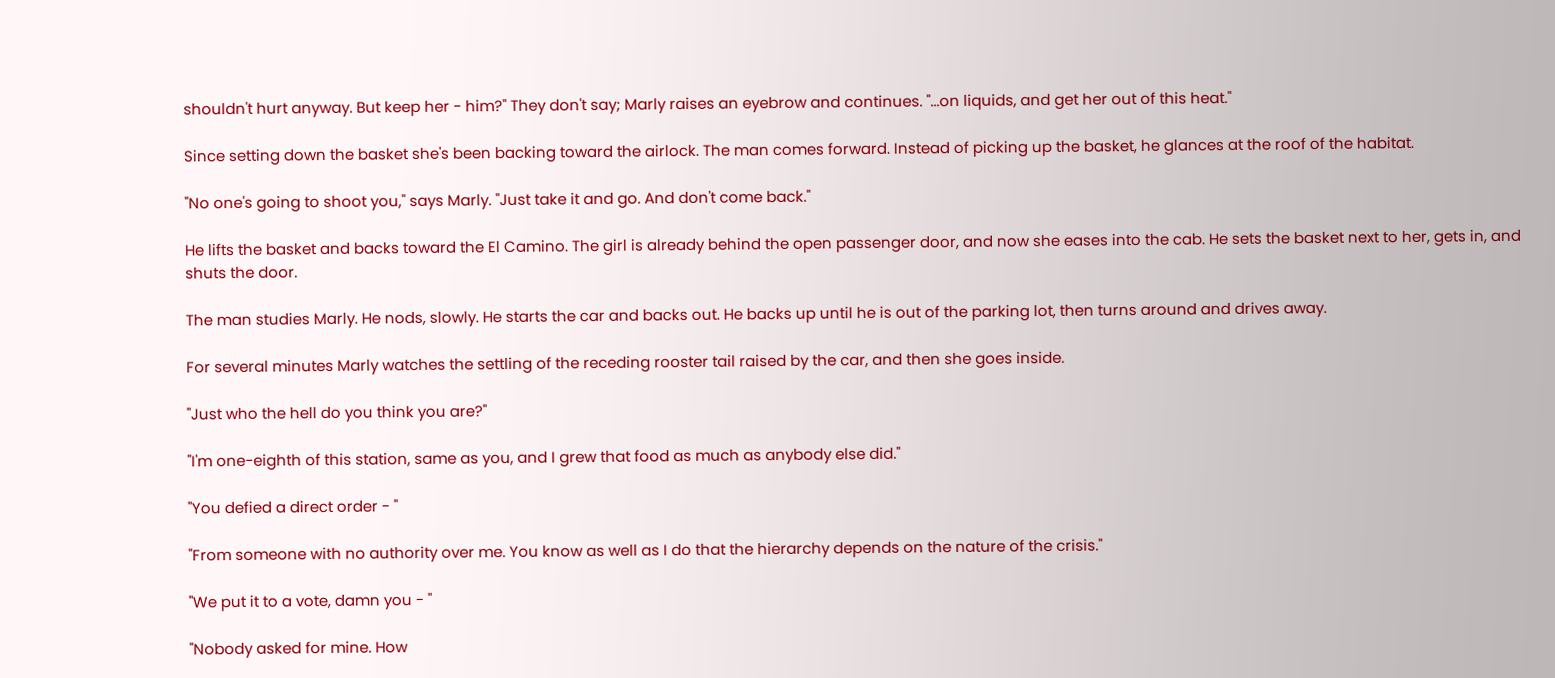shouldn't hurt anyway. But keep her - him?" They don't say; Marly raises an eyebrow and continues. "...on liquids, and get her out of this heat."

Since setting down the basket she's been backing toward the airlock. The man comes forward. Instead of picking up the basket, he glances at the roof of the habitat.

"No one's going to shoot you," says Marly. "Just take it and go. And don't come back."

He lifts the basket and backs toward the El Camino. The girl is already behind the open passenger door, and now she eases into the cab. He sets the basket next to her, gets in, and shuts the door.

The man studies Marly. He nods, slowly. He starts the car and backs out. He backs up until he is out of the parking lot, then turns around and drives away.

For several minutes Marly watches the settling of the receding rooster tail raised by the car, and then she goes inside.

"Just who the hell do you think you are?"

"I'm one-eighth of this station, same as you, and I grew that food as much as anybody else did."

"You defied a direct order - "

"From someone with no authority over me. You know as well as I do that the hierarchy depends on the nature of the crisis."

"We put it to a vote, damn you - "

"Nobody asked for mine. How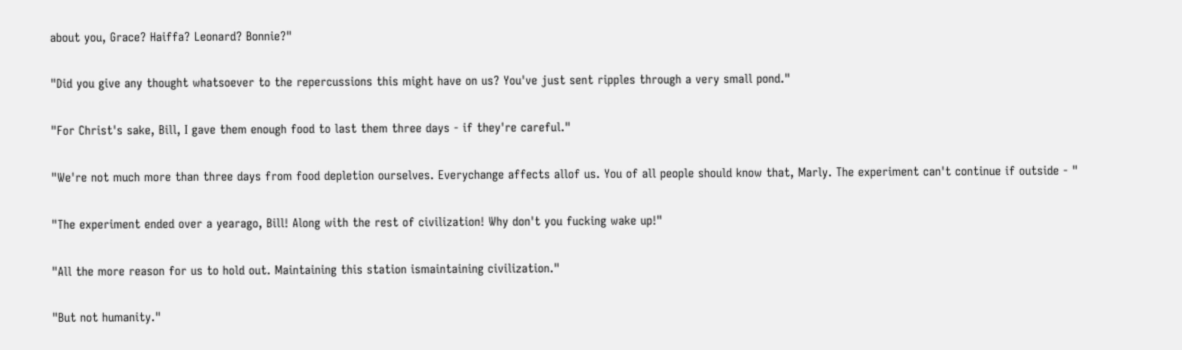about you, Grace? Haiffa? Leonard? Bonnie?"

"Did you give any thought whatsoever to the repercussions this might have on us? You've just sent ripples through a very small pond."

"For Christ's sake, Bill, I gave them enough food to last them three days - if they're careful."

"We're not much more than three days from food depletion ourselves. Everychange affects allof us. You of all people should know that, Marly. The experiment can't continue if outside - "

"The experiment ended over a yearago, Bill! Along with the rest of civilization! Why don't you fucking wake up!"

"All the more reason for us to hold out. Maintaining this station ismaintaining civilization."

"But not humanity."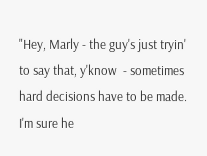"Hey, Marly - the guy's just tryin' to say that, y'know  - sometimes hard decisions have to be made. I'm sure he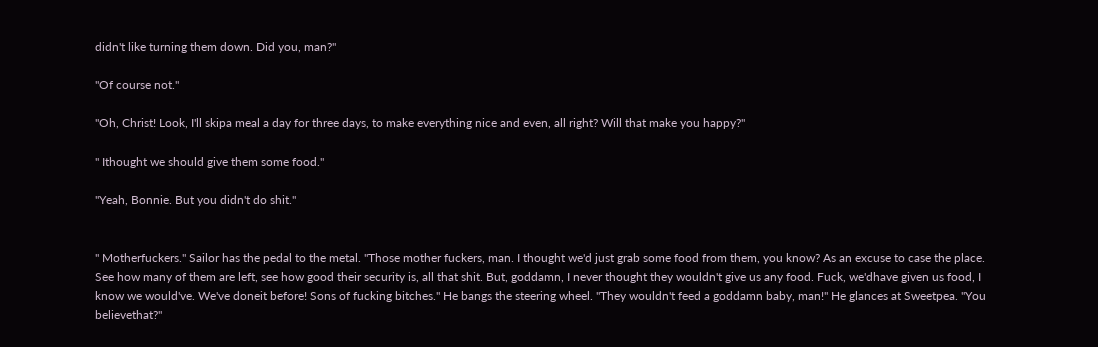didn't like turning them down. Did you, man?"

"Of course not."

"Oh, Christ! Look, I'll skipa meal a day for three days, to make everything nice and even, all right? Will that make you happy?"

" Ithought we should give them some food."

"Yeah, Bonnie. But you didn't do shit."


" Motherfuckers." Sailor has the pedal to the metal. "Those mother fuckers, man. I thought we'd just grab some food from them, you know? As an excuse to case the place. See how many of them are left, see how good their security is, all that shit. But, goddamn, I never thought they wouldn't give us any food. Fuck, we'dhave given us food, I know we would've. We've doneit before! Sons of fucking bitches." He bangs the steering wheel. "They wouldn't feed a goddamn baby, man!" He glances at Sweetpea. "You believethat?"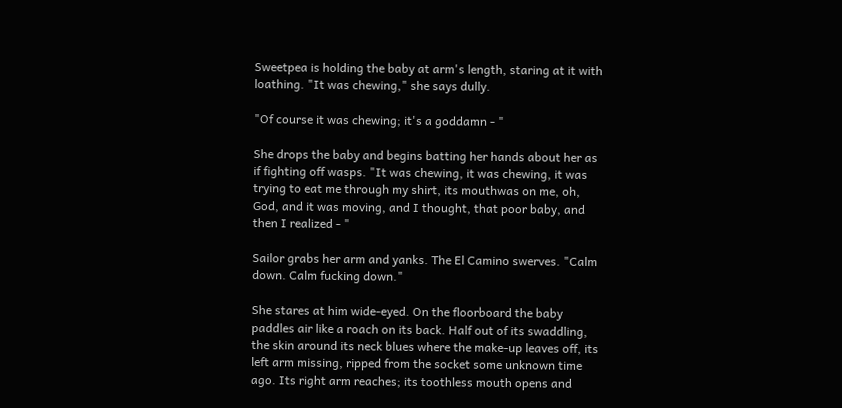Sweetpea is holding the baby at arm's length, staring at it with loathing. "It was chewing," she says dully.

"Of course it was chewing; it's a goddamn - "

She drops the baby and begins batting her hands about her as if fighting off wasps. "It was chewing, it was chewing, it was trying to eat me through my shirt, its mouthwas on me, oh, God, and it was moving, and I thought, that poor baby, and then I realized - "

Sailor grabs her arm and yanks. The El Camino swerves. "Calm down. Calm fucking down."

She stares at him wide-eyed. On the floorboard the baby paddles air like a roach on its back. Half out of its swaddling, the skin around its neck blues where the make-up leaves off, its left arm missing, ripped from the socket some unknown time ago. Its right arm reaches; its toothless mouth opens and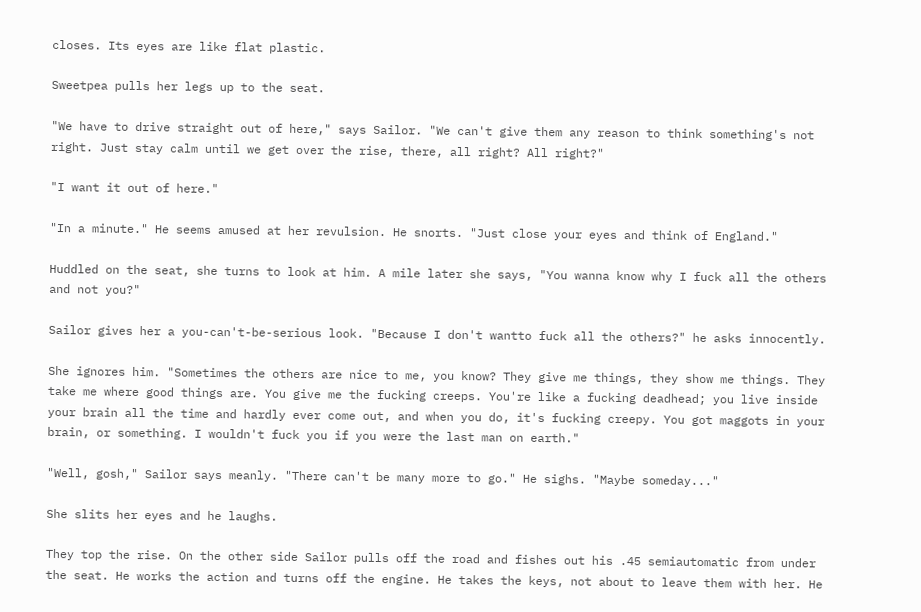closes. Its eyes are like flat plastic.

Sweetpea pulls her legs up to the seat.

"We have to drive straight out of here," says Sailor. "We can't give them any reason to think something's not right. Just stay calm until we get over the rise, there, all right? All right?"

"I want it out of here."

"In a minute." He seems amused at her revulsion. He snorts. "Just close your eyes and think of England."

Huddled on the seat, she turns to look at him. A mile later she says, "You wanna know why I fuck all the others and not you?"

Sailor gives her a you-can't-be-serious look. "Because I don't wantto fuck all the others?" he asks innocently.

She ignores him. "Sometimes the others are nice to me, you know? They give me things, they show me things. They take me where good things are. You give me the fucking creeps. You're like a fucking deadhead; you live inside your brain all the time and hardly ever come out, and when you do, it's fucking creepy. You got maggots in your brain, or something. I wouldn't fuck you if you were the last man on earth."

"Well, gosh," Sailor says meanly. "There can't be many more to go." He sighs. "Maybe someday..."

She slits her eyes and he laughs.

They top the rise. On the other side Sailor pulls off the road and fishes out his .45 semiautomatic from under the seat. He works the action and turns off the engine. He takes the keys, not about to leave them with her. He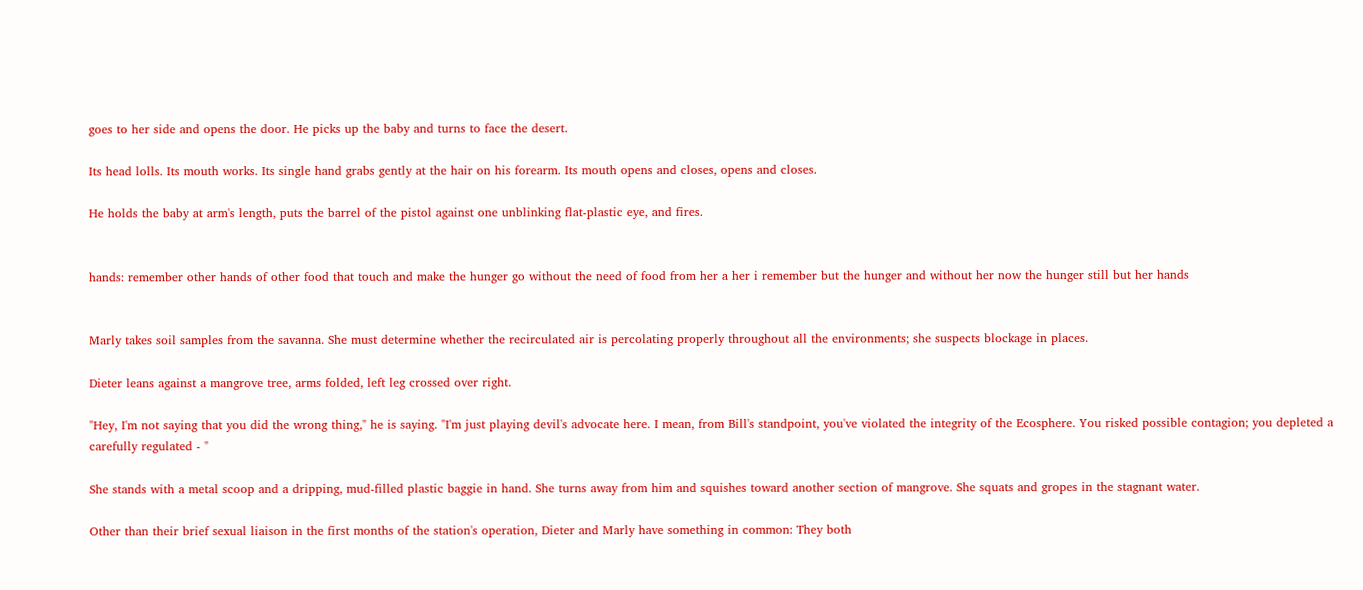goes to her side and opens the door. He picks up the baby and turns to face the desert.

Its head lolls. Its mouth works. Its single hand grabs gently at the hair on his forearm. Its mouth opens and closes, opens and closes.

He holds the baby at arm's length, puts the barrel of the pistol against one unblinking flat-plastic eye, and fires.


hands: remember other hands of other food that touch and make the hunger go without the need of food from her a her i remember but the hunger and without her now the hunger still but her hands


Marly takes soil samples from the savanna. She must determine whether the recirculated air is percolating properly throughout all the environments; she suspects blockage in places.

Dieter leans against a mangrove tree, arms folded, left leg crossed over right.

"Hey, I'm not saying that you did the wrong thing," he is saying. "I'm just playing devil's advocate here. I mean, from Bill's standpoint, you've violated the integrity of the Ecosphere. You risked possible contagion; you depleted a carefully regulated - "

She stands with a metal scoop and a dripping, mud-filled plastic baggie in hand. She turns away from him and squishes toward another section of mangrove. She squats and gropes in the stagnant water.

Other than their brief sexual liaison in the first months of the station's operation, Dieter and Marly have something in common: They both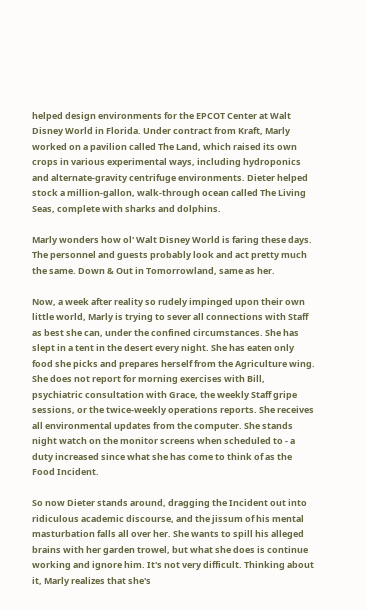helped design environments for the EPCOT Center at Walt Disney World in Florida. Under contract from Kraft, Marly worked on a pavilion called The Land, which raised its own crops in various experimental ways, including hydroponics and alternate-gravity centrifuge environments. Dieter helped stock a million-gallon, walk-through ocean called The Living Seas, complete with sharks and dolphins.

Marly wonders how ol' Walt Disney World is faring these days. The personnel and guests probably look and act pretty much the same. Down & Out in Tomorrowland, same as her.

Now, a week after reality so rudely impinged upon their own little world, Marly is trying to sever all connections with Staff as best she can, under the confined circumstances. She has slept in a tent in the desert every night. She has eaten only food she picks and prepares herself from the Agriculture wing. She does not report for morning exercises with Bill, psychiatric consultation with Grace, the weekly Staff gripe sessions, or the twice-weekly operations reports. She receives all environmental updates from the computer. She stands night watch on the monitor screens when scheduled to - a duty increased since what she has come to think of as the Food Incident.

So now Dieter stands around, dragging the Incident out into ridiculous academic discourse, and the jissum of his mental masturbation falls all over her. She wants to spill his alleged brains with her garden trowel, but what she does is continue working and ignore him. It's not very difficult. Thinking about it, Marly realizes that she's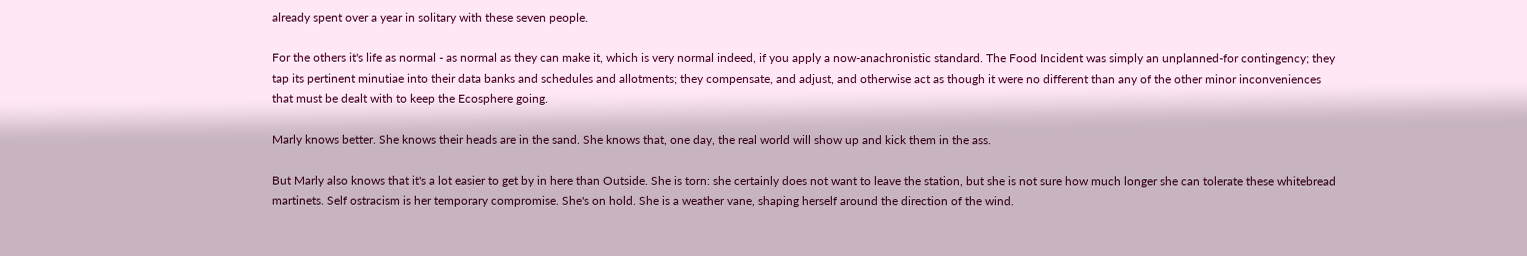already spent over a year in solitary with these seven people.

For the others it's life as normal - as normal as they can make it, which is very normal indeed, if you apply a now-anachronistic standard. The Food Incident was simply an unplanned-for contingency; they tap its pertinent minutiae into their data banks and schedules and allotments; they compensate, and adjust, and otherwise act as though it were no different than any of the other minor inconveniences that must be dealt with to keep the Ecosphere going.

Marly knows better. She knows their heads are in the sand. She knows that, one day, the real world will show up and kick them in the ass.

But Marly also knows that it's a lot easier to get by in here than Outside. She is torn: she certainly does not want to leave the station, but she is not sure how much longer she can tolerate these whitebread martinets. Self ostracism is her temporary compromise. She's on hold. She is a weather vane, shaping herself around the direction of the wind.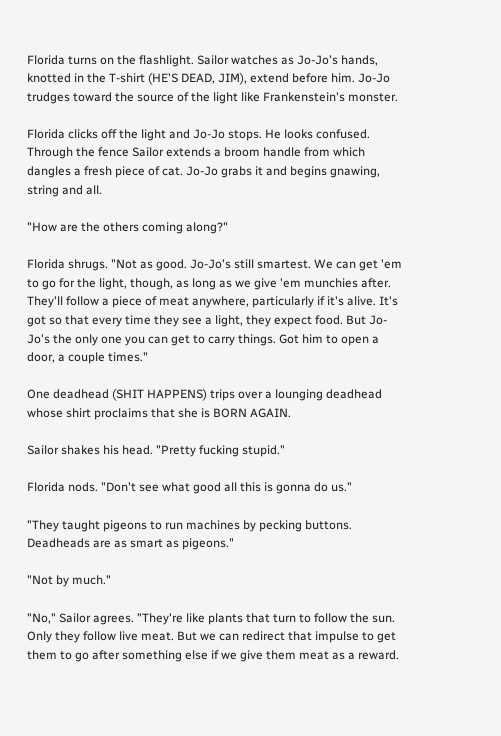Florida turns on the flashlight. Sailor watches as Jo-Jo's hands, knotted in the T-shirt (HE'S DEAD, JIM), extend before him. Jo-Jo trudges toward the source of the light like Frankenstein's monster.

Florida clicks off the light and Jo-Jo stops. He looks confused. Through the fence Sailor extends a broom handle from which dangles a fresh piece of cat. Jo-Jo grabs it and begins gnawing, string and all.

"How are the others coming along?"

Florida shrugs. "Not as good. Jo-Jo's still smartest. We can get 'em to go for the light, though, as long as we give 'em munchies after. They'll follow a piece of meat anywhere, particularly if it's alive. It's got so that every time they see a light, they expect food. But Jo-Jo's the only one you can get to carry things. Got him to open a door, a couple times."

One deadhead (SHIT HAPPENS) trips over a lounging deadhead whose shirt proclaims that she is BORN AGAIN.

Sailor shakes his head. "Pretty fucking stupid."

Florida nods. "Don't see what good all this is gonna do us."

"They taught pigeons to run machines by pecking buttons. Deadheads are as smart as pigeons."

"Not by much."

"No," Sailor agrees. "They're like plants that turn to follow the sun. Only they follow live meat. But we can redirect that impulse to get them to go after something else if we give them meat as a reward.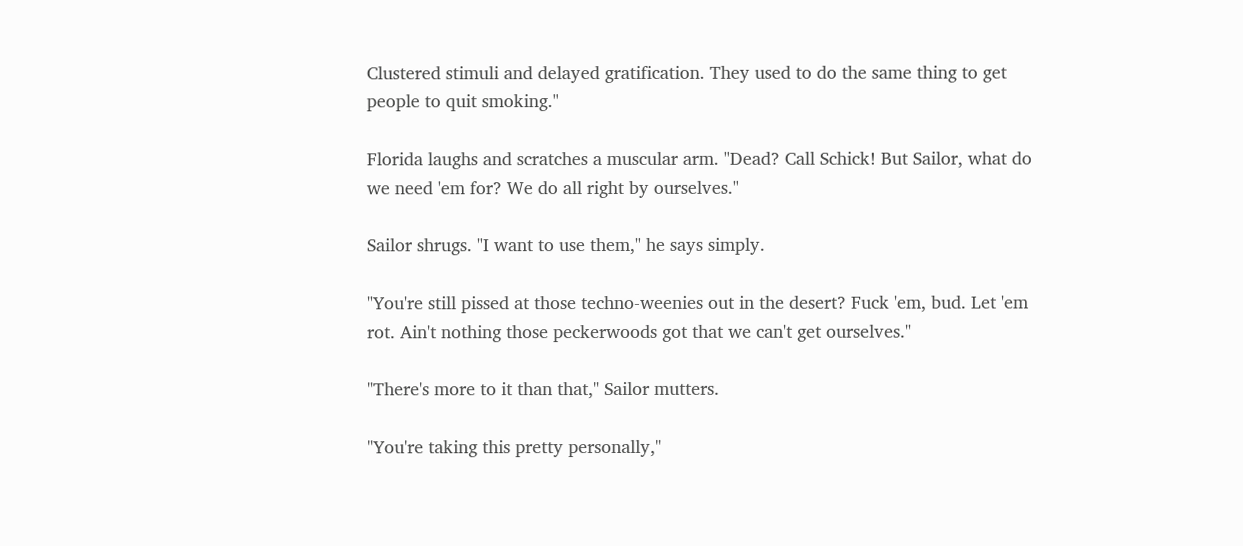Clustered stimuli and delayed gratification. They used to do the same thing to get people to quit smoking."

Florida laughs and scratches a muscular arm. "Dead? Call Schick! But Sailor, what do we need 'em for? We do all right by ourselves."

Sailor shrugs. "I want to use them," he says simply.

"You're still pissed at those techno-weenies out in the desert? Fuck 'em, bud. Let 'em rot. Ain't nothing those peckerwoods got that we can't get ourselves."

"There's more to it than that," Sailor mutters.

"You're taking this pretty personally,"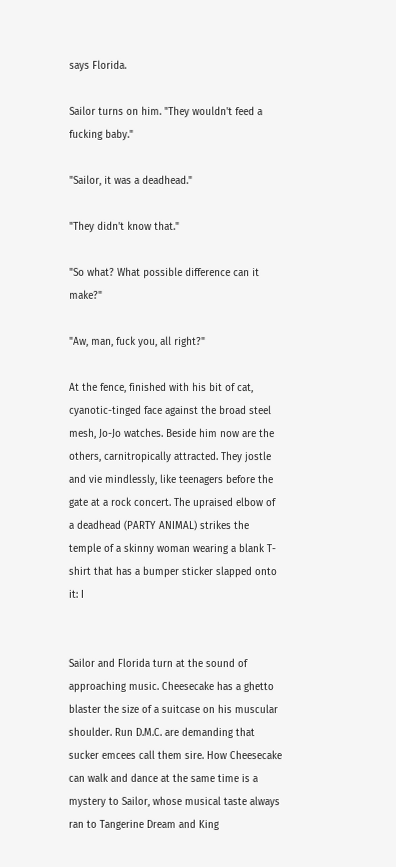says Florida.

Sailor turns on him. "They wouldn't feed a fucking baby."

"Sailor, it was a deadhead."

"They didn't know that."

"So what? What possible difference can it make?"

"Aw, man, fuck you, all right?"

At the fence, finished with his bit of cat, cyanotic-tinged face against the broad steel mesh, Jo-Jo watches. Beside him now are the others, carnitropically attracted. They jostle and vie mindlessly, like teenagers before the gate at a rock concert. The upraised elbow of a deadhead (PARTY ANIMAL) strikes the temple of a skinny woman wearing a blank T-shirt that has a bumper sticker slapped onto it: I


Sailor and Florida turn at the sound of approaching music. Cheesecake has a ghetto blaster the size of a suitcase on his muscular shoulder. Run D.M.C. are demanding that sucker emcees call them sire. How Cheesecake can walk and dance at the same time is a mystery to Sailor, whose musical taste always ran to Tangerine Dream and King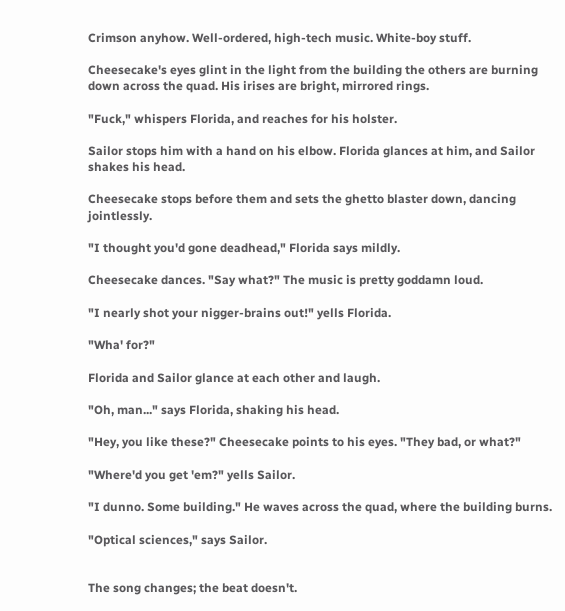Crimson anyhow. Well-ordered, high-tech music. White-boy stuff.

Cheesecake's eyes glint in the light from the building the others are burning down across the quad. His irises are bright, mirrored rings.

"Fuck," whispers Florida, and reaches for his holster.

Sailor stops him with a hand on his elbow. Florida glances at him, and Sailor shakes his head.

Cheesecake stops before them and sets the ghetto blaster down, dancing jointlessly.

"I thought you'd gone deadhead," Florida says mildly.

Cheesecake dances. "Say what?" The music is pretty goddamn loud.

"I nearly shot your nigger-brains out!" yells Florida.

"Wha' for?"

Florida and Sailor glance at each other and laugh.

"Oh, man..." says Florida, shaking his head.

"Hey, you like these?" Cheesecake points to his eyes. "They bad, or what?"

"Where'd you get 'em?" yells Sailor.

"I dunno. Some building." He waves across the quad, where the building burns.

"Optical sciences," says Sailor.


The song changes; the beat doesn't.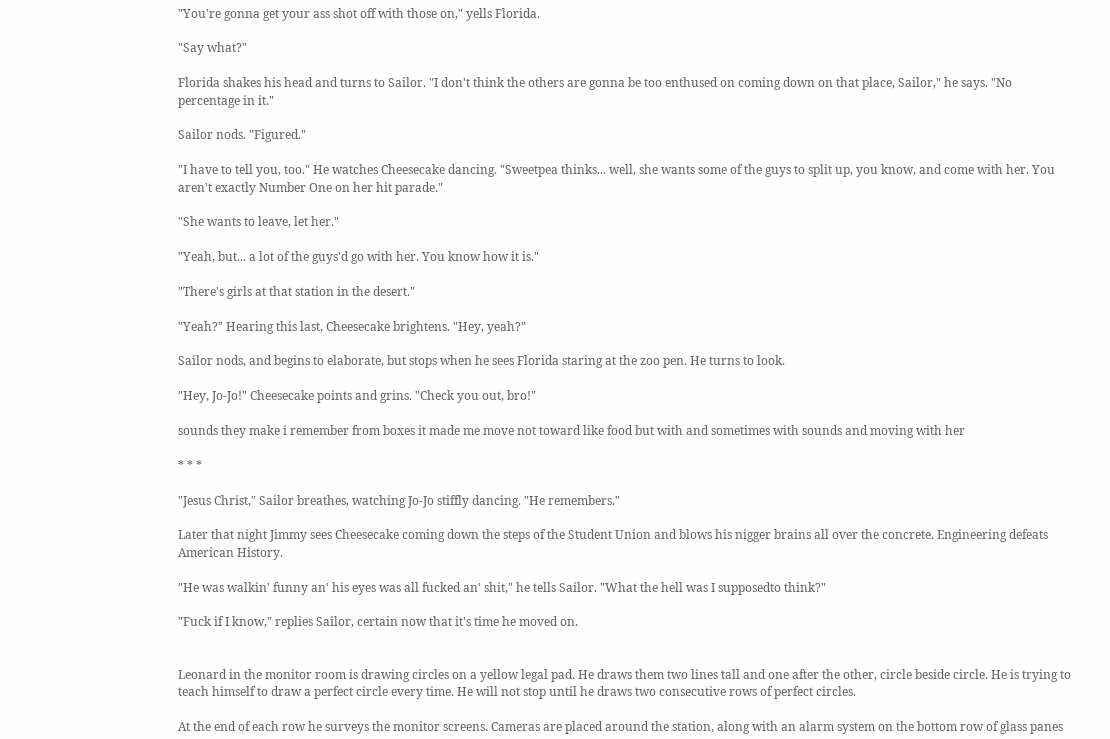"You're gonna get your ass shot off with those on," yells Florida.

"Say what?"

Florida shakes his head and turns to Sailor. "I don't think the others are gonna be too enthused on coming down on that place, Sailor," he says. "No percentage in it."

Sailor nods. "Figured."

"I have to tell you, too." He watches Cheesecake dancing. "Sweetpea thinks... well, she wants some of the guys to split up, you know, and come with her. You aren't exactly Number One on her hit parade."

"She wants to leave, let her."

"Yeah, but... a lot of the guys'd go with her. You know how it is."

"There's girls at that station in the desert."

"Yeah?" Hearing this last, Cheesecake brightens. "Hey, yeah?"

Sailor nods, and begins to elaborate, but stops when he sees Florida staring at the zoo pen. He turns to look.

"Hey, Jo-Jo!" Cheesecake points and grins. "Check you out, bro!"

sounds they make i remember from boxes it made me move not toward like food but with and sometimes with sounds and moving with her

* * *

"Jesus Christ," Sailor breathes, watching Jo-Jo stiffly dancing. "He remembers."

Later that night Jimmy sees Cheesecake coming down the steps of the Student Union and blows his nigger brains all over the concrete. Engineering defeats American History.

"He was walkin' funny an' his eyes was all fucked an' shit," he tells Sailor. "What the hell was I supposedto think?"

"Fuck if I know," replies Sailor, certain now that it's time he moved on.


Leonard in the monitor room is drawing circles on a yellow legal pad. He draws them two lines tall and one after the other, circle beside circle. He is trying to teach himself to draw a perfect circle every time. He will not stop until he draws two consecutive rows of perfect circles.

At the end of each row he surveys the monitor screens. Cameras are placed around the station, along with an alarm system on the bottom row of glass panes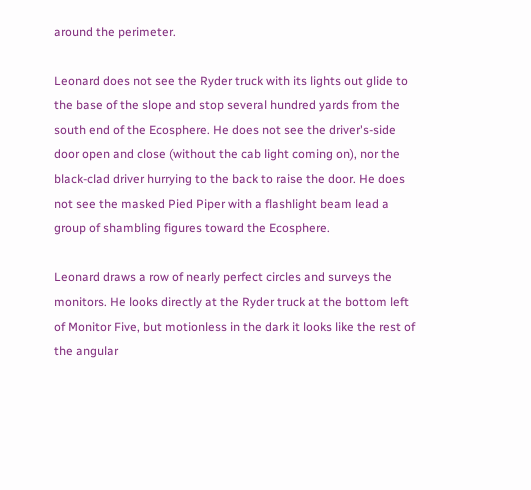around the perimeter.

Leonard does not see the Ryder truck with its lights out glide to the base of the slope and stop several hundred yards from the south end of the Ecosphere. He does not see the driver's-side door open and close (without the cab light coming on), nor the black-clad driver hurrying to the back to raise the door. He does not see the masked Pied Piper with a flashlight beam lead a group of shambling figures toward the Ecosphere.

Leonard draws a row of nearly perfect circles and surveys the monitors. He looks directly at the Ryder truck at the bottom left of Monitor Five, but motionless in the dark it looks like the rest of the angular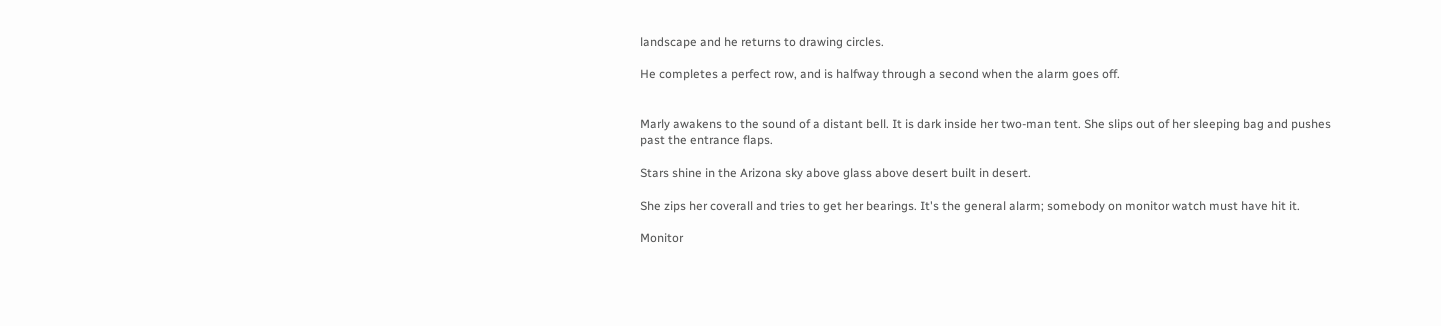landscape and he returns to drawing circles.

He completes a perfect row, and is halfway through a second when the alarm goes off.


Marly awakens to the sound of a distant bell. It is dark inside her two-man tent. She slips out of her sleeping bag and pushes past the entrance flaps.

Stars shine in the Arizona sky above glass above desert built in desert.

She zips her coverall and tries to get her bearings. It's the general alarm; somebody on monitor watch must have hit it.

Monitor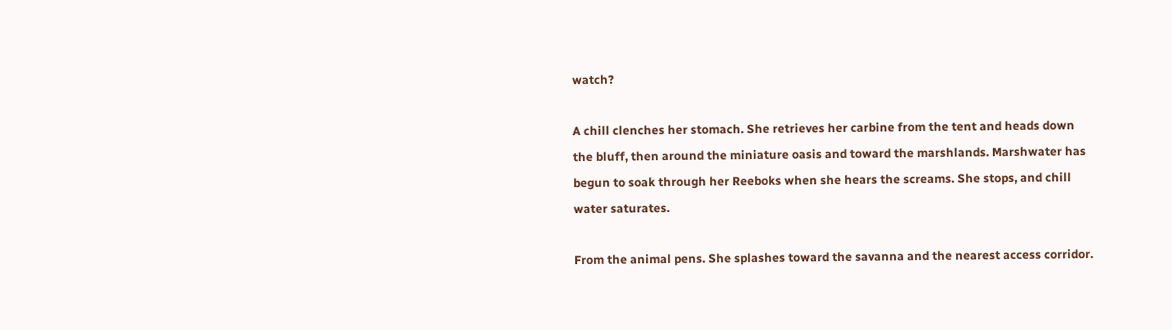watch?

A chill clenches her stomach. She retrieves her carbine from the tent and heads down the bluff, then around the miniature oasis and toward the marshlands. Marshwater has begun to soak through her Reeboks when she hears the screams. She stops, and chill water saturates.

From the animal pens. She splashes toward the savanna and the nearest access corridor.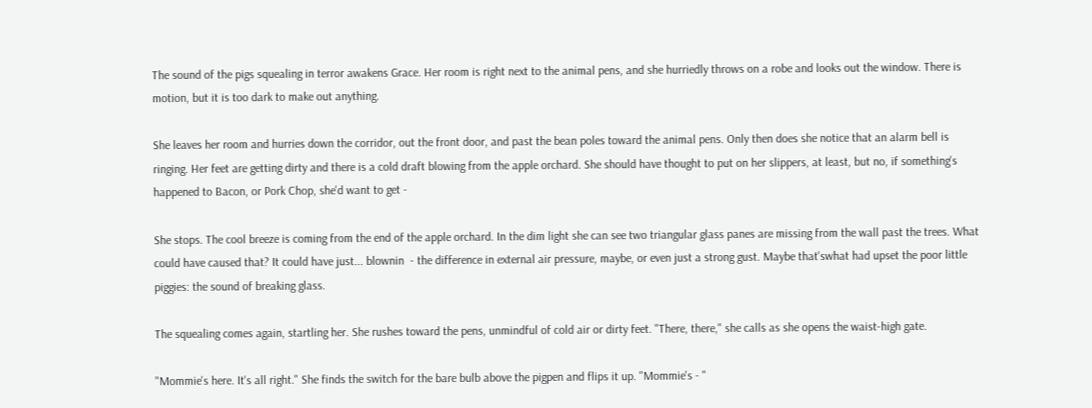The sound of the pigs squealing in terror awakens Grace. Her room is right next to the animal pens, and she hurriedly throws on a robe and looks out the window. There is motion, but it is too dark to make out anything.

She leaves her room and hurries down the corridor, out the front door, and past the bean poles toward the animal pens. Only then does she notice that an alarm bell is ringing. Her feet are getting dirty and there is a cold draft blowing from the apple orchard. She should have thought to put on her slippers, at least, but no, if something's happened to Bacon, or Pork Chop, she'd want to get -

She stops. The cool breeze is coming from the end of the apple orchard. In the dim light she can see two triangular glass panes are missing from the wall past the trees. What could have caused that? It could have just... blownin  - the difference in external air pressure, maybe, or even just a strong gust. Maybe that'swhat had upset the poor little piggies: the sound of breaking glass.

The squealing comes again, startling her. She rushes toward the pens, unmindful of cold air or dirty feet. "There, there," she calls as she opens the waist-high gate.

"Mommie's here. It's all right." She finds the switch for the bare bulb above the pigpen and flips it up. "Mommie's - "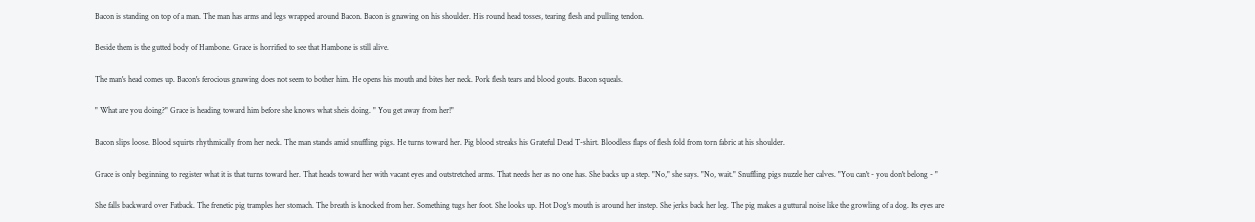Bacon is standing on top of a man. The man has arms and legs wrapped around Bacon. Bacon is gnawing on his shoulder. His round head tosses, tearing flesh and pulling tendon.

Beside them is the gutted body of Hambone. Grace is horrified to see that Hambone is still alive.

The man's head comes up. Bacon's ferocious gnawing does not seem to bother him. He opens his mouth and bites her neck. Pork flesh tears and blood gouts. Bacon squeals.

" What are you doing?" Grace is heading toward him before she knows what sheis doing. " You get away from her!"

Bacon slips loose. Blood squirts rhythmically from her neck. The man stands amid snuffling pigs. He turns toward her. Pig blood streaks his Grateful Dead T-shirt. Bloodless flaps of flesh fold from torn fabric at his shoulder.

Grace is only beginning to register what it is that turns toward her. That heads toward her with vacant eyes and outstretched arms. That needs her as no one has. She backs up a step. "No," she says. "No, wait." Snuffling pigs nuzzle her calves. "You can't - you don't belong - "

She falls backward over Fatback. The frenetic pig tramples her stomach. The breath is knocked from her. Something tugs her foot. She looks up. Hot Dog's mouth is around her instep. She jerks back her leg. The pig makes a guttural noise like the growling of a dog. Its eyes are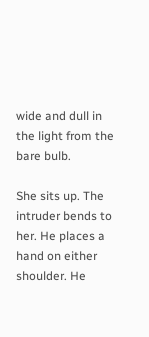wide and dull in the light from the bare bulb.

She sits up. The intruder bends to her. He places a hand on either shoulder. He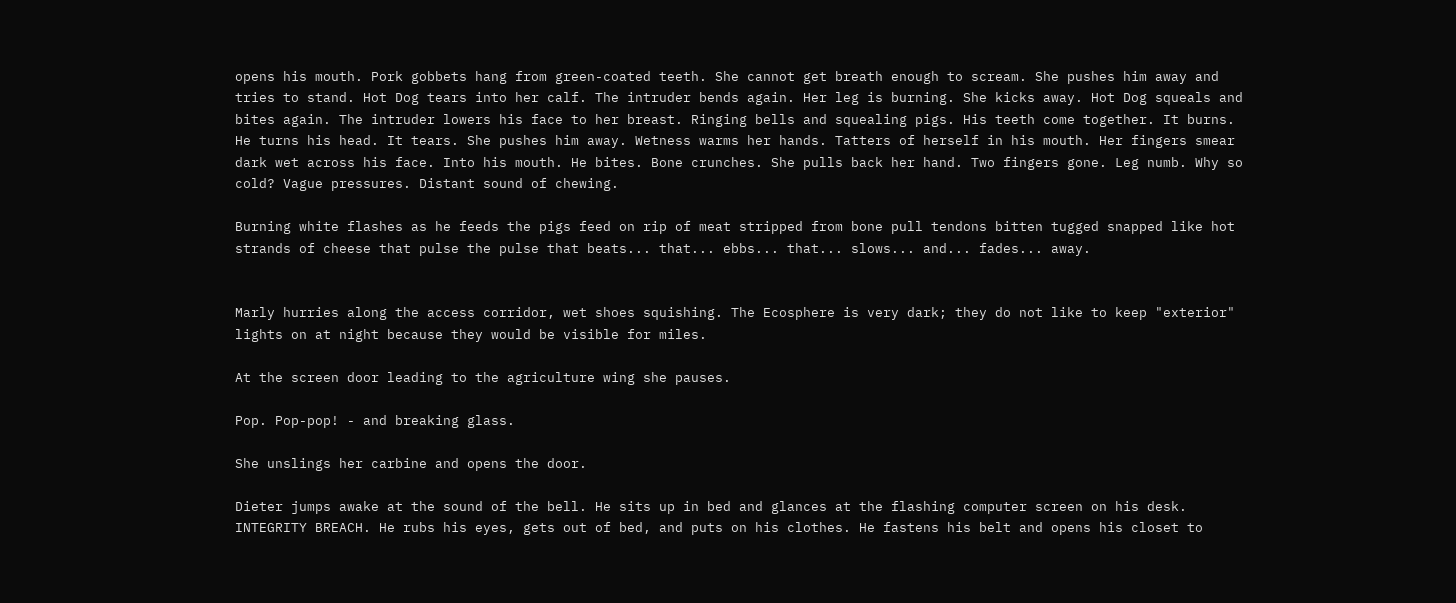opens his mouth. Pork gobbets hang from green-coated teeth. She cannot get breath enough to scream. She pushes him away and tries to stand. Hot Dog tears into her calf. The intruder bends again. Her leg is burning. She kicks away. Hot Dog squeals and bites again. The intruder lowers his face to her breast. Ringing bells and squealing pigs. His teeth come together. It burns. He turns his head. It tears. She pushes him away. Wetness warms her hands. Tatters of herself in his mouth. Her fingers smear dark wet across his face. Into his mouth. He bites. Bone crunches. She pulls back her hand. Two fingers gone. Leg numb. Why so cold? Vague pressures. Distant sound of chewing.

Burning white flashes as he feeds the pigs feed on rip of meat stripped from bone pull tendons bitten tugged snapped like hot strands of cheese that pulse the pulse that beats... that... ebbs... that... slows... and... fades... away.


Marly hurries along the access corridor, wet shoes squishing. The Ecosphere is very dark; they do not like to keep "exterior" lights on at night because they would be visible for miles.

At the screen door leading to the agriculture wing she pauses.

Pop. Pop-pop! - and breaking glass.

She unslings her carbine and opens the door.

Dieter jumps awake at the sound of the bell. He sits up in bed and glances at the flashing computer screen on his desk. INTEGRITY BREACH. He rubs his eyes, gets out of bed, and puts on his clothes. He fastens his belt and opens his closet to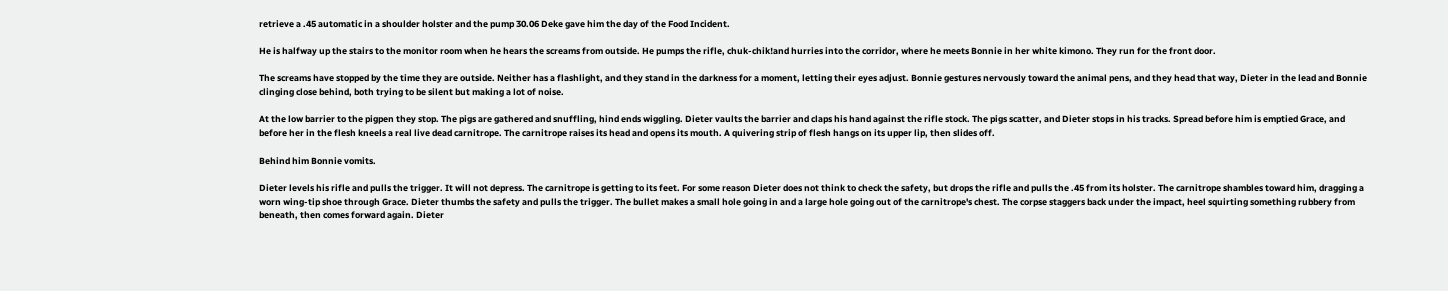retrieve a .45 automatic in a shoulder holster and the pump 30.06 Deke gave him the day of the Food Incident.

He is halfway up the stairs to the monitor room when he hears the screams from outside. He pumps the rifle, chuk-chik!and hurries into the corridor, where he meets Bonnie in her white kimono. They run for the front door.

The screams have stopped by the time they are outside. Neither has a flashlight, and they stand in the darkness for a moment, letting their eyes adjust. Bonnie gestures nervously toward the animal pens, and they head that way, Dieter in the lead and Bonnie clinging close behind, both trying to be silent but making a lot of noise.

At the low barrier to the pigpen they stop. The pigs are gathered and snuffling, hind ends wiggling. Dieter vaults the barrier and claps his hand against the rifle stock. The pigs scatter, and Dieter stops in his tracks. Spread before him is emptied Grace, and before her in the flesh kneels a real live dead carnitrope. The carnitrope raises its head and opens its mouth. A quivering strip of flesh hangs on its upper lip, then slides off.

Behind him Bonnie vomits.

Dieter levels his rifle and pulls the trigger. It will not depress. The carnitrope is getting to its feet. For some reason Dieter does not think to check the safety, but drops the rifle and pulls the .45 from its holster. The carnitrope shambles toward him, dragging a worn wing-tip shoe through Grace. Dieter thumbs the safety and pulls the trigger. The bullet makes a small hole going in and a large hole going out of the carnitrope's chest. The corpse staggers back under the impact, heel squirting something rubbery from beneath, then comes forward again. Dieter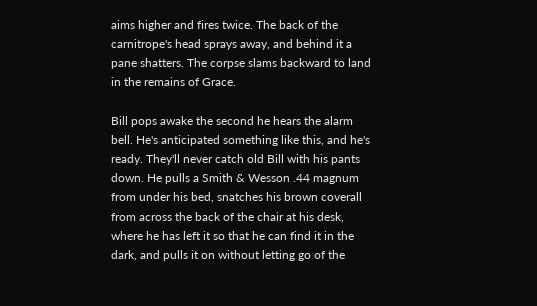aims higher and fires twice. The back of the carnitrope's head sprays away, and behind it a pane shatters. The corpse slams backward to land in the remains of Grace.

Bill pops awake the second he hears the alarm bell. He's anticipated something like this, and he's ready. They'll never catch old Bill with his pants down. He pulls a Smith & Wesson .44 magnum from under his bed, snatches his brown coverall from across the back of the chair at his desk, where he has left it so that he can find it in the dark, and pulls it on without letting go of the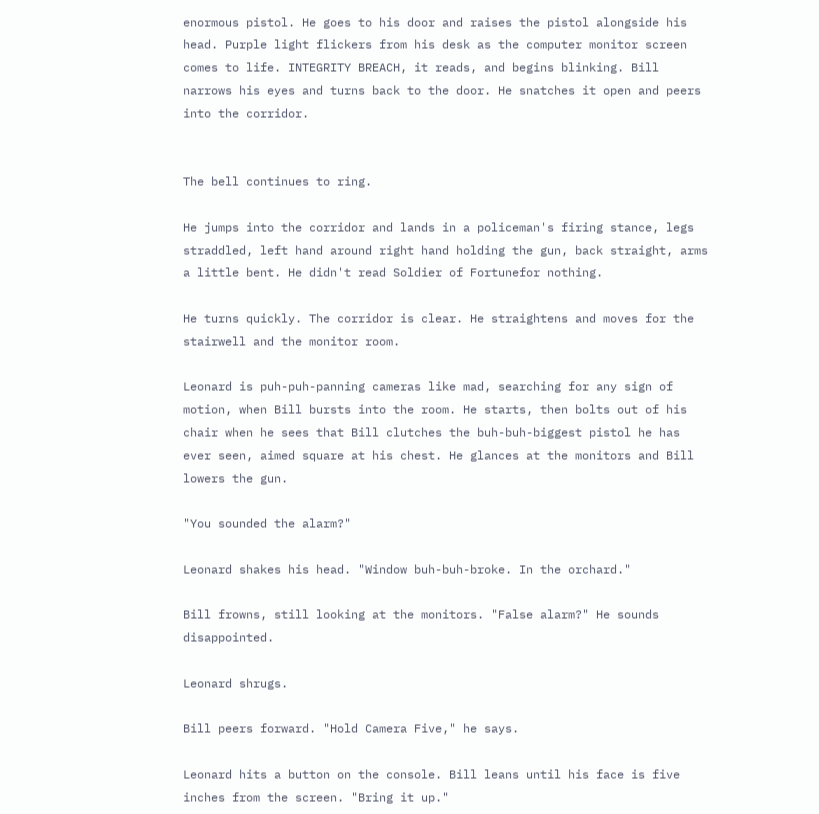enormous pistol. He goes to his door and raises the pistol alongside his head. Purple light flickers from his desk as the computer monitor screen comes to life. INTEGRITY BREACH, it reads, and begins blinking. Bill narrows his eyes and turns back to the door. He snatches it open and peers into the corridor.


The bell continues to ring.

He jumps into the corridor and lands in a policeman's firing stance, legs straddled, left hand around right hand holding the gun, back straight, arms a little bent. He didn't read Soldier of Fortunefor nothing.

He turns quickly. The corridor is clear. He straightens and moves for the stairwell and the monitor room.

Leonard is puh-puh-panning cameras like mad, searching for any sign of motion, when Bill bursts into the room. He starts, then bolts out of his chair when he sees that Bill clutches the buh-buh-biggest pistol he has ever seen, aimed square at his chest. He glances at the monitors and Bill lowers the gun.

"You sounded the alarm?"

Leonard shakes his head. "Window buh-buh-broke. In the orchard."

Bill frowns, still looking at the monitors. "False alarm?" He sounds disappointed.

Leonard shrugs.

Bill peers forward. "Hold Camera Five," he says.

Leonard hits a button on the console. Bill leans until his face is five inches from the screen. "Bring it up."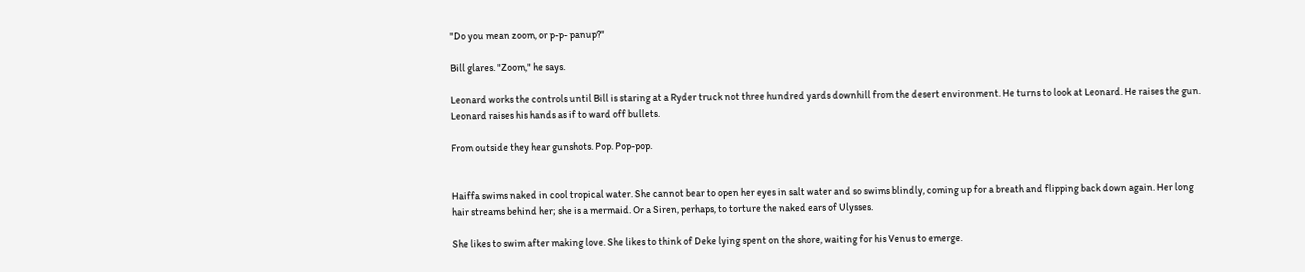"Do you mean zoom, or p-p- panup?"

Bill glares. "Zoom," he says.

Leonard works the controls until Bill is staring at a Ryder truck not three hundred yards downhill from the desert environment. He turns to look at Leonard. He raises the gun. Leonard raises his hands as if to ward off bullets.

From outside they hear gunshots. Pop. Pop-pop.


Haiffa swims naked in cool tropical water. She cannot bear to open her eyes in salt water and so swims blindly, coming up for a breath and flipping back down again. Her long hair streams behind her; she is a mermaid. Or a Siren, perhaps, to torture the naked ears of Ulysses.

She likes to swim after making love. She likes to think of Deke lying spent on the shore, waiting for his Venus to emerge.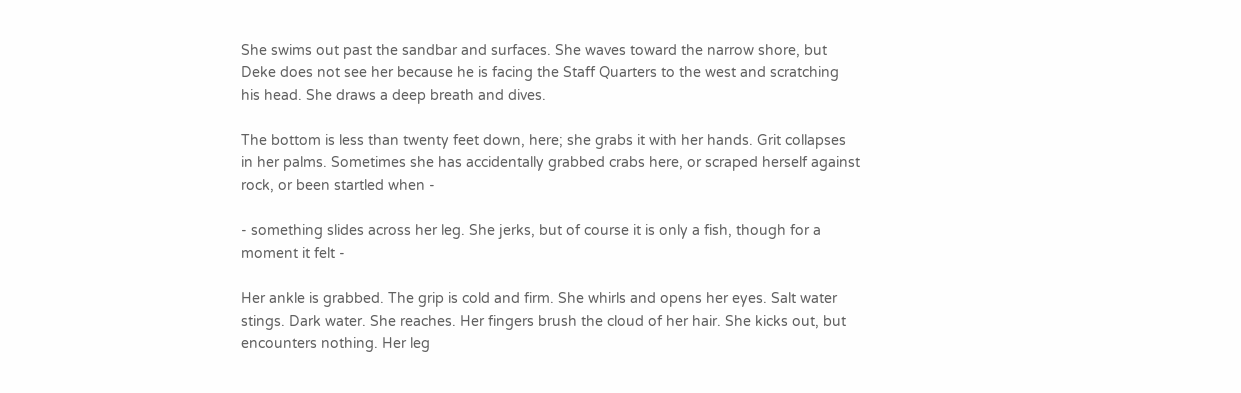She swims out past the sandbar and surfaces. She waves toward the narrow shore, but Deke does not see her because he is facing the Staff Quarters to the west and scratching his head. She draws a deep breath and dives.

The bottom is less than twenty feet down, here; she grabs it with her hands. Grit collapses in her palms. Sometimes she has accidentally grabbed crabs here, or scraped herself against rock, or been startled when -

- something slides across her leg. She jerks, but of course it is only a fish, though for a moment it felt -

Her ankle is grabbed. The grip is cold and firm. She whirls and opens her eyes. Salt water stings. Dark water. She reaches. Her fingers brush the cloud of her hair. She kicks out, but encounters nothing. Her leg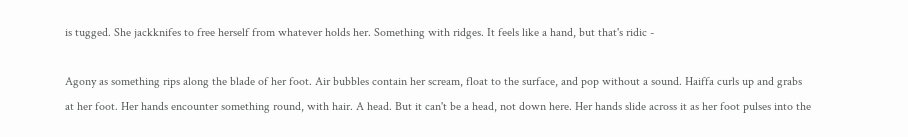is tugged. She jackknifes to free herself from whatever holds her. Something with ridges. It feels like a hand, but that's ridic -

Agony as something rips along the blade of her foot. Air bubbles contain her scream, float to the surface, and pop without a sound. Haiffa curls up and grabs at her foot. Her hands encounter something round, with hair. A head. But it can't be a head, not down here. Her hands slide across it as her foot pulses into the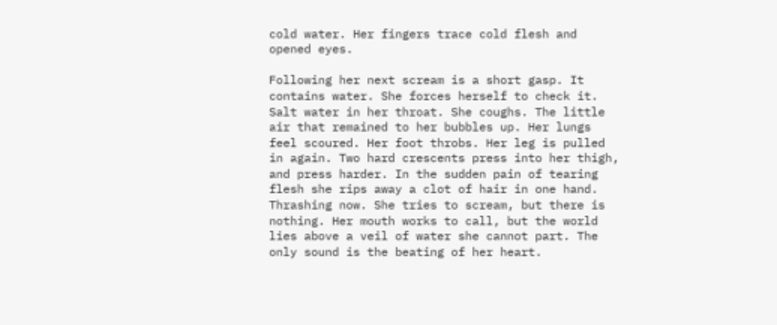cold water. Her fingers trace cold flesh and opened eyes.

Following her next scream is a short gasp. It contains water. She forces herself to check it. Salt water in her throat. She coughs. The little air that remained to her bubbles up. Her lungs feel scoured. Her foot throbs. Her leg is pulled in again. Two hard crescents press into her thigh, and press harder. In the sudden pain of tearing flesh she rips away a clot of hair in one hand. Thrashing now. She tries to scream, but there is nothing. Her mouth works to call, but the world lies above a veil of water she cannot part. The only sound is the beating of her heart.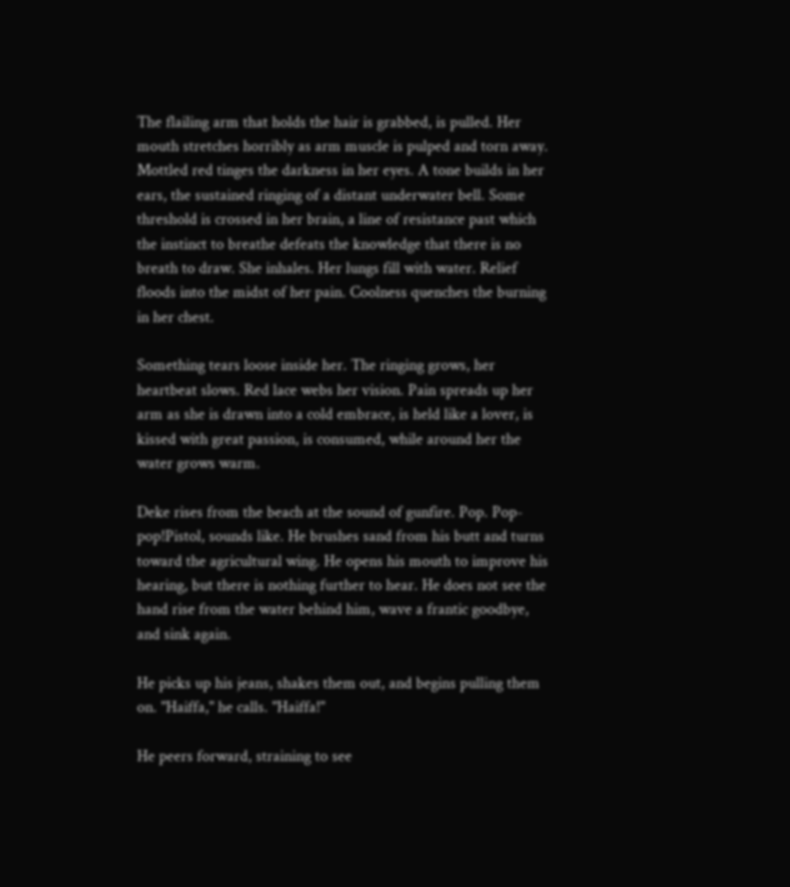The flailing arm that holds the hair is grabbed, is pulled. Her mouth stretches horribly as arm muscle is pulped and torn away. Mottled red tinges the darkness in her eyes. A tone builds in her ears, the sustained ringing of a distant underwater bell. Some threshold is crossed in her brain, a line of resistance past which the instinct to breathe defeats the knowledge that there is no breath to draw. She inhales. Her lungs fill with water. Relief floods into the midst of her pain. Coolness quenches the burning in her chest.

Something tears loose inside her. The ringing grows, her heartbeat slows. Red lace webs her vision. Pain spreads up her arm as she is drawn into a cold embrace, is held like a lover, is kissed with great passion, is consumed, while around her the water grows warm.

Deke rises from the beach at the sound of gunfire. Pop. Pop-pop!Pistol, sounds like. He brushes sand from his butt and turns toward the agricultural wing. He opens his mouth to improve his hearing, but there is nothing further to hear. He does not see the hand rise from the water behind him, wave a frantic goodbye, and sink again.

He picks up his jeans, shakes them out, and begins pulling them on. "Haiffa," he calls. "Haiffa!"

He peers forward, straining to see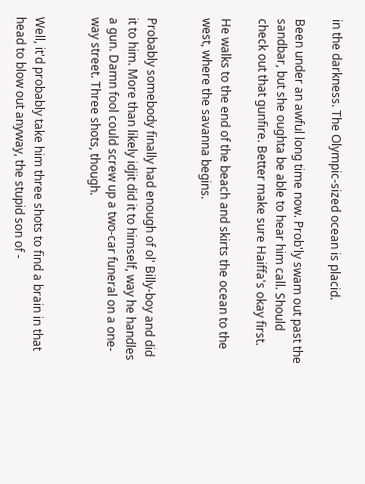in the darkness. The Olympic-sized ocean is placid.

Been under an awful long time now. Prob'ly swam out past the sandbar, but she oughta be able to hear him call. Should check out that gunfire. Better make sure Haiffa's okay first.

He walks to the end of the beach and skirts the ocean to the west, where the savanna begins.


Probably somebody finally had enough of ol' Billy-boy and did it to him. More than likely idjit did it to himself, way he handles a gun. Damn fool could screw up a two-car funeral on a one-way street. Three shots, though.


Well, it'd probably take him three shots to find a brain in that head to blow out anyway, the stupid son of -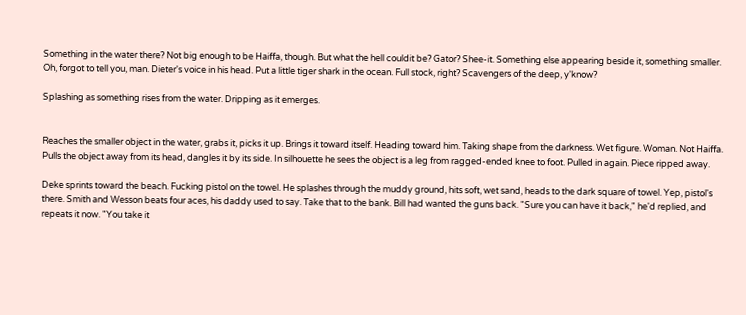Something in the water there? Not big enough to be Haiffa, though. But what the hell couldit be? Gator? Shee-it. Something else appearing beside it, something smaller. Oh, forgot to tell you, man. Dieter's voice in his head. Put a little tiger shark in the ocean. Full stock, right? Scavengers of the deep, y'know?

Splashing as something rises from the water. Dripping as it emerges.


Reaches the smaller object in the water, grabs it, picks it up. Brings it toward itself. Heading toward him. Taking shape from the darkness. Wet figure. Woman. Not Haiffa. Pulls the object away from its head, dangles it by its side. In silhouette he sees the object is a leg from ragged-ended knee to foot. Pulled in again. Piece ripped away.

Deke sprints toward the beach. Fucking pistol on the towel. He splashes through the muddy ground, hits soft, wet sand, heads to the dark square of towel. Yep, pistol's there. Smith and Wesson beats four aces, his daddy used to say. Take that to the bank. Bill had wanted the guns back. "Sure you can have it back," he'd replied, and repeats it now. "You take it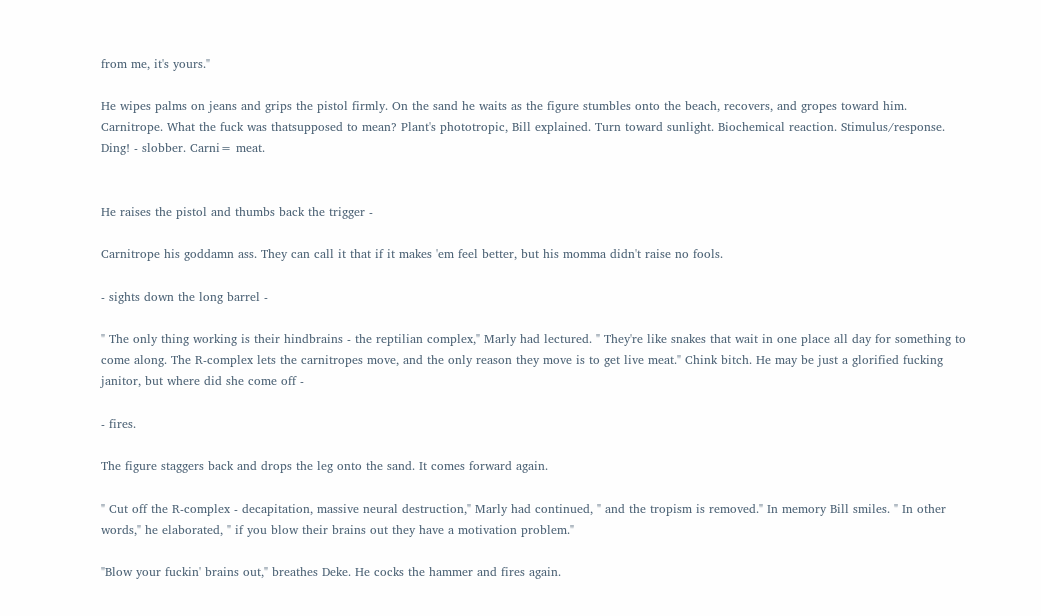from me, it's yours."

He wipes palms on jeans and grips the pistol firmly. On the sand he waits as the figure stumbles onto the beach, recovers, and gropes toward him. Carnitrope. What the fuck was thatsupposed to mean? Plant's phototropic, Bill explained. Turn toward sunlight. Biochemical reaction. Stimulus/response. Ding! - slobber. Carni= meat.


He raises the pistol and thumbs back the trigger -

Carnitrope his goddamn ass. They can call it that if it makes 'em feel better, but his momma didn't raise no fools.

- sights down the long barrel -

" The only thing working is their hindbrains - the reptilian complex," Marly had lectured. " They're like snakes that wait in one place all day for something to come along. The R-complex lets the carnitropes move, and the only reason they move is to get live meat." Chink bitch. He may be just a glorified fucking janitor, but where did she come off -

- fires.

The figure staggers back and drops the leg onto the sand. It comes forward again.

" Cut off the R-complex - decapitation, massive neural destruction," Marly had continued, " and the tropism is removed." In memory Bill smiles. " In other words," he elaborated, " if you blow their brains out they have a motivation problem."

"Blow your fuckin' brains out," breathes Deke. He cocks the hammer and fires again.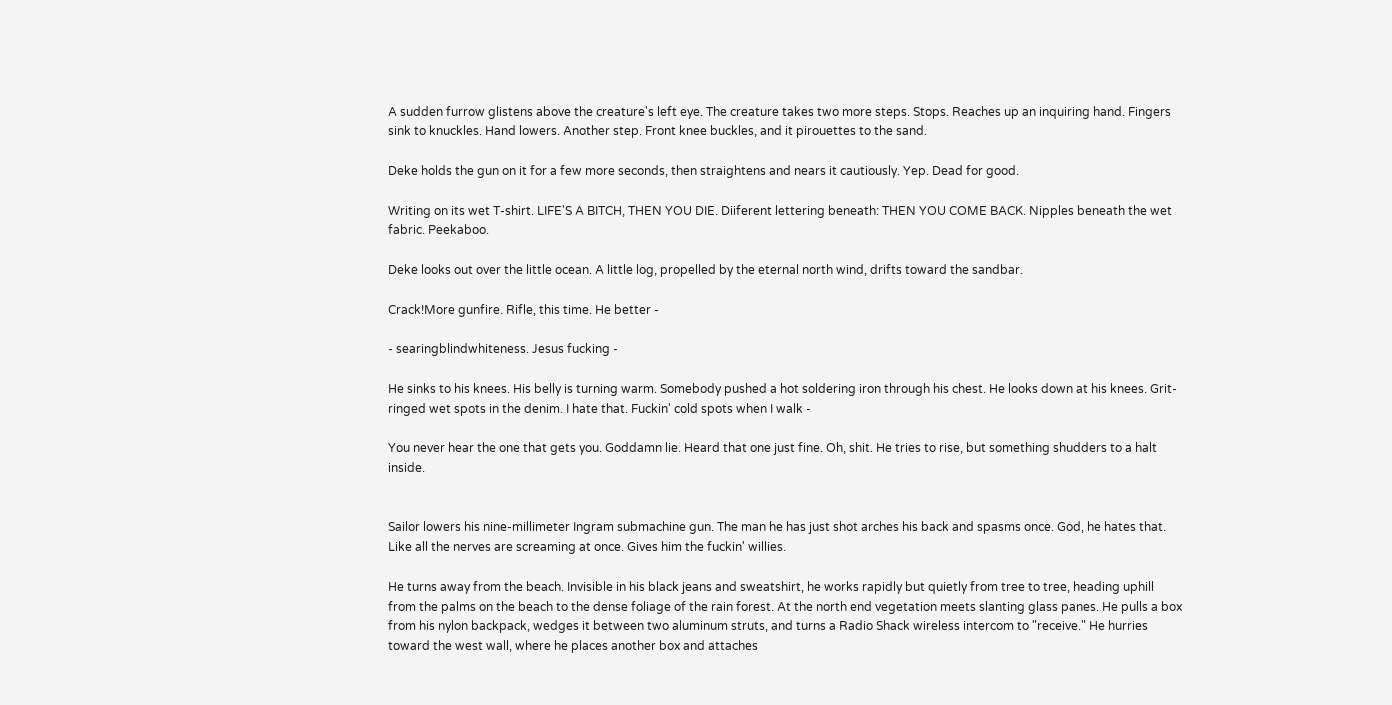A sudden furrow glistens above the creature's left eye. The creature takes two more steps. Stops. Reaches up an inquiring hand. Fingers sink to knuckles. Hand lowers. Another step. Front knee buckles, and it pirouettes to the sand.

Deke holds the gun on it for a few more seconds, then straightens and nears it cautiously. Yep. Dead for good.

Writing on its wet T-shirt. LIFE'S A BITCH, THEN YOU DIE. Diiferent lettering beneath: THEN YOU COME BACK. Nipples beneath the wet fabric. Peekaboo.

Deke looks out over the little ocean. A little log, propelled by the eternal north wind, drifts toward the sandbar.

Crack!More gunfire. Rifle, this time. He better -

- searingblindwhiteness. Jesus fucking -

He sinks to his knees. His belly is turning warm. Somebody pushed a hot soldering iron through his chest. He looks down at his knees. Grit-ringed wet spots in the denim. I hate that. Fuckin' cold spots when I walk -

You never hear the one that gets you. Goddamn lie. Heard that one just fine. Oh, shit. He tries to rise, but something shudders to a halt inside.


Sailor lowers his nine-millimeter Ingram submachine gun. The man he has just shot arches his back and spasms once. God, he hates that. Like all the nerves are screaming at once. Gives him the fuckin' willies.

He turns away from the beach. Invisible in his black jeans and sweatshirt, he works rapidly but quietly from tree to tree, heading uphill from the palms on the beach to the dense foliage of the rain forest. At the north end vegetation meets slanting glass panes. He pulls a box from his nylon backpack, wedges it between two aluminum struts, and turns a Radio Shack wireless intercom to "receive." He hurries toward the west wall, where he places another box and attaches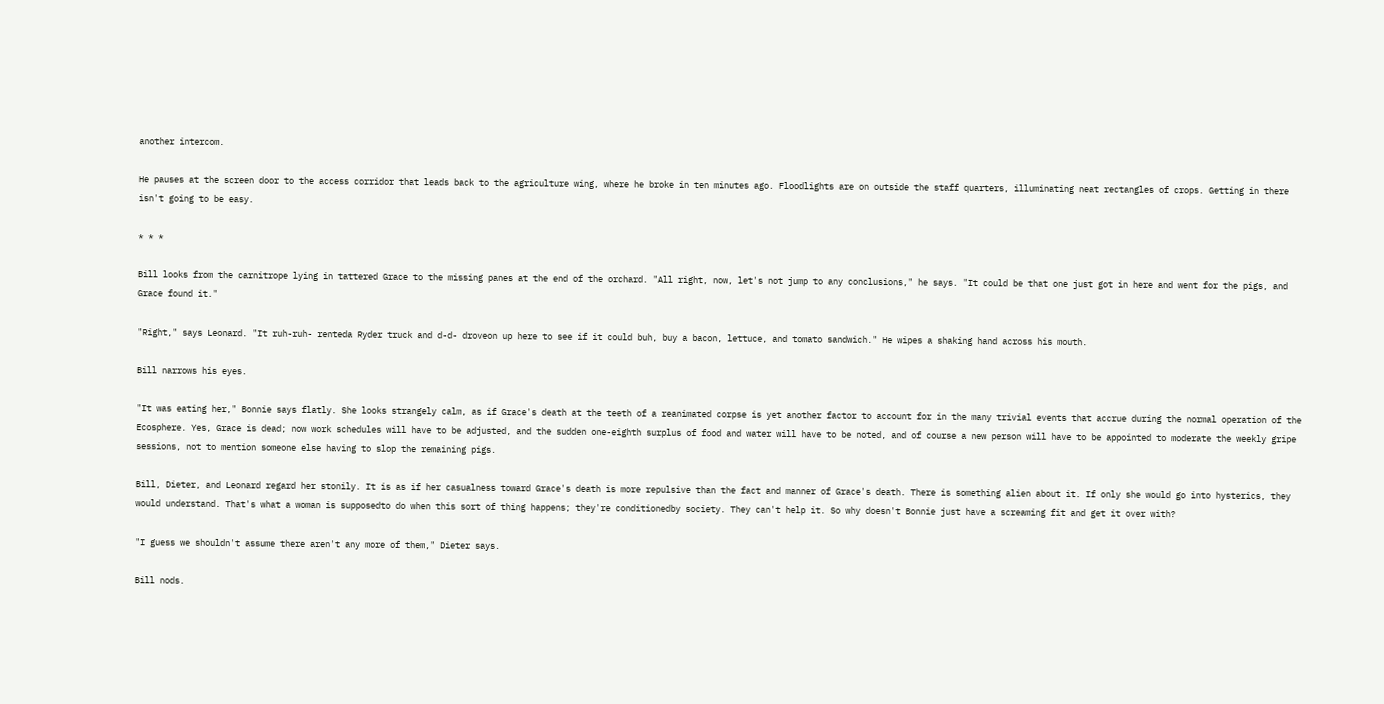another intercom.

He pauses at the screen door to the access corridor that leads back to the agriculture wing, where he broke in ten minutes ago. Floodlights are on outside the staff quarters, illuminating neat rectangles of crops. Getting in there isn't going to be easy.

* * *

Bill looks from the carnitrope lying in tattered Grace to the missing panes at the end of the orchard. "All right, now, let's not jump to any conclusions," he says. "It could be that one just got in here and went for the pigs, and Grace found it."

"Right," says Leonard. "It ruh-ruh- renteda Ryder truck and d-d- droveon up here to see if it could buh, buy a bacon, lettuce, and tomato sandwich." He wipes a shaking hand across his mouth.

Bill narrows his eyes.

"It was eating her," Bonnie says flatly. She looks strangely calm, as if Grace's death at the teeth of a reanimated corpse is yet another factor to account for in the many trivial events that accrue during the normal operation of the Ecosphere. Yes, Grace is dead; now work schedules will have to be adjusted, and the sudden one-eighth surplus of food and water will have to be noted, and of course a new person will have to be appointed to moderate the weekly gripe sessions, not to mention someone else having to slop the remaining pigs.

Bill, Dieter, and Leonard regard her stonily. It is as if her casualness toward Grace's death is more repulsive than the fact and manner of Grace's death. There is something alien about it. If only she would go into hysterics, they would understand. That's what a woman is supposedto do when this sort of thing happens; they're conditionedby society. They can't help it. So why doesn't Bonnie just have a screaming fit and get it over with?

"I guess we shouldn't assume there aren't any more of them," Dieter says.

Bill nods.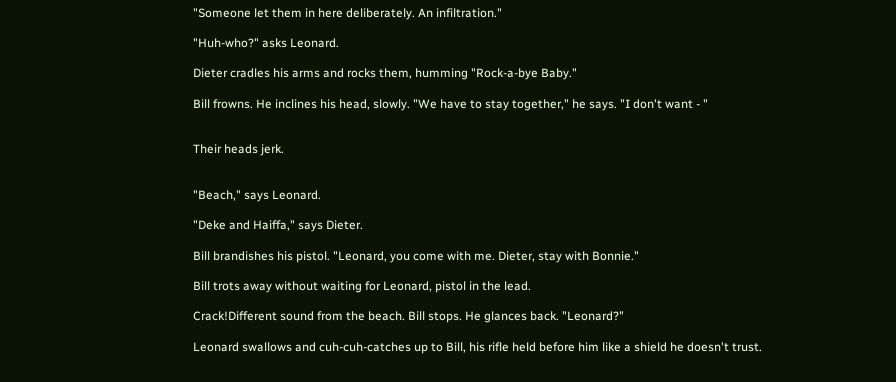"Someone let them in here deliberately. An infiltration."

"Huh-who?" asks Leonard.

Dieter cradles his arms and rocks them, humming "Rock-a-bye Baby."

Bill frowns. He inclines his head, slowly. "We have to stay together," he says. "I don't want - "


Their heads jerk.


"Beach," says Leonard.

"Deke and Haiffa," says Dieter.

Bill brandishes his pistol. "Leonard, you come with me. Dieter, stay with Bonnie."

Bill trots away without waiting for Leonard, pistol in the lead.

Crack!Different sound from the beach. Bill stops. He glances back. "Leonard?"

Leonard swallows and cuh-cuh-catches up to Bill, his rifle held before him like a shield he doesn't trust.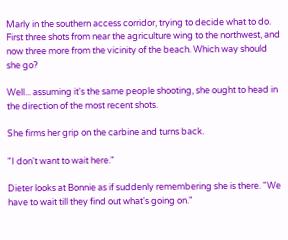Marly in the southern access corridor, trying to decide what to do. First three shots from near the agriculture wing to the northwest, and now three more from the vicinity of the beach. Which way should she go?

Well... assuming it's the same people shooting, she ought to head in the direction of the most recent shots.

She firms her grip on the carbine and turns back.

"I don't want to wait here."

Dieter looks at Bonnie as if suddenly remembering she is there. "We have to wait till they find out what's going on."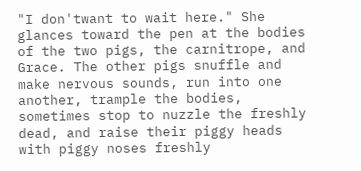"I don'twant to wait here." She glances toward the pen at the bodies of the two pigs, the carnitrope, and Grace. The other pigs snuffle and make nervous sounds, run into one another, trample the bodies, sometimes stop to nuzzle the freshly dead, and raise their piggy heads with piggy noses freshly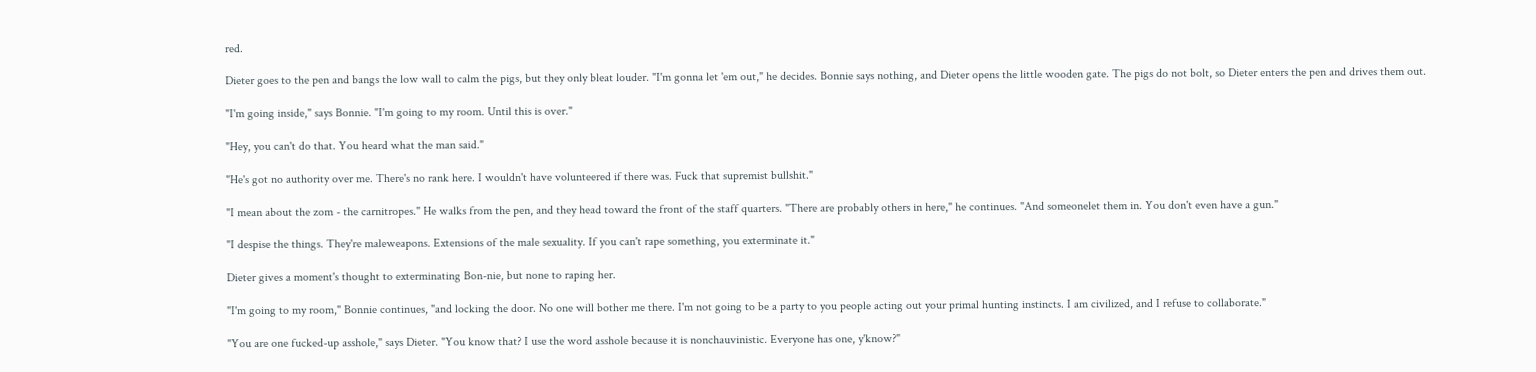red.

Dieter goes to the pen and bangs the low wall to calm the pigs, but they only bleat louder. "I'm gonna let 'em out," he decides. Bonnie says nothing, and Dieter opens the little wooden gate. The pigs do not bolt, so Dieter enters the pen and drives them out.

"I'm going inside," says Bonnie. "I'm going to my room. Until this is over."

"Hey, you can't do that. You heard what the man said."

"He's got no authority over me. There's no rank here. I wouldn't have volunteered if there was. Fuck that supremist bullshit."

"I mean about the zom - the carnitropes." He walks from the pen, and they head toward the front of the staff quarters. "There are probably others in here," he continues. "And someonelet them in. You don't even have a gun."

"I despise the things. They're maleweapons. Extensions of the male sexuality. If you can't rape something, you exterminate it."

Dieter gives a moment's thought to exterminating Bon-nie, but none to raping her.

"I'm going to my room," Bonnie continues, "and locking the door. No one will bother me there. I'm not going to be a party to you people acting out your primal hunting instincts. I am civilized, and I refuse to collaborate."

"You are one fucked-up asshole," says Dieter. "You know that? I use the word asshole because it is nonchauvinistic. Everyone has one, y'know?"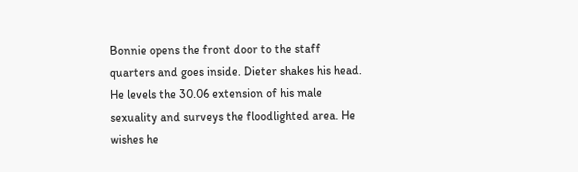Bonnie opens the front door to the staff quarters and goes inside. Dieter shakes his head. He levels the 30.06 extension of his male sexuality and surveys the floodlighted area. He wishes he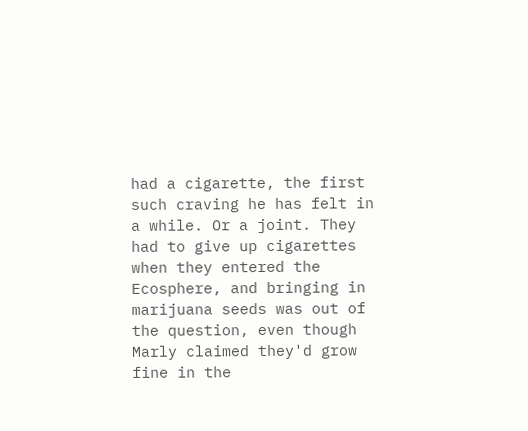had a cigarette, the first such craving he has felt in a while. Or a joint. They had to give up cigarettes when they entered the Ecosphere, and bringing in marijuana seeds was out of the question, even though Marly claimed they'd grow fine in the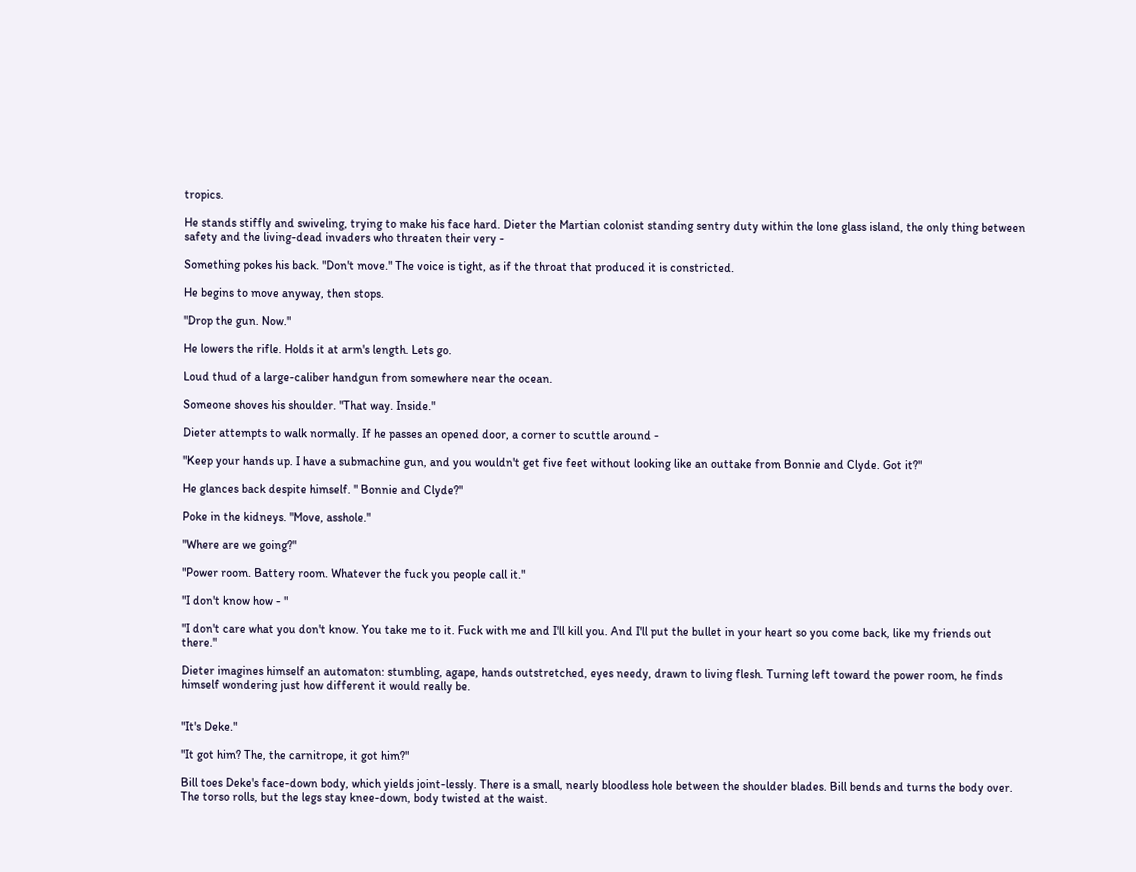tropics.

He stands stiffly and swiveling, trying to make his face hard. Dieter the Martian colonist standing sentry duty within the lone glass island, the only thing between safety and the living-dead invaders who threaten their very -

Something pokes his back. "Don't move." The voice is tight, as if the throat that produced it is constricted.

He begins to move anyway, then stops.

"Drop the gun. Now."

He lowers the rifle. Holds it at arm's length. Lets go.

Loud thud of a large-caliber handgun from somewhere near the ocean.

Someone shoves his shoulder. "That way. Inside."

Dieter attempts to walk normally. If he passes an opened door, a corner to scuttle around -

"Keep your hands up. I have a submachine gun, and you wouldn't get five feet without looking like an outtake from Bonnie and Clyde. Got it?"

He glances back despite himself. " Bonnie and Clyde?"

Poke in the kidneys. "Move, asshole."

"Where are we going?"

"Power room. Battery room. Whatever the fuck you people call it."

"I don't know how - "

"I don't care what you don't know. You take me to it. Fuck with me and I'll kill you. And I'll put the bullet in your heart so you come back, like my friends out there."

Dieter imagines himself an automaton: stumbling, agape, hands outstretched, eyes needy, drawn to living flesh. Turning left toward the power room, he finds himself wondering just how different it would really be.


"It's Deke."

"It got him? The, the carnitrope, it got him?"

Bill toes Deke's face-down body, which yields joint-lessly. There is a small, nearly bloodless hole between the shoulder blades. Bill bends and turns the body over. The torso rolls, but the legs stay knee-down, body twisted at the waist.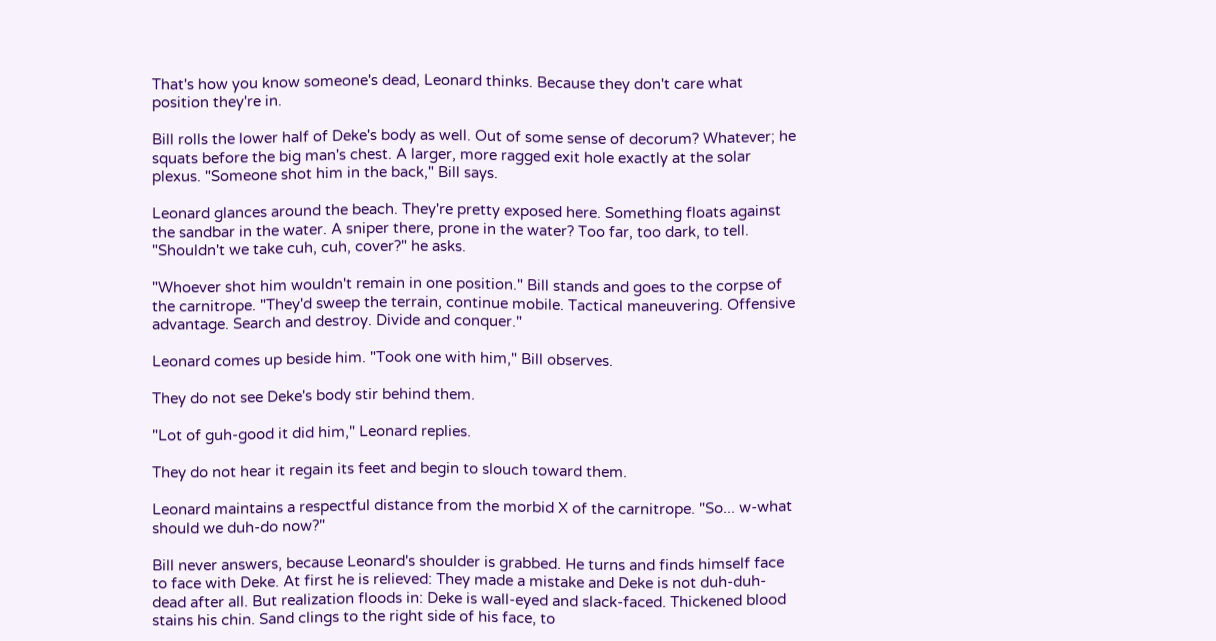That's how you know someone's dead, Leonard thinks. Because they don't care what position they're in.

Bill rolls the lower half of Deke's body as well. Out of some sense of decorum? Whatever; he squats before the big man's chest. A larger, more ragged exit hole exactly at the solar plexus. "Someone shot him in the back," Bill says.

Leonard glances around the beach. They're pretty exposed here. Something floats against the sandbar in the water. A sniper there, prone in the water? Too far, too dark, to tell. "Shouldn't we take cuh, cuh, cover?" he asks.

"Whoever shot him wouldn't remain in one position." Bill stands and goes to the corpse of the carnitrope. "They'd sweep the terrain, continue mobile. Tactical maneuvering. Offensive advantage. Search and destroy. Divide and conquer."

Leonard comes up beside him. "Took one with him," Bill observes.

They do not see Deke's body stir behind them.

"Lot of guh-good it did him," Leonard replies.

They do not hear it regain its feet and begin to slouch toward them.

Leonard maintains a respectful distance from the morbid X of the carnitrope. "So... w-what should we duh-do now?"

Bill never answers, because Leonard's shoulder is grabbed. He turns and finds himself face to face with Deke. At first he is relieved: They made a mistake and Deke is not duh-duh-dead after all. But realization floods in: Deke is wall-eyed and slack-faced. Thickened blood stains his chin. Sand clings to the right side of his face, to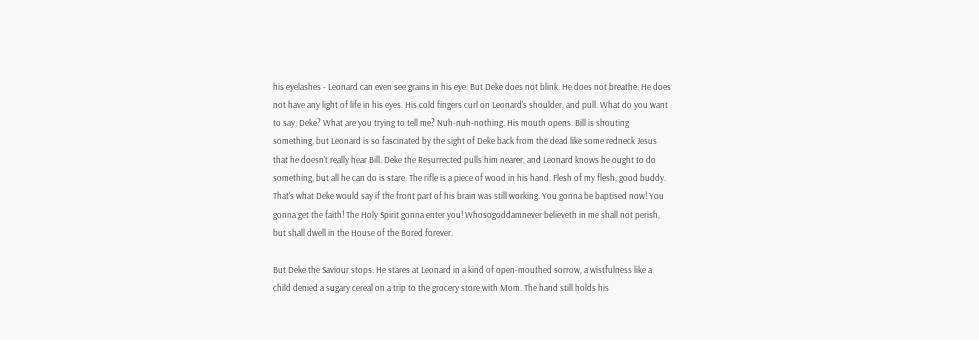his eyelashes - Leonard can even see grains in his eye. But Deke does not blink. He does not breathe. He does not have any light of life in his eyes. His cold fingers curl on Leonard's shoulder, and pull. What do you want to say, Deke? What are you trying to tell me? Nuh-nuh-nothing. His mouth opens. Bill is shouting something, but Leonard is so fascinated by the sight of Deke back from the dead like some redneck Jesus that he doesn't really hear Bill. Deke the Resurrected pulls him nearer, and Leonard knows he ought to do something, but all he can do is stare. The rifle is a piece of wood in his hand. Flesh of my flesh, good buddy. That's what Deke would say if the front part of his brain was still working. You gonna be baptised now! You gonna get the faith! The Holy Spirit gonna enter you! Whosogoddamnever believeth in me shall not perish, but shall dwell in the House of the Bored forever.

But Deke the Saviour stops. He stares at Leonard in a kind of open-mouthed sorrow, a wistfulness like a child denied a sugary cereal on a trip to the grocery store with Mom. The hand still holds his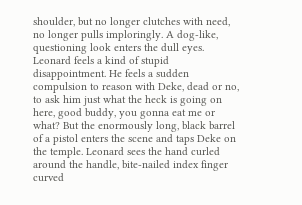shoulder, but no longer clutches with need, no longer pulls imploringly. A dog-like, questioning look enters the dull eyes. Leonard feels a kind of stupid disappointment. He feels a sudden compulsion to reason with Deke, dead or no, to ask him just what the heck is going on here, good buddy, you gonna eat me or what? But the enormously long, black barrel of a pistol enters the scene and taps Deke on the temple. Leonard sees the hand curled around the handle, bite-nailed index finger curved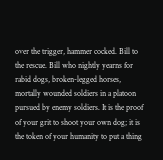over the trigger, hammer cocked. Bill to the rescue. Bill who nightly yearns for rabid dogs, broken-legged horses, mortally wounded soldiers in a platoon pursued by enemy soldiers. It is the proof of your grit to shoot your own dog; it is the token of your humanity to put a thing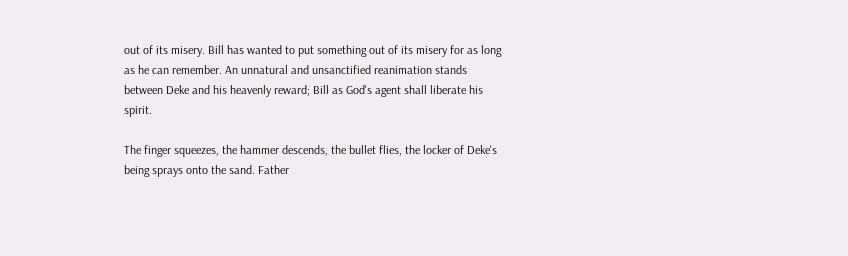out of its misery. Bill has wanted to put something out of its misery for as long as he can remember. An unnatural and unsanctified reanimation stands between Deke and his heavenly reward; Bill as God's agent shall liberate his spirit.

The finger squeezes, the hammer descends, the bullet flies, the locker of Deke's being sprays onto the sand. Father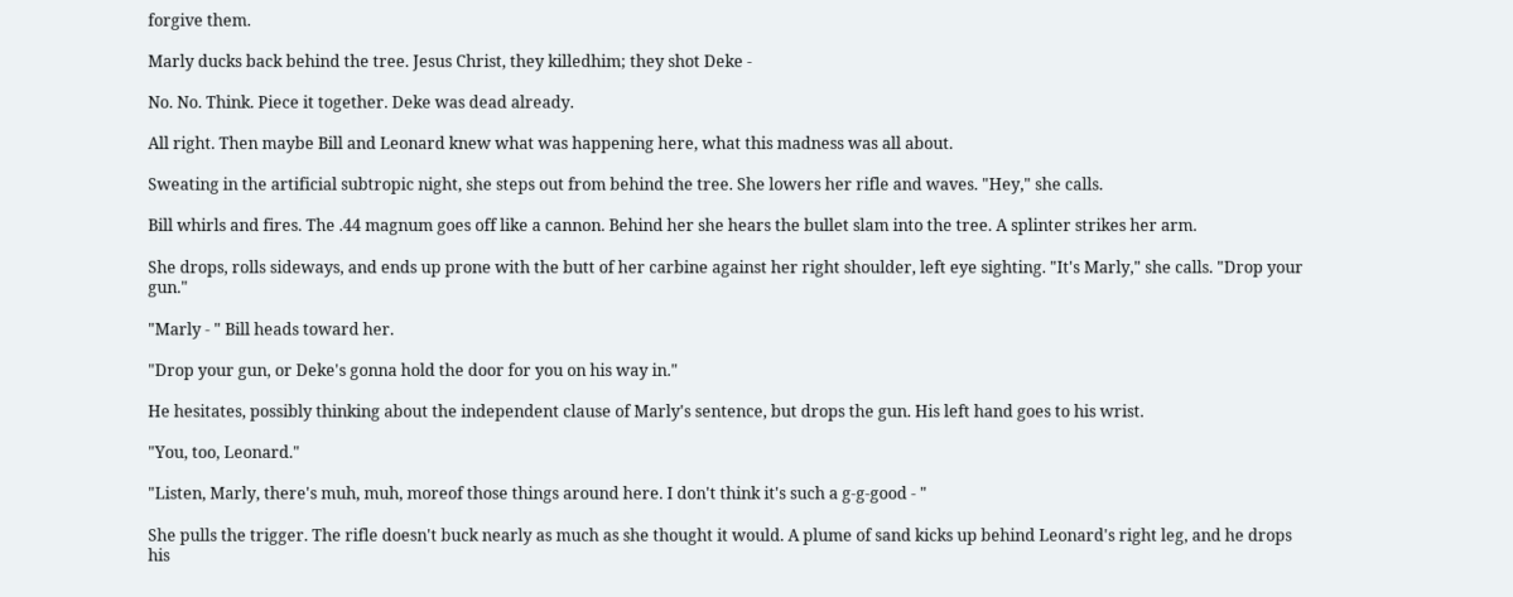forgive them.

Marly ducks back behind the tree. Jesus Christ, they killedhim; they shot Deke -

No. No. Think. Piece it together. Deke was dead already.

All right. Then maybe Bill and Leonard knew what was happening here, what this madness was all about.

Sweating in the artificial subtropic night, she steps out from behind the tree. She lowers her rifle and waves. "Hey," she calls.

Bill whirls and fires. The .44 magnum goes off like a cannon. Behind her she hears the bullet slam into the tree. A splinter strikes her arm.

She drops, rolls sideways, and ends up prone with the butt of her carbine against her right shoulder, left eye sighting. "It's Marly," she calls. "Drop your gun."

"Marly - " Bill heads toward her.

"Drop your gun, or Deke's gonna hold the door for you on his way in."

He hesitates, possibly thinking about the independent clause of Marly's sentence, but drops the gun. His left hand goes to his wrist.

"You, too, Leonard."

"Listen, Marly, there's muh, muh, moreof those things around here. I don't think it's such a g-g-good - "

She pulls the trigger. The rifle doesn't buck nearly as much as she thought it would. A plume of sand kicks up behind Leonard's right leg, and he drops his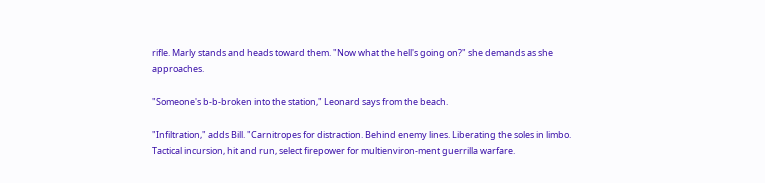rifle. Marly stands and heads toward them. "Now what the hell's going on?" she demands as she approaches.

"Someone's b-b-broken into the station," Leonard says from the beach.

"Infiltration," adds Bill. "Carnitropes for distraction. Behind enemy lines. Liberating the soles in limbo. Tactical incursion, hit and run, select firepower for multienviron-ment guerrilla warfare.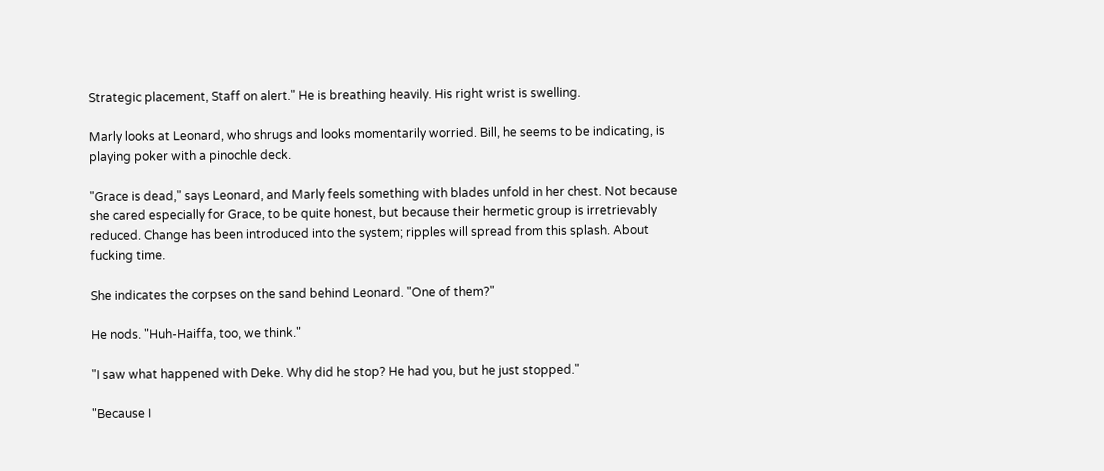Strategic placement, Staff on alert." He is breathing heavily. His right wrist is swelling.

Marly looks at Leonard, who shrugs and looks momentarily worried. Bill, he seems to be indicating, is playing poker with a pinochle deck.

"Grace is dead," says Leonard, and Marly feels something with blades unfold in her chest. Not because she cared especially for Grace, to be quite honest, but because their hermetic group is irretrievably reduced. Change has been introduced into the system; ripples will spread from this splash. About fucking time.

She indicates the corpses on the sand behind Leonard. "One of them?"

He nods. "Huh-Haiffa, too, we think."

"I saw what happened with Deke. Why did he stop? He had you, but he just stopped."

"Because I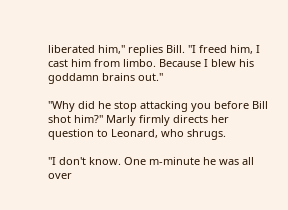liberated him," replies Bill. "I freed him, I cast him from limbo. Because I blew his goddamn brains out."

"Why did he stop attacking you before Bill shot him?" Marly firmly directs her question to Leonard, who shrugs.

"I don't know. One m-minute he was all over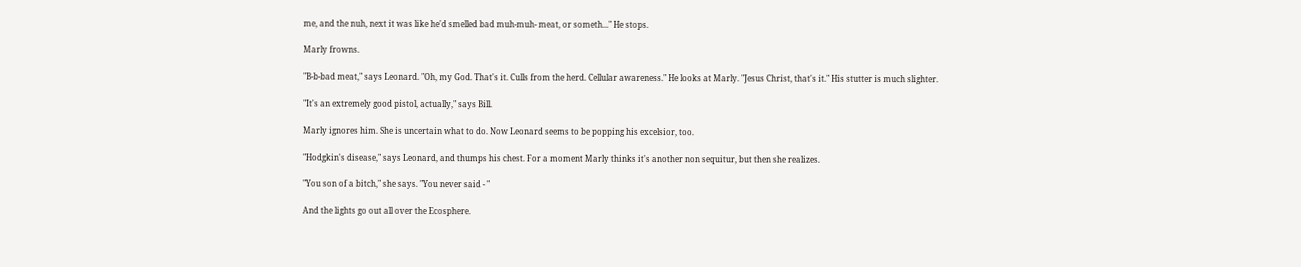me, and the nuh, next it was like he'd smelled bad muh-muh- meat, or someth..." He stops.

Marly frowns.

"B-b-bad meat," says Leonard. "Oh, my God. That's it. Culls from the herd. Cellular awareness." He looks at Marly. "Jesus Christ, that's it." His stutter is much slighter.

"It's an extremely good pistol, actually," says Bill.

Marly ignores him. She is uncertain what to do. Now Leonard seems to be popping his excelsior, too.

"Hodgkin's disease," says Leonard, and thumps his chest. For a moment Marly thinks it's another non sequitur, but then she realizes.

"You son of a bitch," she says. "You never said - "

And the lights go out all over the Ecosphere.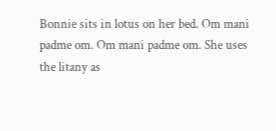Bonnie sits in lotus on her bed. Om mani padme om. Om mani padme om. She uses the litany as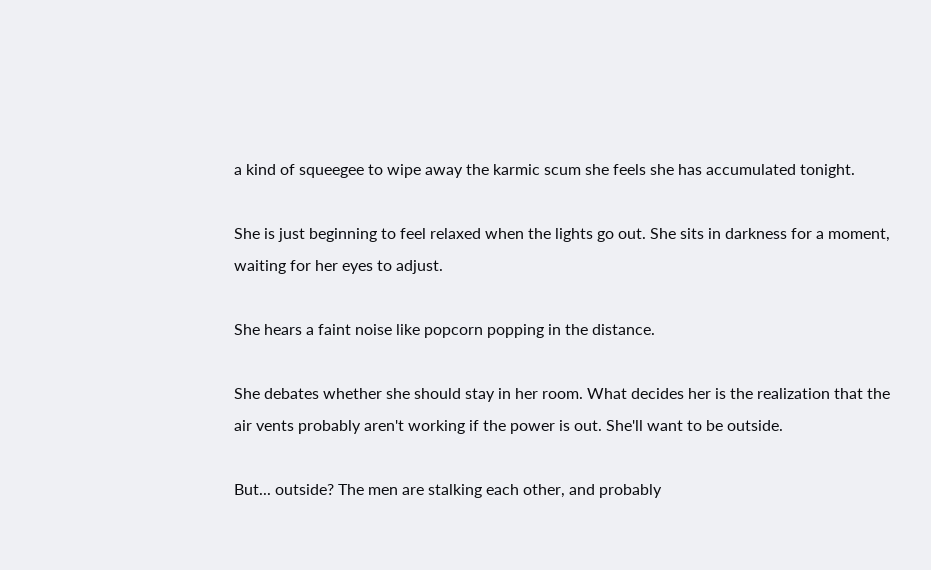a kind of squeegee to wipe away the karmic scum she feels she has accumulated tonight.

She is just beginning to feel relaxed when the lights go out. She sits in darkness for a moment, waiting for her eyes to adjust.

She hears a faint noise like popcorn popping in the distance.

She debates whether she should stay in her room. What decides her is the realization that the air vents probably aren't working if the power is out. She'll want to be outside.

But... outside? The men are stalking each other, and probably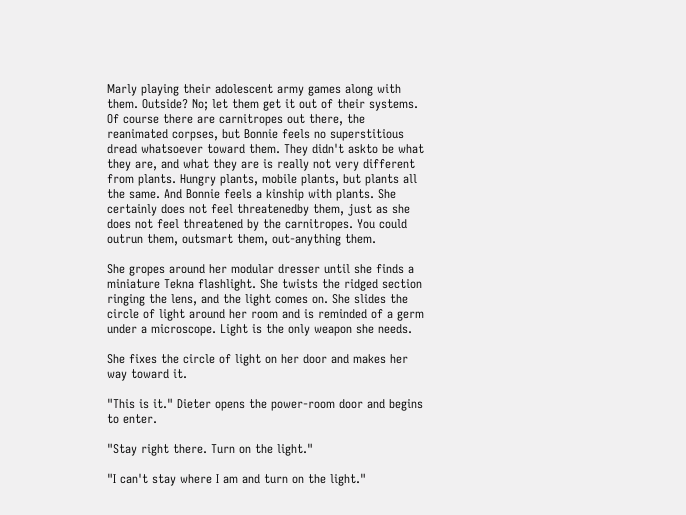Marly playing their adolescent army games along with them. Outside? No; let them get it out of their systems. Of course there are carnitropes out there, the reanimated corpses, but Bonnie feels no superstitious dread whatsoever toward them. They didn't askto be what they are, and what they are is really not very different from plants. Hungry plants, mobile plants, but plants all the same. And Bonnie feels a kinship with plants. She certainly does not feel threatenedby them, just as she does not feel threatened by the carnitropes. You could outrun them, outsmart them, out-anything them.

She gropes around her modular dresser until she finds a miniature Tekna flashlight. She twists the ridged section ringing the lens, and the light comes on. She slides the circle of light around her room and is reminded of a germ under a microscope. Light is the only weapon she needs.

She fixes the circle of light on her door and makes her way toward it.

"This is it." Dieter opens the power-room door and begins to enter.

"Stay right there. Turn on the light."

"I can't stay where I am and turn on the light."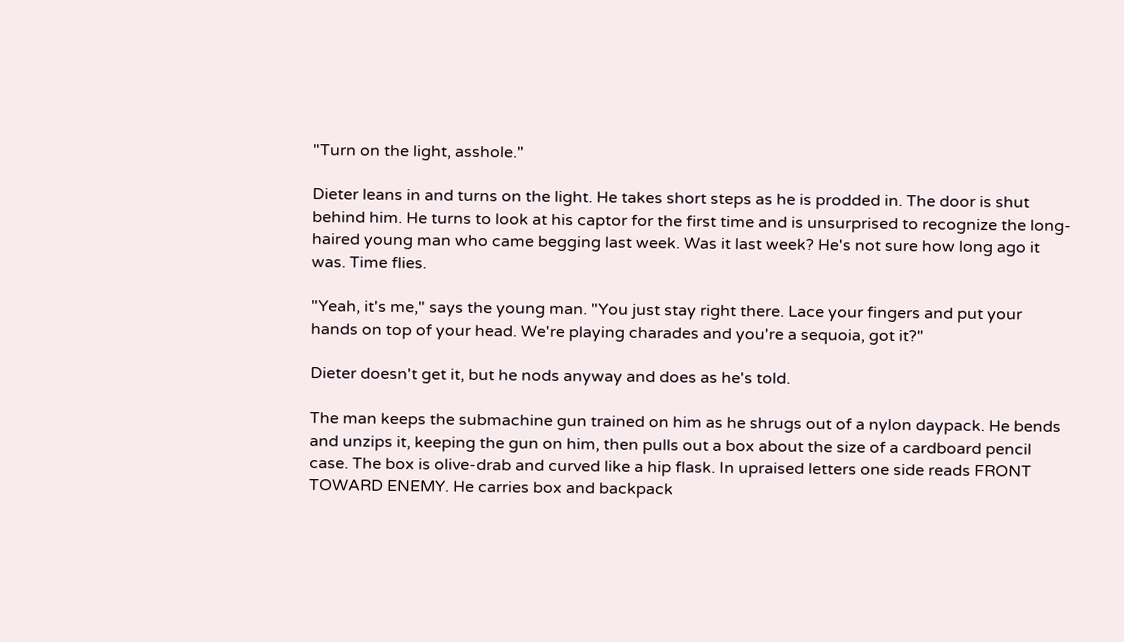"Turn on the light, asshole."

Dieter leans in and turns on the light. He takes short steps as he is prodded in. The door is shut behind him. He turns to look at his captor for the first time and is unsurprised to recognize the long-haired young man who came begging last week. Was it last week? He's not sure how long ago it was. Time flies.

"Yeah, it's me," says the young man. "You just stay right there. Lace your fingers and put your hands on top of your head. We're playing charades and you're a sequoia, got it?"

Dieter doesn't get it, but he nods anyway and does as he's told.

The man keeps the submachine gun trained on him as he shrugs out of a nylon daypack. He bends and unzips it, keeping the gun on him, then pulls out a box about the size of a cardboard pencil case. The box is olive-drab and curved like a hip flask. In upraised letters one side reads FRONT TOWARD ENEMY. He carries box and backpack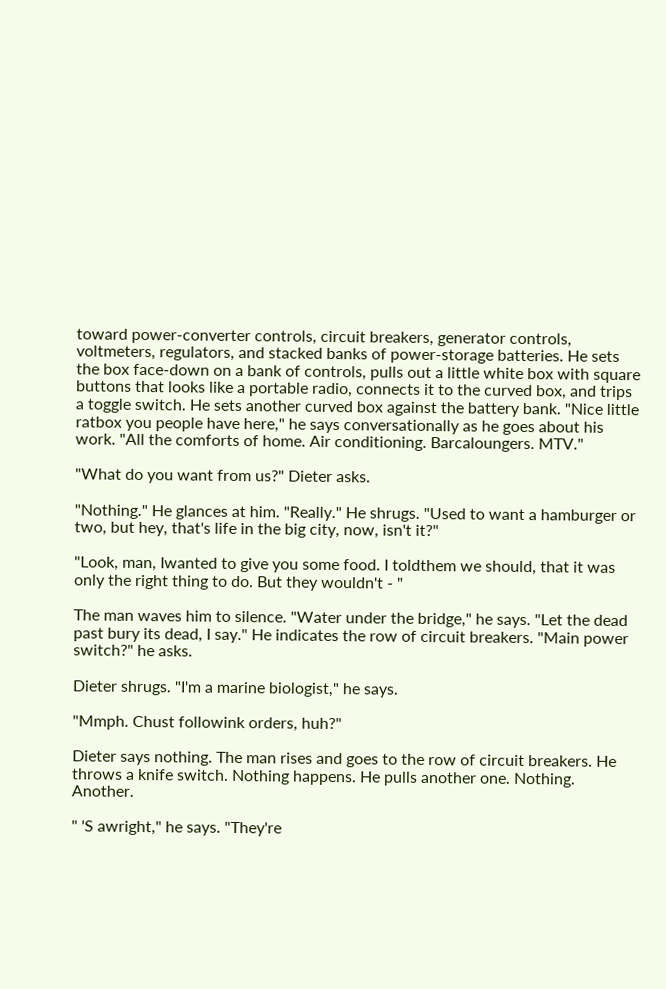toward power-converter controls, circuit breakers, generator controls, voltmeters, regulators, and stacked banks of power-storage batteries. He sets the box face-down on a bank of controls, pulls out a little white box with square buttons that looks like a portable radio, connects it to the curved box, and trips a toggle switch. He sets another curved box against the battery bank. "Nice little ratbox you people have here," he says conversationally as he goes about his work. "All the comforts of home. Air conditioning. Barcaloungers. MTV."

"What do you want from us?" Dieter asks.

"Nothing." He glances at him. "Really." He shrugs. "Used to want a hamburger or two, but hey, that's life in the big city, now, isn't it?"

"Look, man, Iwanted to give you some food. I toldthem we should, that it was only the right thing to do. But they wouldn't - "

The man waves him to silence. "Water under the bridge," he says. "Let the dead past bury its dead, I say." He indicates the row of circuit breakers. "Main power switch?" he asks.

Dieter shrugs. "I'm a marine biologist," he says.

"Mmph. Chust followink orders, huh?"

Dieter says nothing. The man rises and goes to the row of circuit breakers. He throws a knife switch. Nothing happens. He pulls another one. Nothing. Another.

" 'S awright," he says. "They're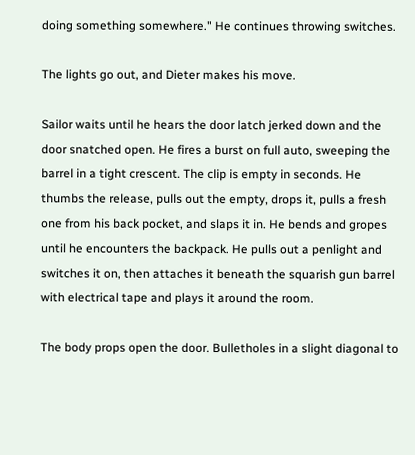doing something somewhere." He continues throwing switches.

The lights go out, and Dieter makes his move.

Sailor waits until he hears the door latch jerked down and the door snatched open. He fires a burst on full auto, sweeping the barrel in a tight crescent. The clip is empty in seconds. He thumbs the release, pulls out the empty, drops it, pulls a fresh one from his back pocket, and slaps it in. He bends and gropes until he encounters the backpack. He pulls out a penlight and switches it on, then attaches it beneath the squarish gun barrel with electrical tape and plays it around the room.

The body props open the door. Bulletholes in a slight diagonal to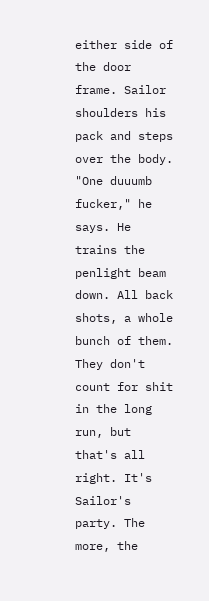either side of the door frame. Sailor shoulders his pack and steps over the body. "One duuumb fucker," he says. He trains the penlight beam down. All back shots, a whole bunch of them. They don't count for shit in the long run, but that's all right. It's Sailor's party. The more, the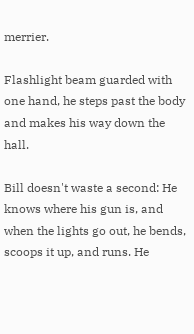merrier.

Flashlight beam guarded with one hand, he steps past the body and makes his way down the hall.

Bill doesn't waste a second: He knows where his gun is, and when the lights go out, he bends, scoops it up, and runs. He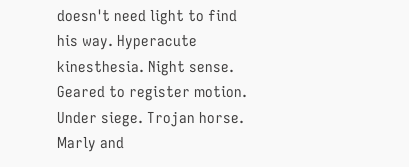doesn't need light to find his way. Hyperacute kinesthesia. Night sense. Geared to register motion. Under siege. Trojan horse. Marly and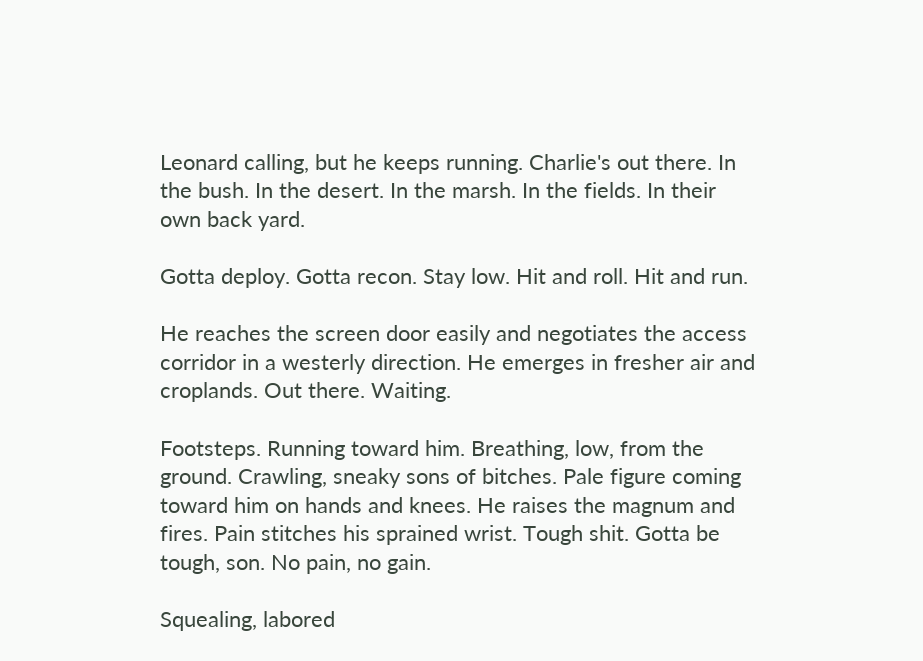Leonard calling, but he keeps running. Charlie's out there. In the bush. In the desert. In the marsh. In the fields. In their own back yard.

Gotta deploy. Gotta recon. Stay low. Hit and roll. Hit and run.

He reaches the screen door easily and negotiates the access corridor in a westerly direction. He emerges in fresher air and croplands. Out there. Waiting.

Footsteps. Running toward him. Breathing, low, from the ground. Crawling, sneaky sons of bitches. Pale figure coming toward him on hands and knees. He raises the magnum and fires. Pain stitches his sprained wrist. Tough shit. Gotta be tough, son. No pain, no gain.

Squealing, labored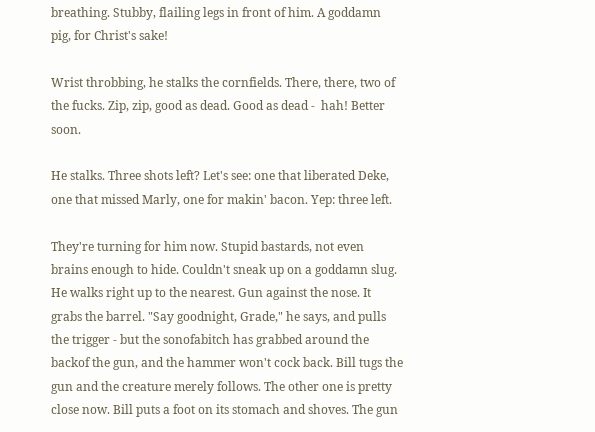breathing. Stubby, flailing legs in front of him. A goddamn pig, for Christ's sake!

Wrist throbbing, he stalks the cornfields. There, there, two of the fucks. Zip, zip, good as dead. Good as dead -  hah! Better soon.

He stalks. Three shots left? Let's see: one that liberated Deke, one that missed Marly, one for makin' bacon. Yep: three left.

They're turning for him now. Stupid bastards, not even brains enough to hide. Couldn't sneak up on a goddamn slug. He walks right up to the nearest. Gun against the nose. It grabs the barrel. "Say goodnight, Grade," he says, and pulls the trigger - but the sonofabitch has grabbed around the backof the gun, and the hammer won't cock back. Bill tugs the gun and the creature merely follows. The other one is pretty close now. Bill puts a foot on its stomach and shoves. The gun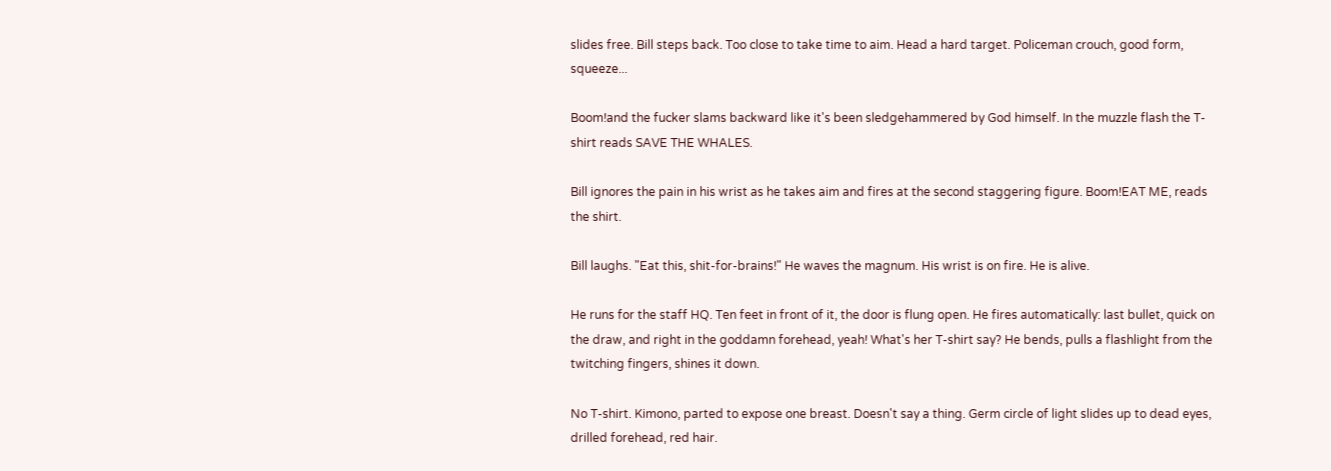slides free. Bill steps back. Too close to take time to aim. Head a hard target. Policeman crouch, good form, squeeze...

Boom!and the fucker slams backward like it's been sledgehammered by God himself. In the muzzle flash the T-shirt reads SAVE THE WHALES.

Bill ignores the pain in his wrist as he takes aim and fires at the second staggering figure. Boom!EAT ME, reads the shirt.

Bill laughs. "Eat this, shit-for-brains!" He waves the magnum. His wrist is on fire. He is alive.

He runs for the staff HQ. Ten feet in front of it, the door is flung open. He fires automatically: last bullet, quick on the draw, and right in the goddamn forehead, yeah! What's her T-shirt say? He bends, pulls a flashlight from the twitching fingers, shines it down.

No T-shirt. Kimono, parted to expose one breast. Doesn't say a thing. Germ circle of light slides up to dead eyes, drilled forehead, red hair.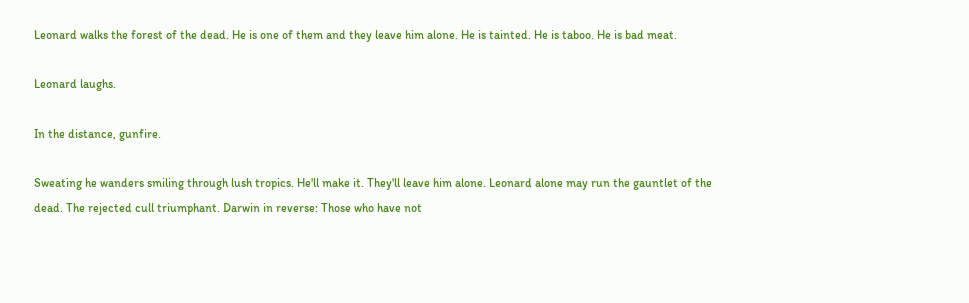Leonard walks the forest of the dead. He is one of them and they leave him alone. He is tainted. He is taboo. He is bad meat.

Leonard laughs.

In the distance, gunfire.

Sweating he wanders smiling through lush tropics. He'll make it. They'll leave him alone. Leonard alone may run the gauntlet of the dead. The rejected cull triumphant. Darwin in reverse: Those who have not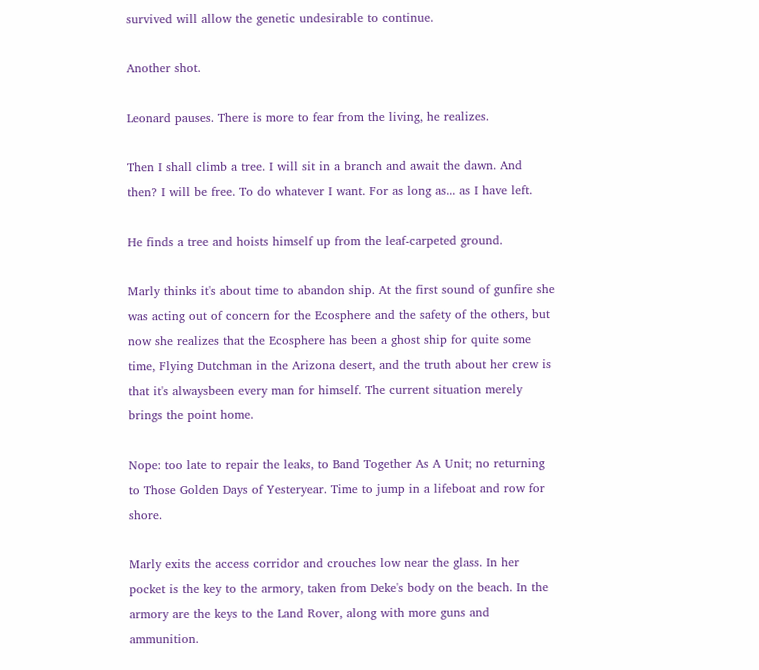survived will allow the genetic undesirable to continue.

Another shot.

Leonard pauses. There is more to fear from the living, he realizes.

Then I shall climb a tree. I will sit in a branch and await the dawn. And then? I will be free. To do whatever I want. For as long as... as I have left.

He finds a tree and hoists himself up from the leaf-carpeted ground.

Marly thinks it's about time to abandon ship. At the first sound of gunfire she was acting out of concern for the Ecosphere and the safety of the others, but now she realizes that the Ecosphere has been a ghost ship for quite some time, Flying Dutchman in the Arizona desert, and the truth about her crew is that it's alwaysbeen every man for himself. The current situation merely brings the point home.

Nope: too late to repair the leaks, to Band Together As A Unit; no returning to Those Golden Days of Yesteryear. Time to jump in a lifeboat and row for shore.

Marly exits the access corridor and crouches low near the glass. In her pocket is the key to the armory, taken from Deke's body on the beach. In the armory are the keys to the Land Rover, along with more guns and ammunition.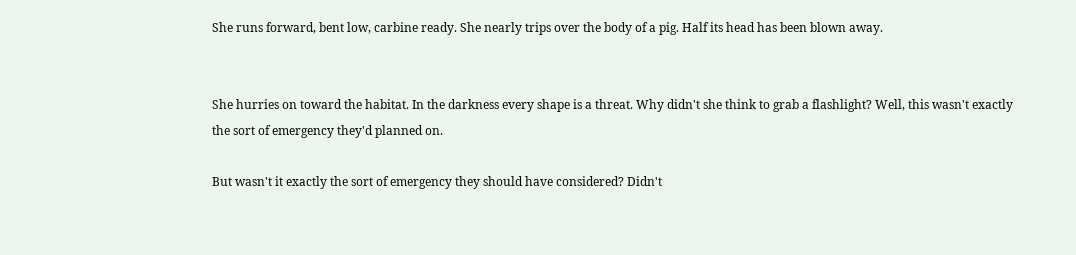She runs forward, bent low, carbine ready. She nearly trips over the body of a pig. Half its head has been blown away.


She hurries on toward the habitat. In the darkness every shape is a threat. Why didn't she think to grab a flashlight? Well, this wasn't exactly the sort of emergency they'd planned on.

But wasn't it exactly the sort of emergency they should have considered? Didn't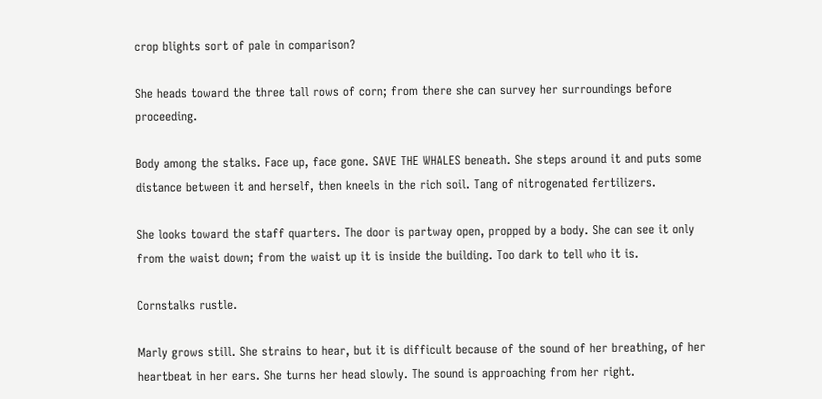crop blights sort of pale in comparison?

She heads toward the three tall rows of corn; from there she can survey her surroundings before proceeding.

Body among the stalks. Face up, face gone. SAVE THE WHALES beneath. She steps around it and puts some distance between it and herself, then kneels in the rich soil. Tang of nitrogenated fertilizers.

She looks toward the staff quarters. The door is partway open, propped by a body. She can see it only from the waist down; from the waist up it is inside the building. Too dark to tell who it is.

Cornstalks rustle.

Marly grows still. She strains to hear, but it is difficult because of the sound of her breathing, of her heartbeat in her ears. She turns her head slowly. The sound is approaching from her right.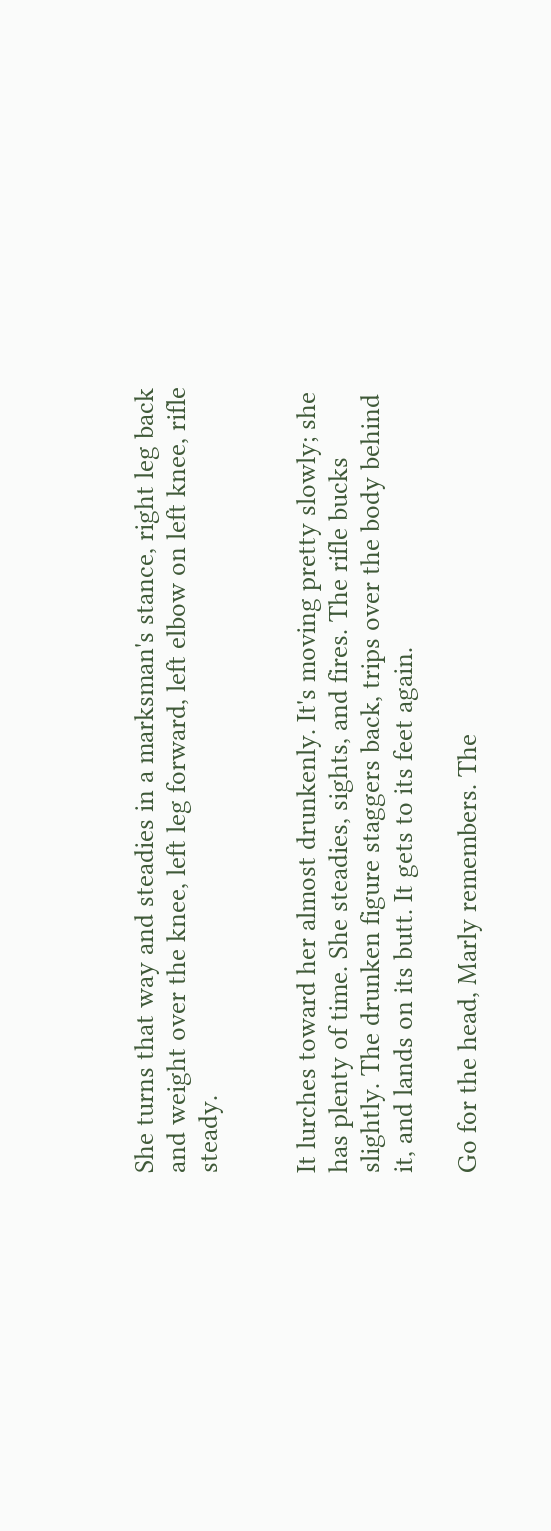She turns that way and steadies in a marksman's stance, right leg back and weight over the knee, left leg forward, left elbow on left knee, rifle steady.


It lurches toward her almost drunkenly. It's moving pretty slowly; she has plenty of time. She steadies, sights, and fires. The rifle bucks slightly. The drunken figure staggers back, trips over the body behind it, and lands on its butt. It gets to its feet again.

Go for the head, Marly remembers. The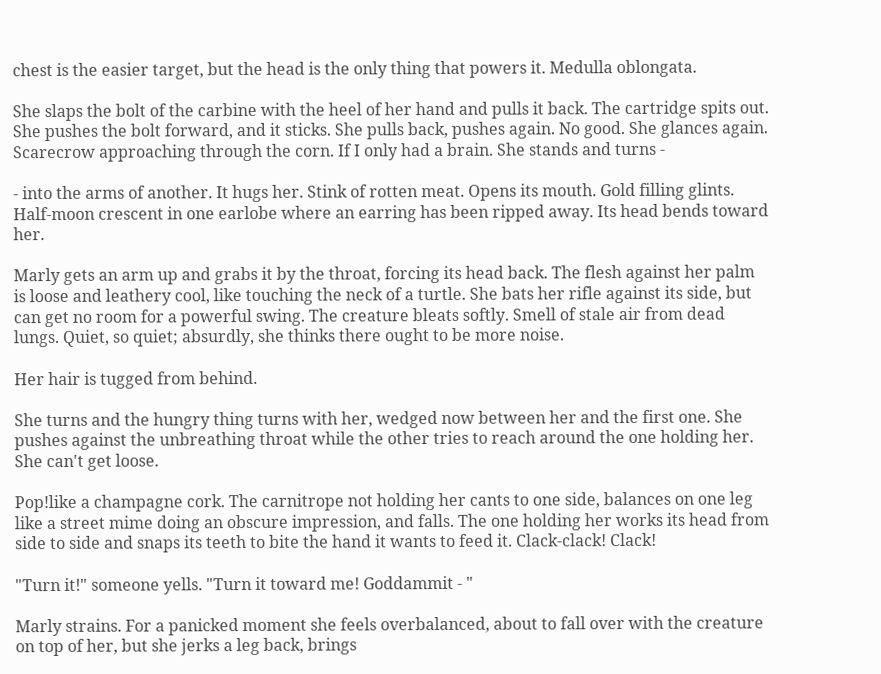chest is the easier target, but the head is the only thing that powers it. Medulla oblongata.

She slaps the bolt of the carbine with the heel of her hand and pulls it back. The cartridge spits out. She pushes the bolt forward, and it sticks. She pulls back, pushes again. No good. She glances again. Scarecrow approaching through the corn. If I only had a brain. She stands and turns -

- into the arms of another. It hugs her. Stink of rotten meat. Opens its mouth. Gold filling glints. Half-moon crescent in one earlobe where an earring has been ripped away. Its head bends toward her.

Marly gets an arm up and grabs it by the throat, forcing its head back. The flesh against her palm is loose and leathery cool, like touching the neck of a turtle. She bats her rifle against its side, but can get no room for a powerful swing. The creature bleats softly. Smell of stale air from dead lungs. Quiet, so quiet; absurdly, she thinks there ought to be more noise.

Her hair is tugged from behind.

She turns and the hungry thing turns with her, wedged now between her and the first one. She pushes against the unbreathing throat while the other tries to reach around the one holding her. She can't get loose.

Pop!like a champagne cork. The carnitrope not holding her cants to one side, balances on one leg like a street mime doing an obscure impression, and falls. The one holding her works its head from side to side and snaps its teeth to bite the hand it wants to feed it. Clack-clack! Clack!

"Turn it!" someone yells. "Turn it toward me! Goddammit - "

Marly strains. For a panicked moment she feels overbalanced, about to fall over with the creature on top of her, but she jerks a leg back, brings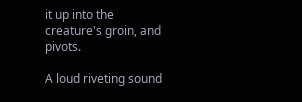it up into the creature's groin, and pivots.

A loud riveting sound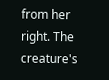from her right. The creature's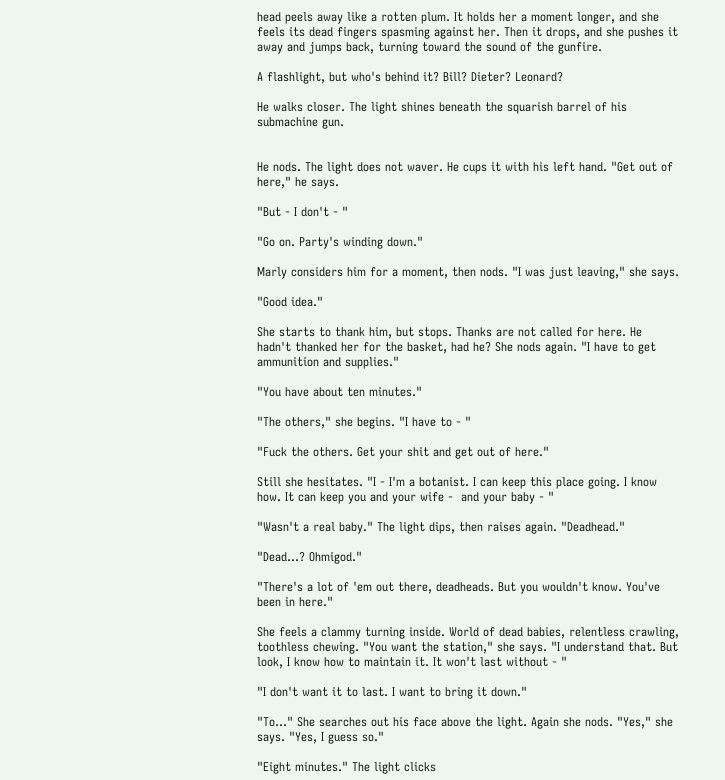head peels away like a rotten plum. It holds her a moment longer, and she feels its dead fingers spasming against her. Then it drops, and she pushes it away and jumps back, turning toward the sound of the gunfire.

A flashlight, but who's behind it? Bill? Dieter? Leonard?

He walks closer. The light shines beneath the squarish barrel of his submachine gun.


He nods. The light does not waver. He cups it with his left hand. "Get out of here," he says.

"But - I don't - "

"Go on. Party's winding down."

Marly considers him for a moment, then nods. "I was just leaving," she says.

"Good idea."

She starts to thank him, but stops. Thanks are not called for here. He hadn't thanked her for the basket, had he? She nods again. "I have to get ammunition and supplies."

"You have about ten minutes."

"The others," she begins. "I have to - "

"Fuck the others. Get your shit and get out of here."

Still she hesitates. "I - I'm a botanist. I can keep this place going. I know how. It can keep you and your wife -  and your baby - "

"Wasn't a real baby." The light dips, then raises again. "Deadhead."

"Dead...? Ohmigod."

"There's a lot of 'em out there, deadheads. But you wouldn't know. You've been in here."

She feels a clammy turning inside. World of dead babies, relentless crawling, toothless chewing. "You want the station," she says. "I understand that. But look, I know how to maintain it. It won't last without - "

"I don't want it to last. I want to bring it down."

"To..." She searches out his face above the light. Again she nods. "Yes," she says. "Yes, I guess so."

"Eight minutes." The light clicks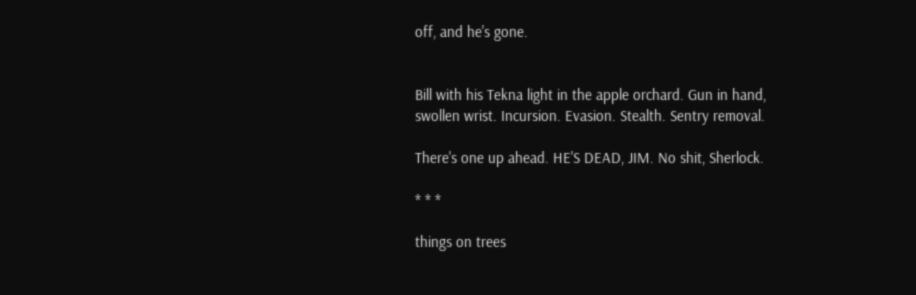off, and he's gone.


Bill with his Tekna light in the apple orchard. Gun in hand, swollen wrist. Incursion. Evasion. Stealth. Sentry removal.

There's one up ahead. HE'S DEAD, JIM. No shit, Sherlock.

* * *

things on trees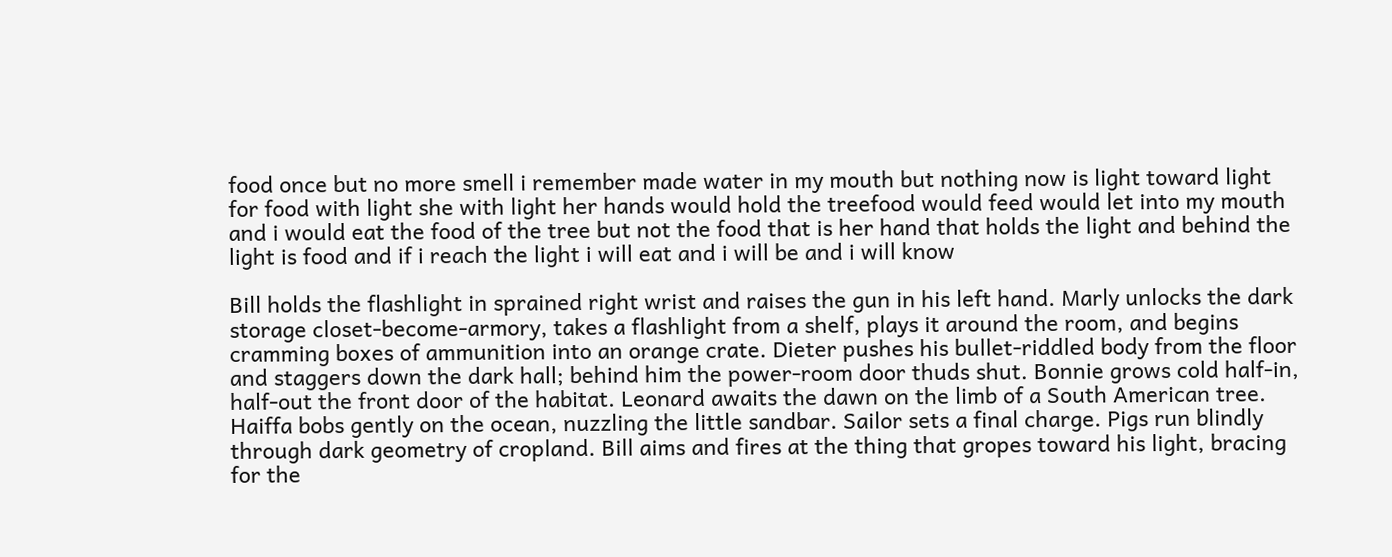food once but no more smell i remember made water in my mouth but nothing now is light toward light for food with light she with light her hands would hold the treefood would feed would let into my mouth and i would eat the food of the tree but not the food that is her hand that holds the light and behind the light is food and if i reach the light i will eat and i will be and i will know

Bill holds the flashlight in sprained right wrist and raises the gun in his left hand. Marly unlocks the dark storage closet-become-armory, takes a flashlight from a shelf, plays it around the room, and begins cramming boxes of ammunition into an orange crate. Dieter pushes his bullet-riddled body from the floor and staggers down the dark hall; behind him the power-room door thuds shut. Bonnie grows cold half-in, half-out the front door of the habitat. Leonard awaits the dawn on the limb of a South American tree. Haiffa bobs gently on the ocean, nuzzling the little sandbar. Sailor sets a final charge. Pigs run blindly through dark geometry of cropland. Bill aims and fires at the thing that gropes toward his light, bracing for the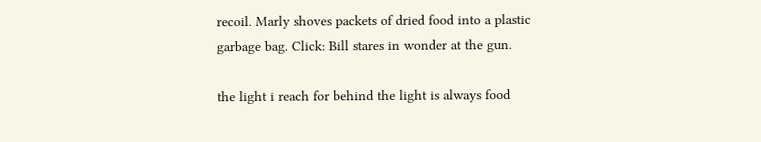recoil. Marly shoves packets of dried food into a plastic garbage bag. Click: Bill stares in wonder at the gun.

the light i reach for behind the light is always food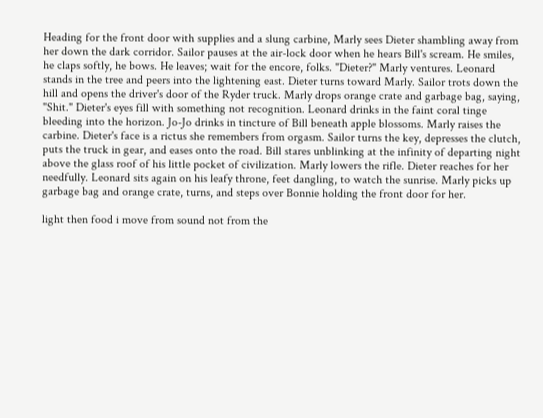Heading for the front door with supplies and a slung carbine, Marly sees Dieter shambling away from her down the dark corridor. Sailor pauses at the air-lock door when he hears Bill's scream. He smiles, he claps softly, he bows. He leaves; wait for the encore, folks. "Dieter?" Marly ventures. Leonard stands in the tree and peers into the lightening east. Dieter turns toward Marly. Sailor trots down the hill and opens the driver's door of the Ryder truck. Marly drops orange crate and garbage bag, saying, "Shit." Dieter's eyes fill with something not recognition. Leonard drinks in the faint coral tinge bleeding into the horizon. Jo-Jo drinks in tincture of Bill beneath apple blossoms. Marly raises the carbine. Dieter's face is a rictus she remembers from orgasm. Sailor turns the key, depresses the clutch, puts the truck in gear, and eases onto the road. Bill stares unblinking at the infinity of departing night above the glass roof of his little pocket of civilization. Marly lowers the rifle. Dieter reaches for her needfully. Leonard sits again on his leafy throne, feet dangling, to watch the sunrise. Marly picks up garbage bag and orange crate, turns, and steps over Bonnie holding the front door for her.

light then food i move from sound not from the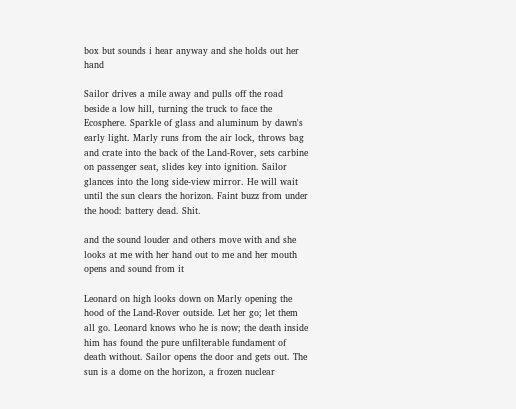box but sounds i hear anyway and she holds out her hand

Sailor drives a mile away and pulls off the road beside a low hill, turning the truck to face the Ecosphere. Sparkle of glass and aluminum by dawn's early light. Marly runs from the air lock, throws bag and crate into the back of the Land-Rover, sets carbine on passenger seat, slides key into ignition. Sailor glances into the long side-view mirror. He will wait until the sun clears the horizon. Faint buzz from under the hood: battery dead. Shit.

and the sound louder and others move with and she looks at me with her hand out to me and her mouth opens and sound from it

Leonard on high looks down on Marly opening the hood of the Land-Rover outside. Let her go; let them all go. Leonard knows who he is now; the death inside him has found the pure unfilterable fundament of death without. Sailor opens the door and gets out. The sun is a dome on the horizon, a frozen nuclear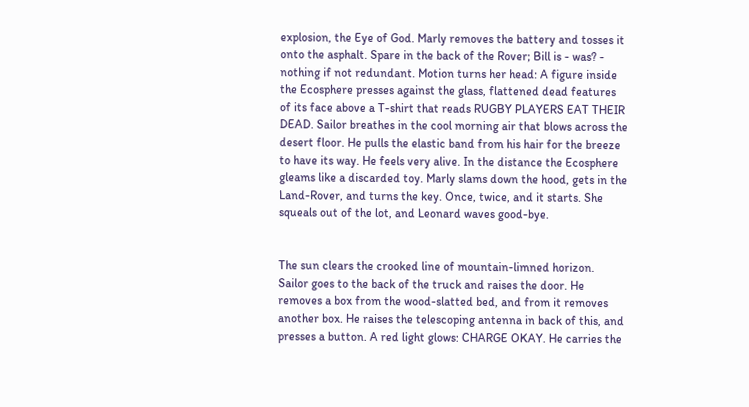explosion, the Eye of God. Marly removes the battery and tosses it onto the asphalt. Spare in the back of the Rover; Bill is - was? - nothing if not redundant. Motion turns her head: A figure inside the Ecosphere presses against the glass, flattened dead features of its face above a T-shirt that reads RUGBY PLAYERS EAT THEIR DEAD. Sailor breathes in the cool morning air that blows across the desert floor. He pulls the elastic band from his hair for the breeze to have its way. He feels very alive. In the distance the Ecosphere gleams like a discarded toy. Marly slams down the hood, gets in the Land-Rover, and turns the key. Once, twice, and it starts. She squeals out of the lot, and Leonard waves good-bye.


The sun clears the crooked line of mountain-limned horizon. Sailor goes to the back of the truck and raises the door. He removes a box from the wood-slatted bed, and from it removes another box. He raises the telescoping antenna in back of this, and presses a button. A red light glows: CHARGE OKAY. He carries the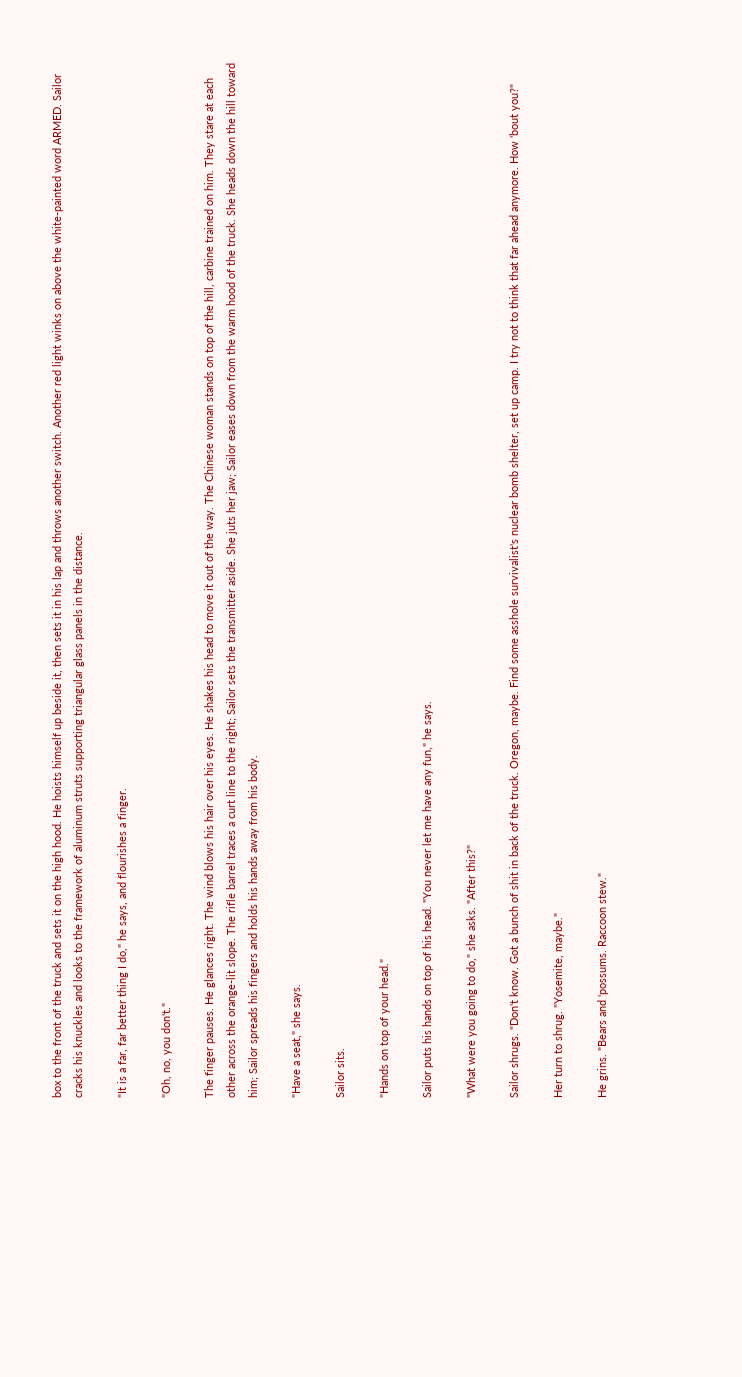box to the front of the truck and sets it on the high hood. He hoists himself up beside it, then sets it in his lap and throws another switch. Another red light winks on above the white-painted word ARMED. Sailor cracks his knuckles and looks to the framework of aluminum struts supporting triangular glass panels in the distance.

"It is a far, far better thing I do," he says, and flourishes a finger.

"Oh, no, you don't."

The finger pauses. He glances right. The wind blows his hair over his eyes. He shakes his head to move it out of the way. The Chinese woman stands on top of the hill, carbine trained on him. They stare at each other across the orange-lit slope. The rifle barrel traces a curt line to the right; Sailor sets the transmitter aside. She juts her jaw; Sailor eases down from the warm hood of the truck. She heads down the hill toward him; Sailor spreads his fingers and holds his hands away from his body.

"Have a seat," she says.

Sailor sits.

"Hands on top of your head."

Sailor puts his hands on top of his head. "You never let me have any fun," he says.

"What were you going to do," she asks. "After this?"

Sailor shrugs. "Don't know. Got a bunch of shit in back of the truck. Oregon, maybe. Find some asshole survivalist's nuclear bomb shelter, set up camp. I try not to think that far ahead anymore. How 'bout you?"

Her turn to shrug. "Yosemite, maybe."

He grins. "Bears and 'possums. Raccoon stew."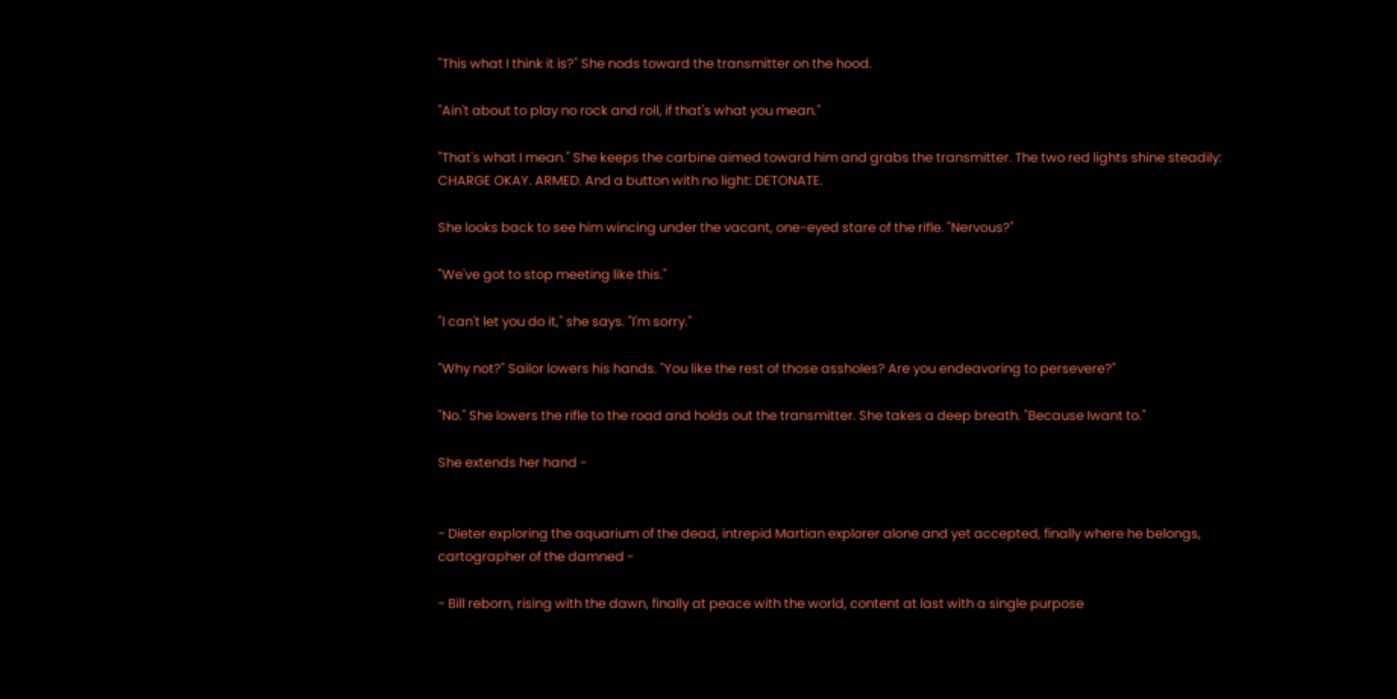"This what I think it is?" She nods toward the transmitter on the hood.

"Ain't about to play no rock and roll, if that's what you mean."

"That's what I mean." She keeps the carbine aimed toward him and grabs the transmitter. The two red lights shine steadily: CHARGE OKAY. ARMED. And a button with no light: DETONATE.

She looks back to see him wincing under the vacant, one-eyed stare of the rifle. "Nervous?"

"We've got to stop meeting like this."

"I can't let you do it," she says. "I'm sorry."

"Why not?" Sailor lowers his hands. "You like the rest of those assholes? Are you endeavoring to persevere?"

"No." She lowers the rifle to the road and holds out the transmitter. She takes a deep breath. "Because Iwant to."

She extends her hand -


- Dieter exploring the aquarium of the dead, intrepid Martian explorer alone and yet accepted, finally where he belongs, cartographer of the damned -

- Bill reborn, rising with the dawn, finally at peace with the world, content at last with a single purpose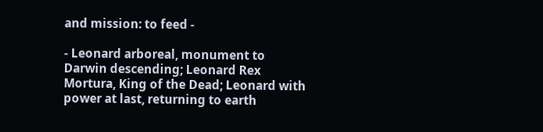and mission: to feed -

- Leonard arboreal, monument to Darwin descending; Leonard Rex Mortura, King of the Dead; Leonard with power at last, returning to earth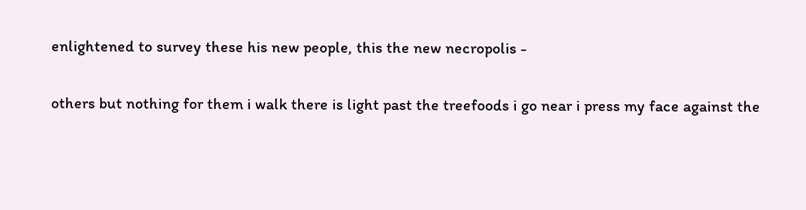enlightened to survey these his new people, this the new necropolis -

others but nothing for them i walk there is light past the treefoods i go near i press my face against the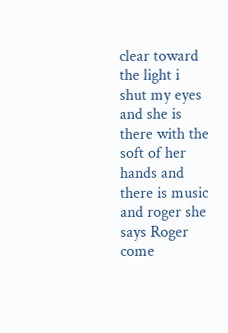clear toward the light i shut my eyes and she is there with the soft of her hands and there is music and roger she says Roger come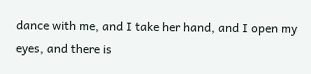dance with me, and I take her hand, and I open my eyes, and there is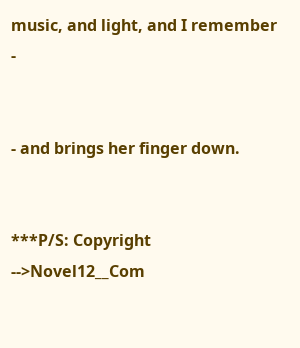music, and light, and I remember -


- and brings her finger down.


***P/S: Copyright -->Novel12__Com